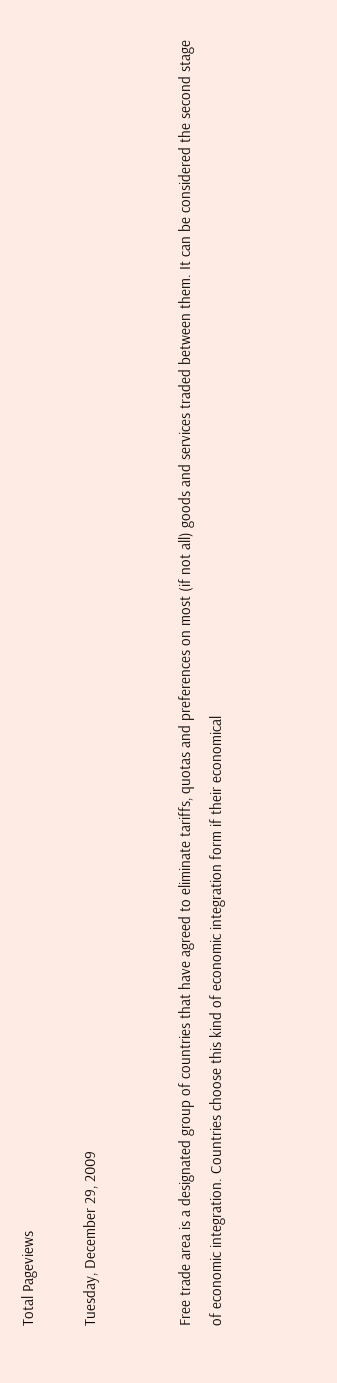Total Pageviews

Tuesday, December 29, 2009


Free trade area is a designated group of countries that have agreed to eliminate tariffs, quotas and preferences on most (if not all) goods and services traded between them. It can be considered the second stage of economic integration. Countries choose this kind of economic integration form if their economical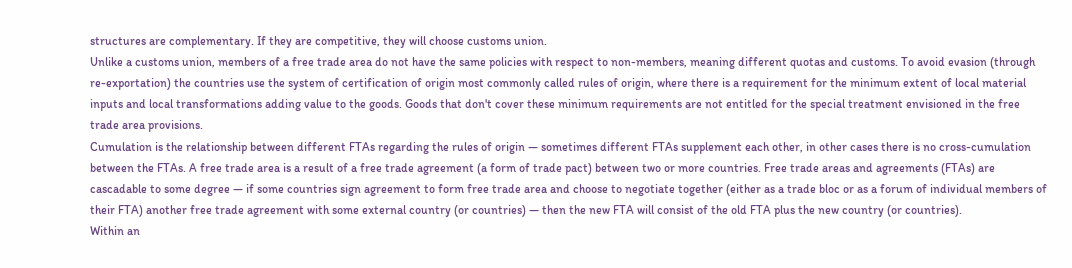structures are complementary. If they are competitive, they will choose customs union.
Unlike a customs union, members of a free trade area do not have the same policies with respect to non-members, meaning different quotas and customs. To avoid evasion (through re-exportation) the countries use the system of certification of origin most commonly called rules of origin, where there is a requirement for the minimum extent of local material inputs and local transformations adding value to the goods. Goods that don't cover these minimum requirements are not entitled for the special treatment envisioned in the free trade area provisions.
Cumulation is the relationship between different FTAs regarding the rules of origin — sometimes different FTAs supplement each other, in other cases there is no cross-cumulation between the FTAs. A free trade area is a result of a free trade agreement (a form of trade pact) between two or more countries. Free trade areas and agreements (FTAs) are cascadable to some degree — if some countries sign agreement to form free trade area and choose to negotiate together (either as a trade bloc or as a forum of individual members of their FTA) another free trade agreement with some external country (or countries) — then the new FTA will consist of the old FTA plus the new country (or countries).
Within an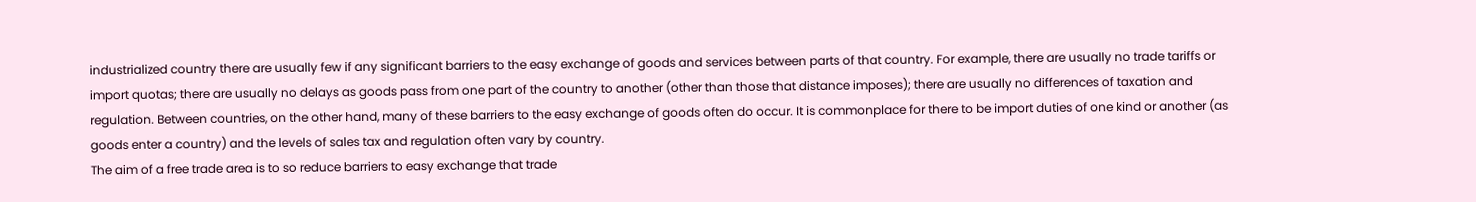industrialized country there are usually few if any significant barriers to the easy exchange of goods and services between parts of that country. For example, there are usually no trade tariffs or import quotas; there are usually no delays as goods pass from one part of the country to another (other than those that distance imposes); there are usually no differences of taxation and regulation. Between countries, on the other hand, many of these barriers to the easy exchange of goods often do occur. It is commonplace for there to be import duties of one kind or another (as goods enter a country) and the levels of sales tax and regulation often vary by country.
The aim of a free trade area is to so reduce barriers to easy exchange that trade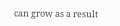can grow as a result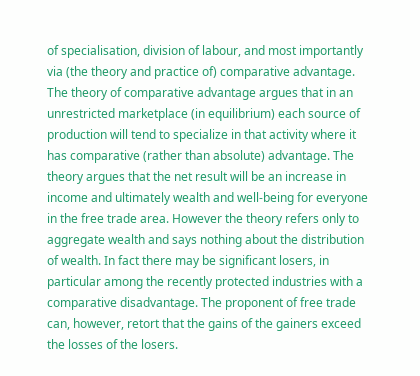of specialisation, division of labour, and most importantly via (the theory and practice of) comparative advantage. The theory of comparative advantage argues that in an unrestricted marketplace (in equilibrium) each source of production will tend to specialize in that activity where it has comparative (rather than absolute) advantage. The theory argues that the net result will be an increase in income and ultimately wealth and well-being for everyone in the free trade area. However the theory refers only to aggregate wealth and says nothing about the distribution of wealth. In fact there may be significant losers, in particular among the recently protected industries with a comparative disadvantage. The proponent of free trade can, however, retort that the gains of the gainers exceed the losses of the losers.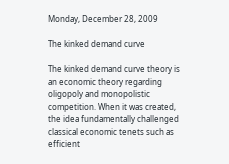Monday, December 28, 2009

The kinked demand curve

The kinked demand curve theory is an economic theory regarding oligopoly and monopolistic competition. When it was created, the idea fundamentally challenged classical economic tenets such as efficient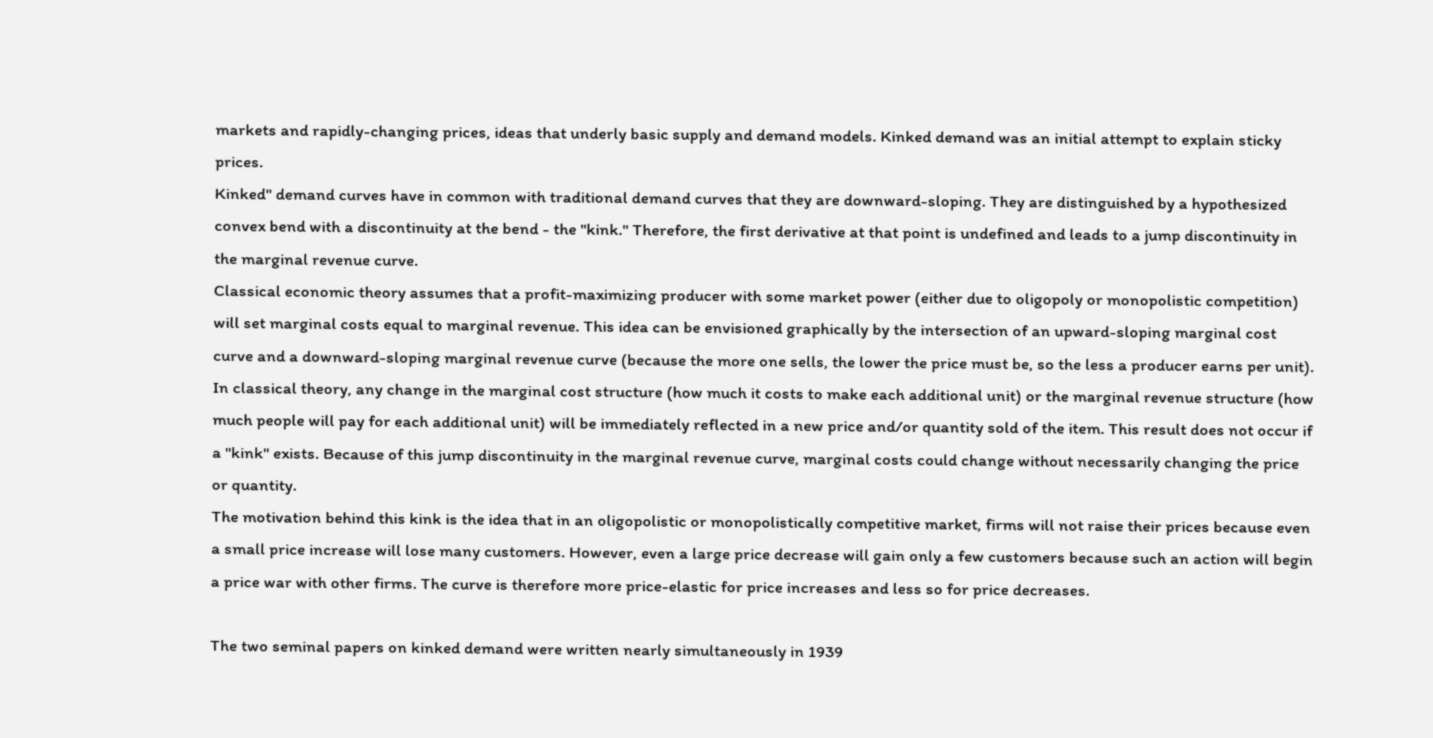markets and rapidly-changing prices, ideas that underly basic supply and demand models. Kinked demand was an initial attempt to explain sticky prices.
Kinked" demand curves have in common with traditional demand curves that they are downward-sloping. They are distinguished by a hypothesized convex bend with a discontinuity at the bend - the "kink." Therefore, the first derivative at that point is undefined and leads to a jump discontinuity in the marginal revenue curve.
Classical economic theory assumes that a profit-maximizing producer with some market power (either due to oligopoly or monopolistic competition) will set marginal costs equal to marginal revenue. This idea can be envisioned graphically by the intersection of an upward-sloping marginal cost curve and a downward-sloping marginal revenue curve (because the more one sells, the lower the price must be, so the less a producer earns per unit). In classical theory, any change in the marginal cost structure (how much it costs to make each additional unit) or the marginal revenue structure (how much people will pay for each additional unit) will be immediately reflected in a new price and/or quantity sold of the item. This result does not occur if a "kink" exists. Because of this jump discontinuity in the marginal revenue curve, marginal costs could change without necessarily changing the price or quantity.
The motivation behind this kink is the idea that in an oligopolistic or monopolistically competitive market, firms will not raise their prices because even a small price increase will lose many customers. However, even a large price decrease will gain only a few customers because such an action will begin a price war with other firms. The curve is therefore more price-elastic for price increases and less so for price decreases.

The two seminal papers on kinked demand were written nearly simultaneously in 1939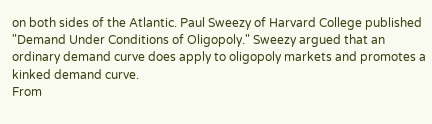on both sides of the Atlantic. Paul Sweezy of Harvard College published "Demand Under Conditions of Oligopoly." Sweezy argued that an ordinary demand curve does apply to oligopoly markets and promotes a kinked demand curve.
From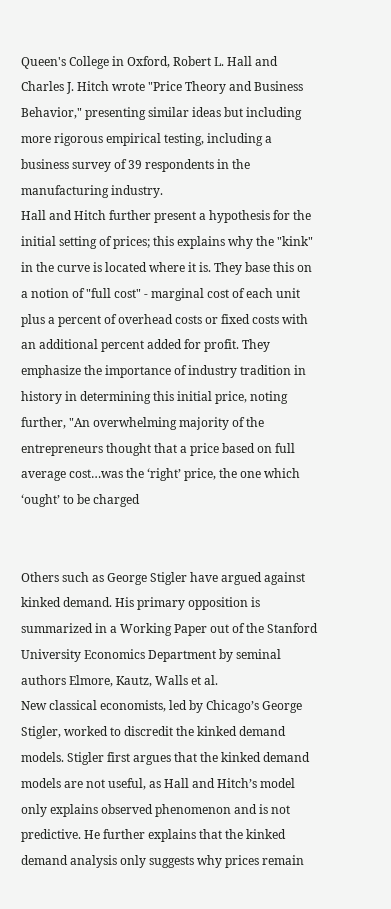Queen's College in Oxford, Robert L. Hall and Charles J. Hitch wrote "Price Theory and Business Behavior," presenting similar ideas but including more rigorous empirical testing, including a business survey of 39 respondents in the manufacturing industry.
Hall and Hitch further present a hypothesis for the initial setting of prices; this explains why the "kink" in the curve is located where it is. They base this on a notion of "full cost" - marginal cost of each unit plus a percent of overhead costs or fixed costs with an additional percent added for profit. They emphasize the importance of industry tradition in history in determining this initial price, noting further, "An overwhelming majority of the entrepreneurs thought that a price based on full average cost…was the ‘right’ price, the one which ‘ought’ to be charged


Others such as George Stigler have argued against kinked demand. His primary opposition is summarized in a Working Paper out of the Stanford University Economics Department by seminal authors Elmore, Kautz, Walls et al.
New classical economists, led by Chicago’s George Stigler, worked to discredit the kinked demand models. Stigler first argues that the kinked demand models are not useful, as Hall and Hitch’s model only explains observed phenomenon and is not predictive. He further explains that the kinked demand analysis only suggests why prices remain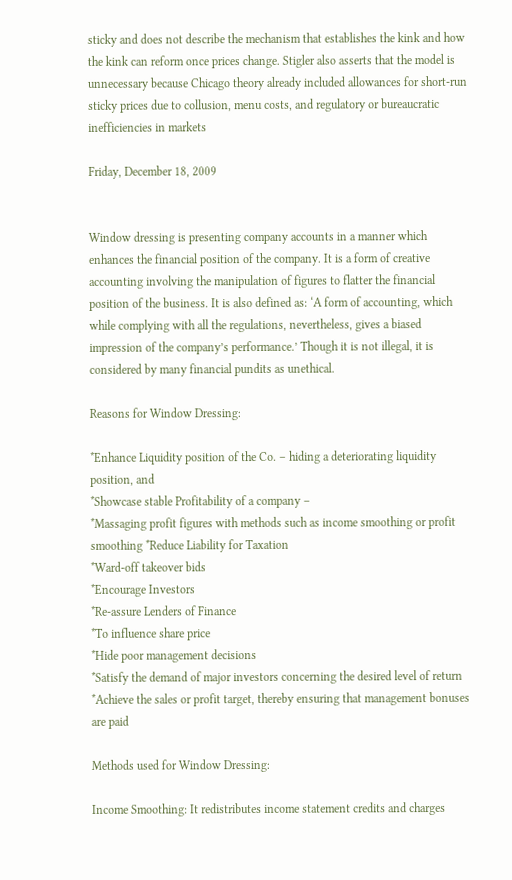sticky and does not describe the mechanism that establishes the kink and how the kink can reform once prices change. Stigler also asserts that the model is unnecessary because Chicago theory already included allowances for short-run sticky prices due to collusion, menu costs, and regulatory or bureaucratic inefficiencies in markets

Friday, December 18, 2009


Window dressing is presenting company accounts in a manner which enhances the financial position of the company. It is a form of creative accounting involving the manipulation of figures to flatter the financial position of the business. It is also defined as: ‘A form of accounting, which while complying with all the regulations, nevertheless, gives a biased impression of the company’s performance.’ Though it is not illegal, it is considered by many financial pundits as unethical.

Reasons for Window Dressing:

*Enhance Liquidity position of the Co. – hiding a deteriorating liquidity position, and
*Showcase stable Profitability of a company –
*Massaging profit figures with methods such as income smoothing or profit smoothing *Reduce Liability for Taxation
*Ward-off takeover bids
*Encourage Investors
*Re-assure Lenders of Finance
*To influence share price
*Hide poor management decisions
*Satisfy the demand of major investors concerning the desired level of return
*Achieve the sales or profit target, thereby ensuring that management bonuses are paid

Methods used for Window Dressing:

Income Smoothing: It redistributes income statement credits and charges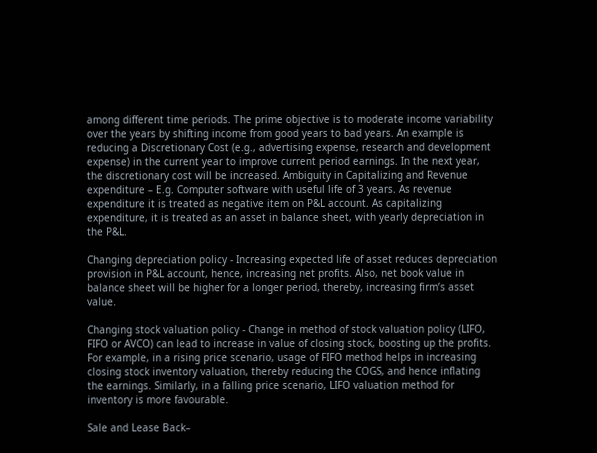among different time periods. The prime objective is to moderate income variability over the years by shifting income from good years to bad years. An example is reducing a Discretionary Cost (e.g., advertising expense, research and development expense) in the current year to improve current period earnings. In the next year, the discretionary cost will be increased. Ambiguity in Capitalizing and Revenue expenditure – E.g. Computer software with useful life of 3 years. As revenue expenditure it is treated as negative item on P&L account. As capitalizing expenditure, it is treated as an asset in balance sheet, with yearly depreciation in the P&L.

Changing depreciation policy - Increasing expected life of asset reduces depreciation provision in P&L account, hence, increasing net profits. Also, net book value in balance sheet will be higher for a longer period, thereby, increasing firm’s asset value.

Changing stock valuation policy - Change in method of stock valuation policy (LIFO, FIFO or AVCO) can lead to increase in value of closing stock, boosting up the profits. For example, in a rising price scenario, usage of FIFO method helps in increasing closing stock inventory valuation, thereby reducing the COGS, and hence inflating the earnings. Similarly, in a falling price scenario, LIFO valuation method for inventory is more favourable.

Sale and Lease Back–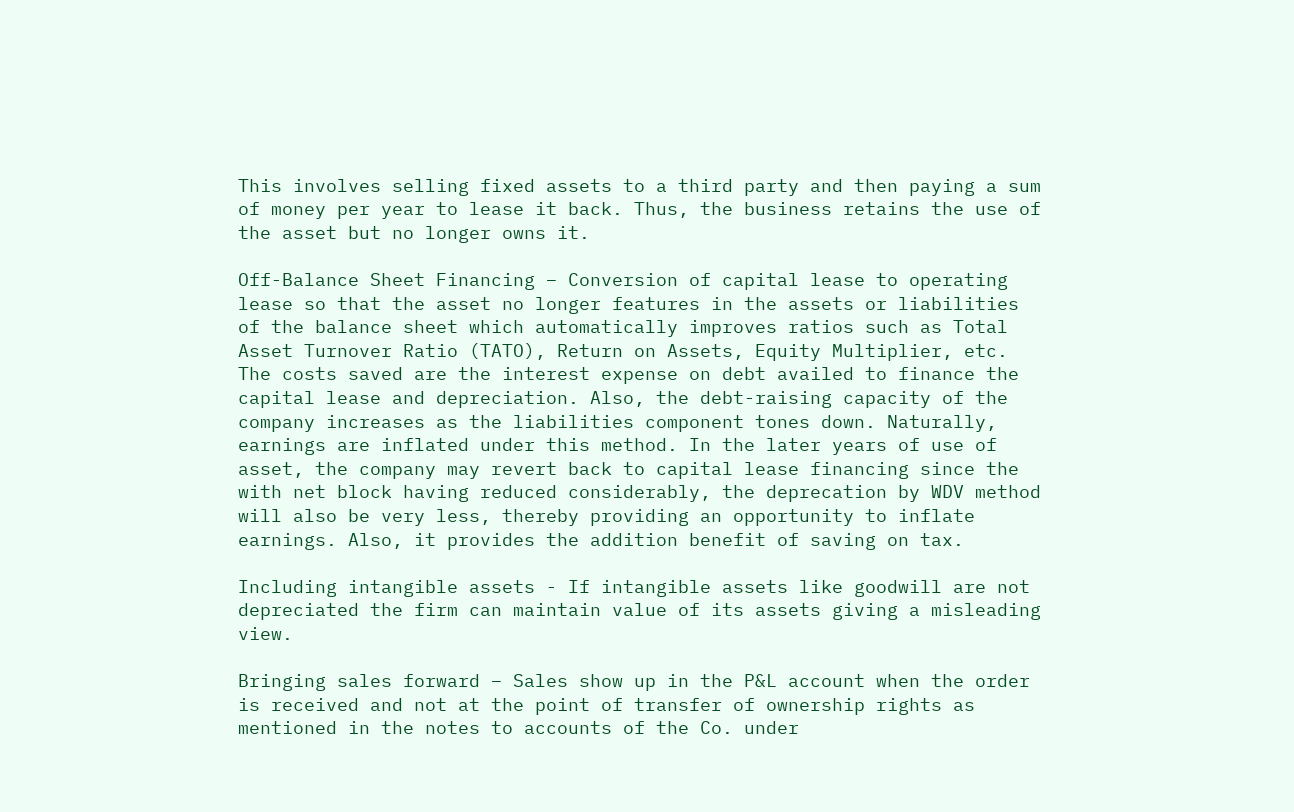This involves selling fixed assets to a third party and then paying a sum of money per year to lease it back. Thus, the business retains the use of the asset but no longer owns it.

Off-Balance Sheet Financing – Conversion of capital lease to operating lease so that the asset no longer features in the assets or liabilities of the balance sheet which automatically improves ratios such as Total Asset Turnover Ratio (TATO), Return on Assets, Equity Multiplier, etc. The costs saved are the interest expense on debt availed to finance the capital lease and depreciation. Also, the debt-raising capacity of the company increases as the liabilities component tones down. Naturally, earnings are inflated under this method. In the later years of use of asset, the company may revert back to capital lease financing since the with net block having reduced considerably, the deprecation by WDV method will also be very less, thereby providing an opportunity to inflate earnings. Also, it provides the addition benefit of saving on tax.

Including intangible assets - If intangible assets like goodwill are not depreciated the firm can maintain value of its assets giving a misleading view.

Bringing sales forward – Sales show up in the P&L account when the order is received and not at the point of transfer of ownership rights as mentioned in the notes to accounts of the Co. under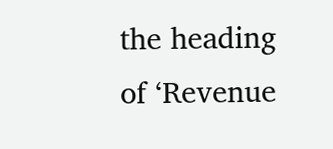the heading of ‘Revenue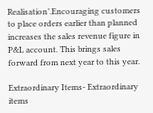Realisation’.Encouraging customers to place orders earlier than planned increases the sales revenue figure in P&L account. This brings sales forward from next year to this year.

Extraordinary Items- Extraordinary items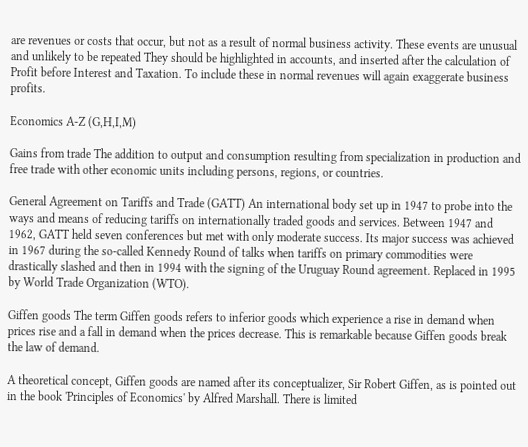are revenues or costs that occur, but not as a result of normal business activity. These events are unusual and unlikely to be repeated They should be highlighted in accounts, and inserted after the calculation of Profit before Interest and Taxation. To include these in normal revenues will again exaggerate business profits.

Economics A-Z (G,H,I,M)

Gains from trade The addition to output and consumption resulting from specialization in production and free trade with other economic units including persons, regions, or countries.

General Agreement on Tariffs and Trade (GATT) An international body set up in 1947 to probe into the ways and means of reducing tariffs on internationally traded goods and services. Between 1947 and 1962, GATT held seven conferences but met with only moderate success. Its major success was achieved in 1967 during the so-called Kennedy Round of talks when tariffs on primary commodities were drastically slashed and then in 1994 with the signing of the Uruguay Round agreement. Replaced in 1995 by World Trade Organization (WTO).

Giffen goods The term Giffen goods refers to inferior goods which experience a rise in demand when prices rise and a fall in demand when the prices decrease. This is remarkable because Giffen goods break the law of demand.

A theoretical concept, Giffen goods are named after its conceptualizer, Sir Robert Giffen, as is pointed out in the book 'Principles of Economics' by Alfred Marshall. There is limited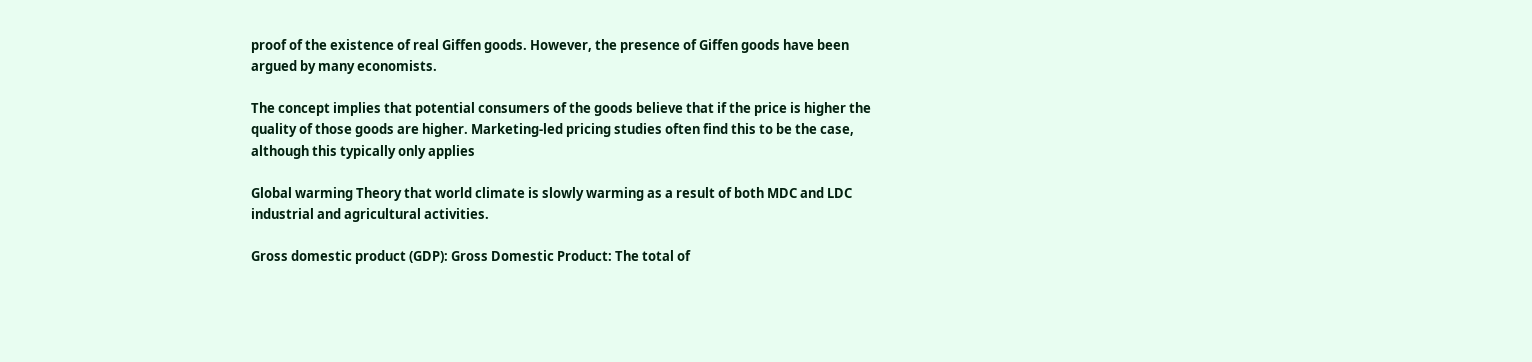proof of the existence of real Giffen goods. However, the presence of Giffen goods have been argued by many economists.

The concept implies that potential consumers of the goods believe that if the price is higher the quality of those goods are higher. Marketing-led pricing studies often find this to be the case, although this typically only applies

Global warming Theory that world climate is slowly warming as a result of both MDC and LDC industrial and agricultural activities.

Gross domestic product (GDP): Gross Domestic Product: The total of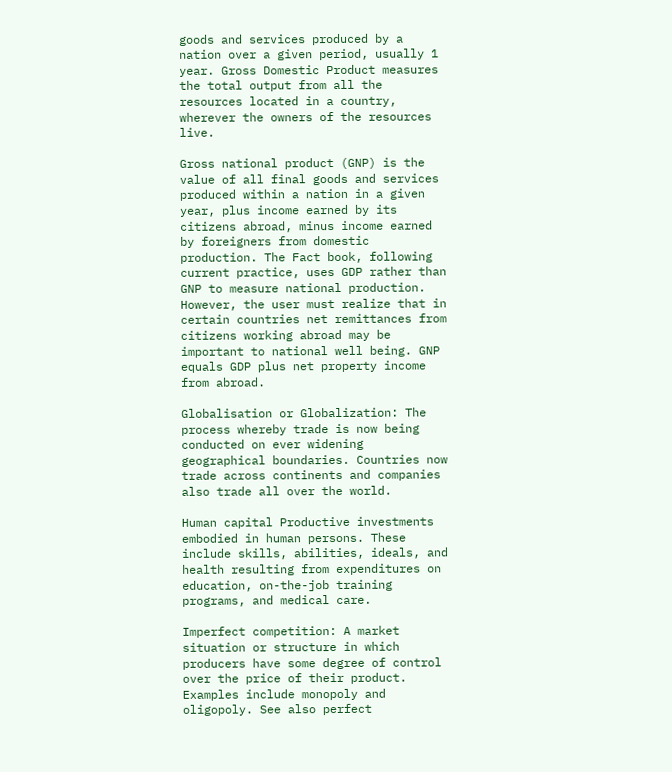goods and services produced by a nation over a given period, usually 1 year. Gross Domestic Product measures the total output from all the resources located in a country, wherever the owners of the resources live.

Gross national product (GNP) is the value of all final goods and services produced within a nation in a given year, plus income earned by its citizens abroad, minus income earned by foreigners from domestic production. The Fact book, following current practice, uses GDP rather than GNP to measure national production. However, the user must realize that in certain countries net remittances from citizens working abroad may be important to national well being. GNP equals GDP plus net property income from abroad.

Globalisation or Globalization: The process whereby trade is now being conducted on ever widening geographical boundaries. Countries now trade across continents and companies also trade all over the world.

Human capital Productive investments embodied in human persons. These include skills, abilities, ideals, and health resulting from expenditures on education, on-the-job training programs, and medical care.

Imperfect competition: A market situation or structure in which producers have some degree of control over the price of their product. Examples include monopoly and oligopoly. See also perfect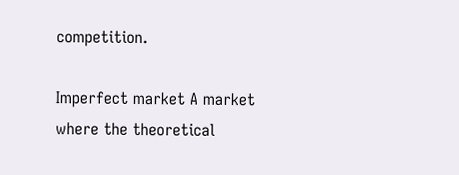competition.

Imperfect market A market where the theoretical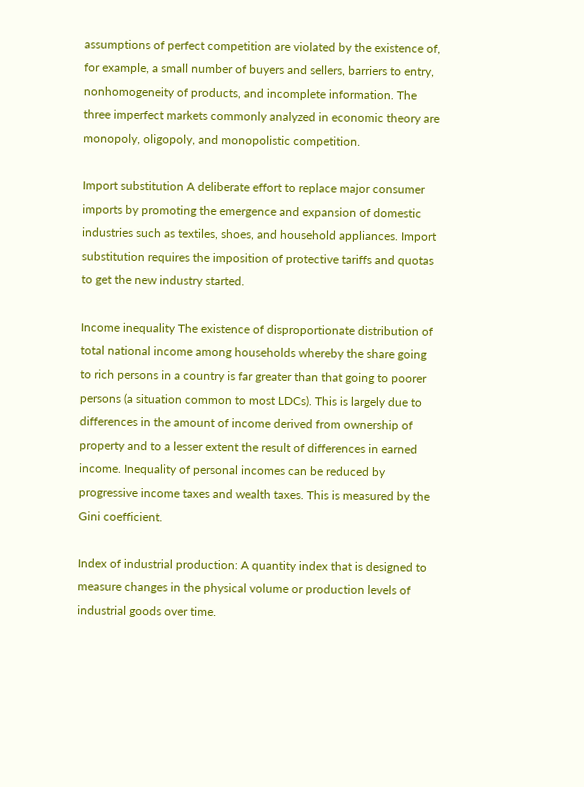assumptions of perfect competition are violated by the existence of, for example, a small number of buyers and sellers, barriers to entry, nonhomogeneity of products, and incomplete information. The three imperfect markets commonly analyzed in economic theory are monopoly, oligopoly, and monopolistic competition.

Import substitution A deliberate effort to replace major consumer imports by promoting the emergence and expansion of domestic industries such as textiles, shoes, and household appliances. Import substitution requires the imposition of protective tariffs and quotas to get the new industry started.

Income inequality The existence of disproportionate distribution of total national income among households whereby the share going to rich persons in a country is far greater than that going to poorer persons (a situation common to most LDCs). This is largely due to differences in the amount of income derived from ownership of property and to a lesser extent the result of differences in earned income. Inequality of personal incomes can be reduced by progressive income taxes and wealth taxes. This is measured by the Gini coefficient.

Index of industrial production: A quantity index that is designed to measure changes in the physical volume or production levels of industrial goods over time.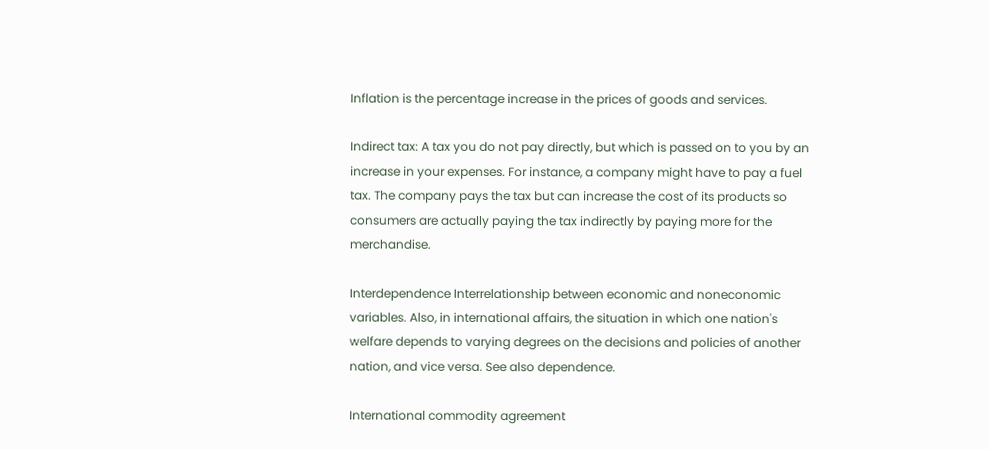Inflation is the percentage increase in the prices of goods and services.

Indirect tax: A tax you do not pay directly, but which is passed on to you by an increase in your expenses. For instance, a company might have to pay a fuel tax. The company pays the tax but can increase the cost of its products so consumers are actually paying the tax indirectly by paying more for the merchandise.

Interdependence Interrelationship between economic and noneconomic variables. Also, in international affairs, the situation in which one nation's welfare depends to varying degrees on the decisions and policies of another nation, and vice versa. See also dependence.

International commodity agreement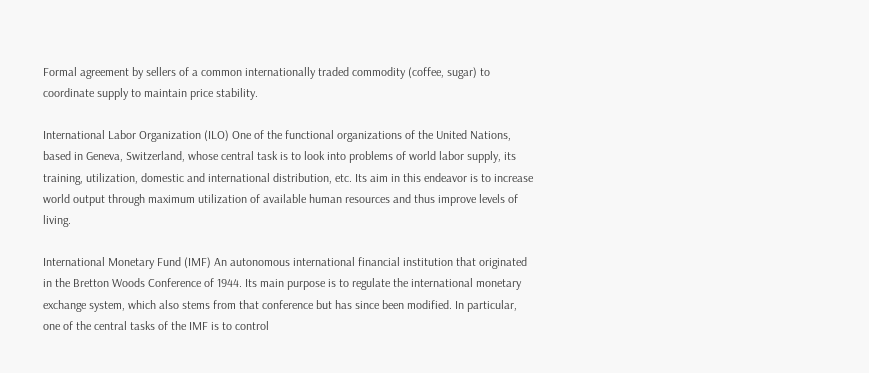Formal agreement by sellers of a common internationally traded commodity (coffee, sugar) to coordinate supply to maintain price stability.

International Labor Organization (ILO) One of the functional organizations of the United Nations, based in Geneva, Switzerland, whose central task is to look into problems of world labor supply, its training, utilization, domestic and international distribution, etc. Its aim in this endeavor is to increase world output through maximum utilization of available human resources and thus improve levels of living.

International Monetary Fund (IMF) An autonomous international financial institution that originated in the Bretton Woods Conference of 1944. Its main purpose is to regulate the international monetary exchange system, which also stems from that conference but has since been modified. In particular, one of the central tasks of the IMF is to control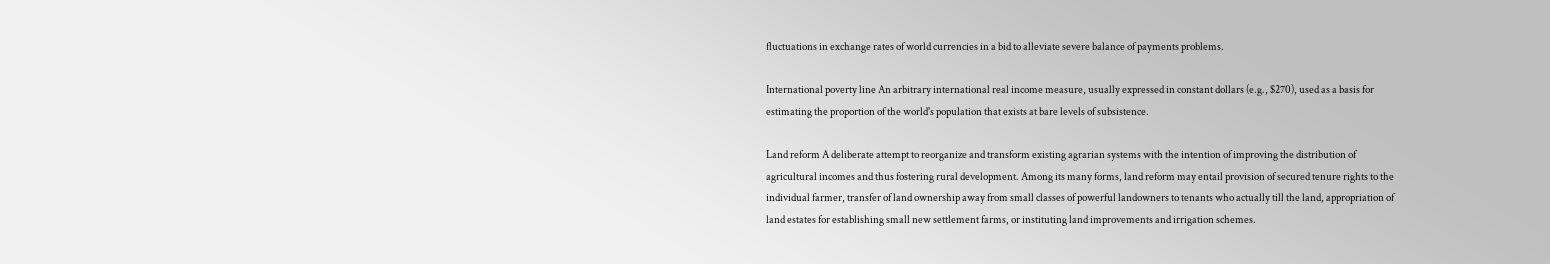fluctuations in exchange rates of world currencies in a bid to alleviate severe balance of payments problems.

International poverty line An arbitrary international real income measure, usually expressed in constant dollars (e.g., $270), used as a basis for estimating the proportion of the world's population that exists at bare levels of subsistence.

Land reform A deliberate attempt to reorganize and transform existing agrarian systems with the intention of improving the distribution of agricultural incomes and thus fostering rural development. Among its many forms, land reform may entail provision of secured tenure rights to the individual farmer, transfer of land ownership away from small classes of powerful landowners to tenants who actually till the land, appropriation of land estates for establishing small new settlement farms, or instituting land improvements and irrigation schemes.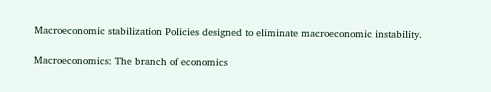Macroeconomic stabilization Policies designed to eliminate macroeconomic instability.

Macroeconomics: The branch of economics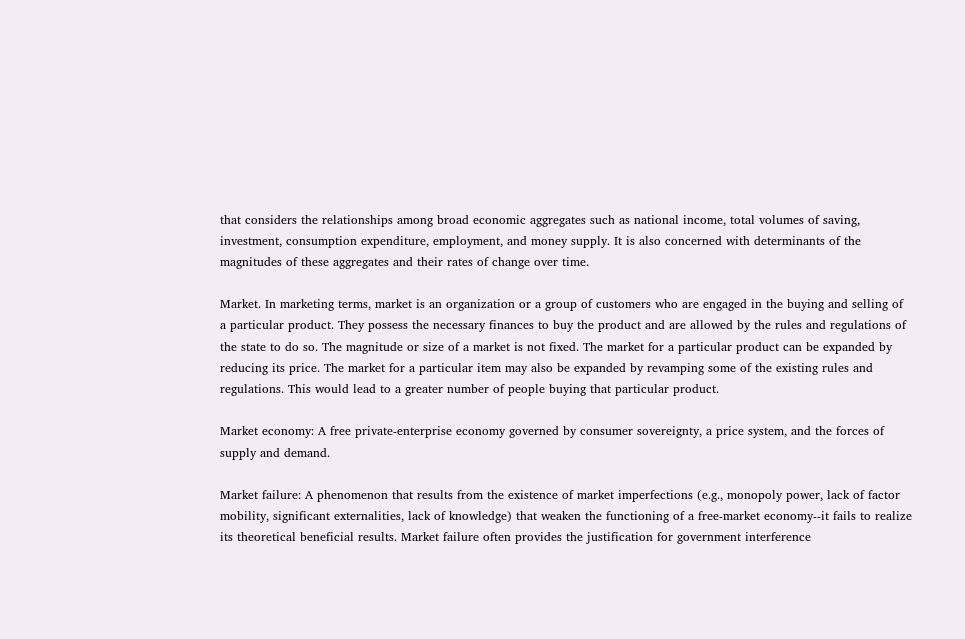that considers the relationships among broad economic aggregates such as national income, total volumes of saving, investment, consumption expenditure, employment, and money supply. It is also concerned with determinants of the magnitudes of these aggregates and their rates of change over time.

Market. In marketing terms, market is an organization or a group of customers who are engaged in the buying and selling of a particular product. They possess the necessary finances to buy the product and are allowed by the rules and regulations of the state to do so. The magnitude or size of a market is not fixed. The market for a particular product can be expanded by reducing its price. The market for a particular item may also be expanded by revamping some of the existing rules and regulations. This would lead to a greater number of people buying that particular product.

Market economy: A free private-enterprise economy governed by consumer sovereignty, a price system, and the forces of supply and demand.

Market failure: A phenomenon that results from the existence of market imperfections (e.g., monopoly power, lack of factor mobility, significant externalities, lack of knowledge) that weaken the functioning of a free-market economy--it fails to realize its theoretical beneficial results. Market failure often provides the justification for government interference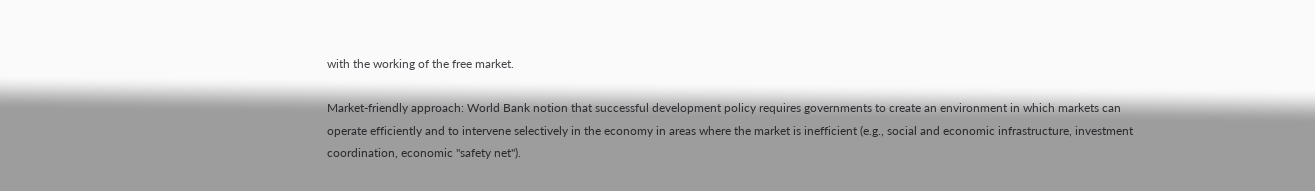with the working of the free market.

Market-friendly approach: World Bank notion that successful development policy requires governments to create an environment in which markets can operate efficiently and to intervene selectively in the economy in areas where the market is inefficient (e.g., social and economic infrastructure, investment coordination, economic "safety net").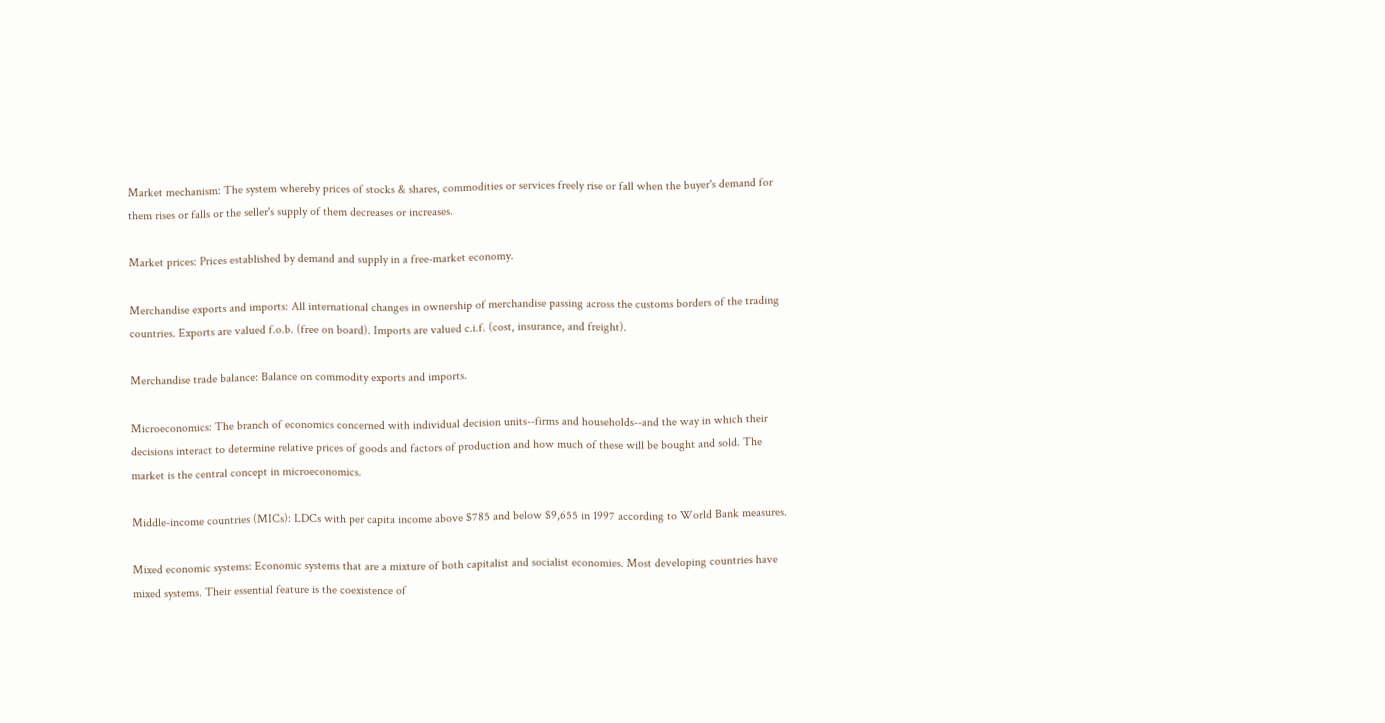Market mechanism: The system whereby prices of stocks & shares, commodities or services freely rise or fall when the buyer's demand for them rises or falls or the seller's supply of them decreases or increases.

Market prices: Prices established by demand and supply in a free-market economy.

Merchandise exports and imports: All international changes in ownership of merchandise passing across the customs borders of the trading countries. Exports are valued f.o.b. (free on board). Imports are valued c.i.f. (cost, insurance, and freight).

Merchandise trade balance: Balance on commodity exports and imports.

Microeconomics: The branch of economics concerned with individual decision units--firms and households--and the way in which their decisions interact to determine relative prices of goods and factors of production and how much of these will be bought and sold. The market is the central concept in microeconomics.

Middle-income countries (MICs): LDCs with per capita income above $785 and below $9,655 in 1997 according to World Bank measures.

Mixed economic systems: Economic systems that are a mixture of both capitalist and socialist economies. Most developing countries have mixed systems. Their essential feature is the coexistence of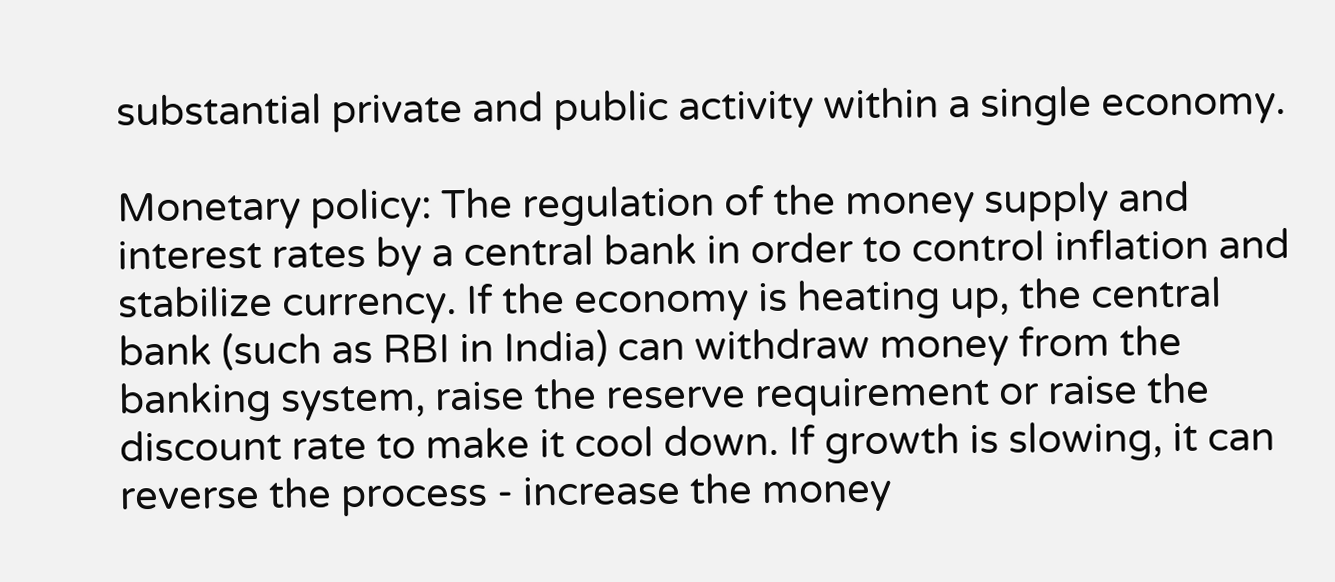substantial private and public activity within a single economy.

Monetary policy: The regulation of the money supply and interest rates by a central bank in order to control inflation and stabilize currency. If the economy is heating up, the central bank (such as RBI in India) can withdraw money from the banking system, raise the reserve requirement or raise the discount rate to make it cool down. If growth is slowing, it can reverse the process - increase the money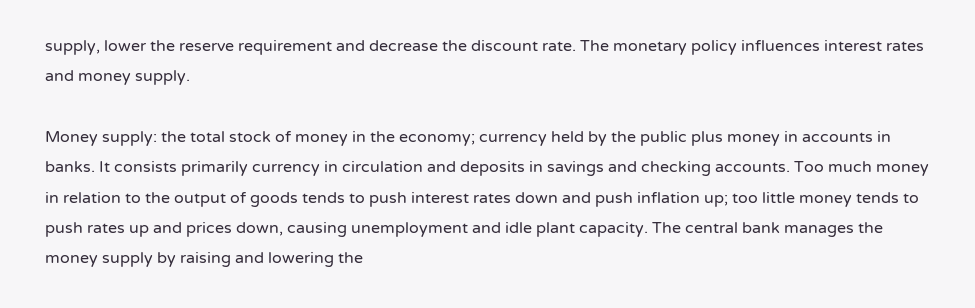supply, lower the reserve requirement and decrease the discount rate. The monetary policy influences interest rates and money supply.

Money supply: the total stock of money in the economy; currency held by the public plus money in accounts in banks. It consists primarily currency in circulation and deposits in savings and checking accounts. Too much money in relation to the output of goods tends to push interest rates down and push inflation up; too little money tends to push rates up and prices down, causing unemployment and idle plant capacity. The central bank manages the money supply by raising and lowering the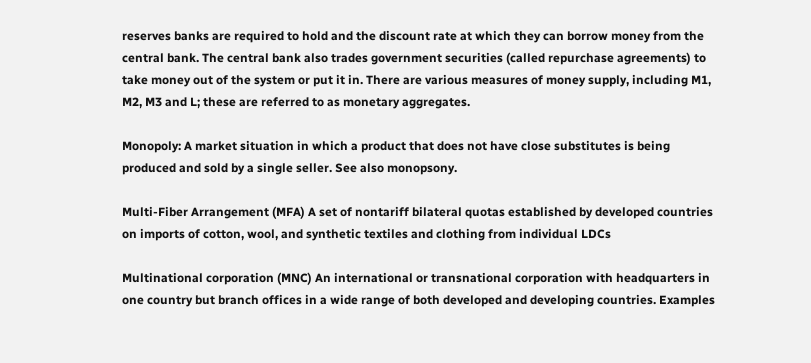reserves banks are required to hold and the discount rate at which they can borrow money from the central bank. The central bank also trades government securities (called repurchase agreements) to take money out of the system or put it in. There are various measures of money supply, including M1, M2, M3 and L; these are referred to as monetary aggregates.

Monopoly: A market situation in which a product that does not have close substitutes is being produced and sold by a single seller. See also monopsony.

Multi-Fiber Arrangement (MFA) A set of nontariff bilateral quotas established by developed countries on imports of cotton, wool, and synthetic textiles and clothing from individual LDCs

Multinational corporation (MNC) An international or transnational corporation with headquarters in one country but branch offices in a wide range of both developed and developing countries. Examples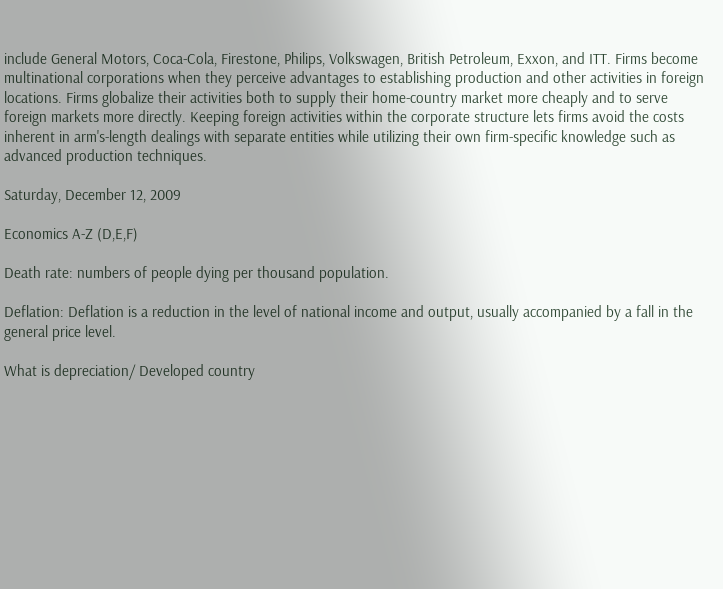include General Motors, Coca-Cola, Firestone, Philips, Volkswagen, British Petroleum, Exxon, and ITT. Firms become multinational corporations when they perceive advantages to establishing production and other activities in foreign locations. Firms globalize their activities both to supply their home-country market more cheaply and to serve foreign markets more directly. Keeping foreign activities within the corporate structure lets firms avoid the costs inherent in arm's-length dealings with separate entities while utilizing their own firm-specific knowledge such as advanced production techniques.

Saturday, December 12, 2009

Economics A-Z (D,E,F)

Death rate: numbers of people dying per thousand population.

Deflation: Deflation is a reduction in the level of national income and output, usually accompanied by a fall in the general price level.

What is depreciation/ Developed country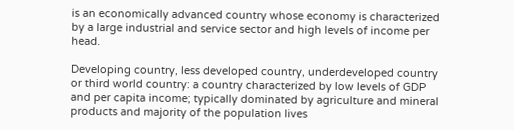is an economically advanced country whose economy is characterized by a large industrial and service sector and high levels of income per head.

Developing country, less developed country, underdeveloped country or third world country: a country characterized by low levels of GDP and per capita income; typically dominated by agriculture and mineral products and majority of the population lives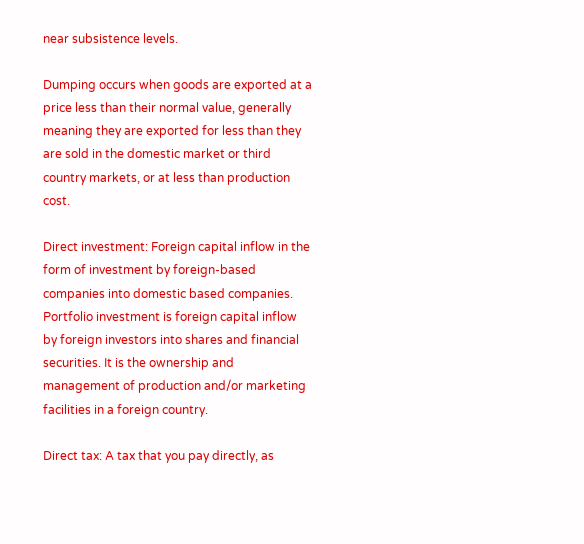near subsistence levels.

Dumping occurs when goods are exported at a price less than their normal value, generally meaning they are exported for less than they are sold in the domestic market or third country markets, or at less than production cost.

Direct investment: Foreign capital inflow in the form of investment by foreign-based companies into domestic based companies. Portfolio investment is foreign capital inflow by foreign investors into shares and financial securities. It is the ownership and management of production and/or marketing facilities in a foreign country.

Direct tax: A tax that you pay directly, as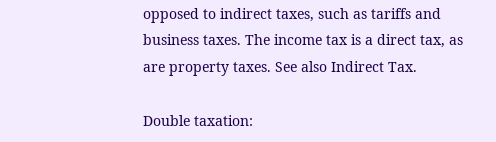opposed to indirect taxes, such as tariffs and business taxes. The income tax is a direct tax, as are property taxes. See also Indirect Tax.

Double taxation: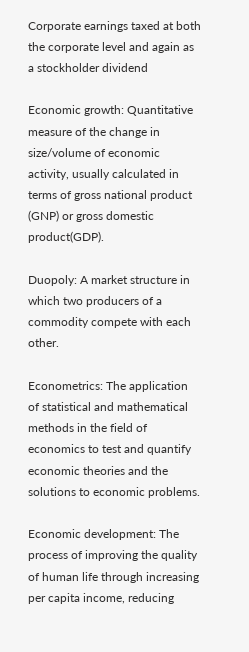Corporate earnings taxed at both the corporate level and again as a stockholder dividend

Economic growth: Quantitative measure of the change in size/volume of economic activity, usually calculated in terms of gross national product (GNP) or gross domestic product(GDP).

Duopoly: A market structure in which two producers of a commodity compete with each other.

Econometrics: The application of statistical and mathematical methods in the field of economics to test and quantify economic theories and the solutions to economic problems.

Economic development: The process of improving the quality of human life through increasing per capita income, reducing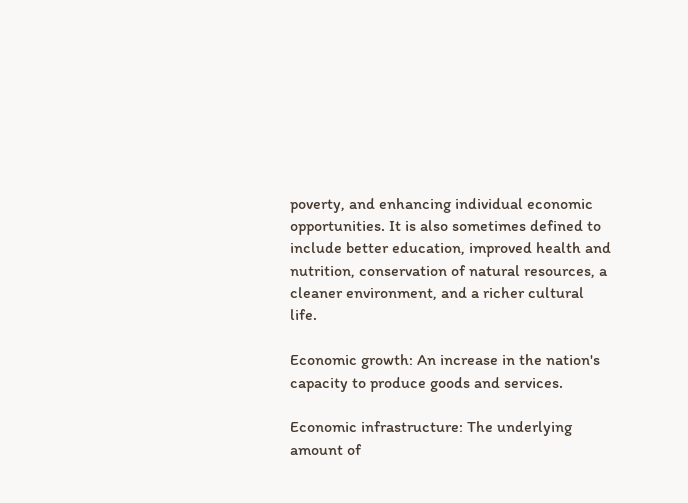poverty, and enhancing individual economic opportunities. It is also sometimes defined to include better education, improved health and nutrition, conservation of natural resources, a cleaner environment, and a richer cultural life.

Economic growth: An increase in the nation's capacity to produce goods and services.

Economic infrastructure: The underlying amount of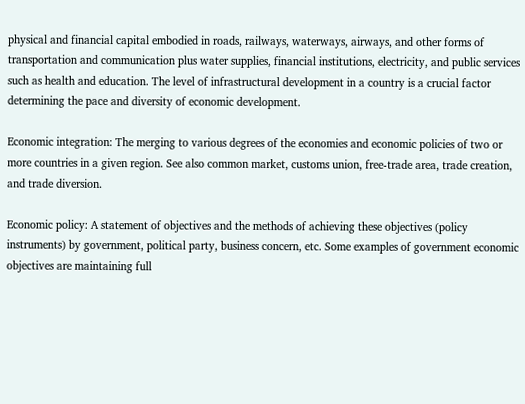physical and financial capital embodied in roads, railways, waterways, airways, and other forms of transportation and communication plus water supplies, financial institutions, electricity, and public services such as health and education. The level of infrastructural development in a country is a crucial factor determining the pace and diversity of economic development.

Economic integration: The merging to various degrees of the economies and economic policies of two or more countries in a given region. See also common market, customs union, free-trade area, trade creation, and trade diversion.

Economic policy: A statement of objectives and the methods of achieving these objectives (policy instruments) by government, political party, business concern, etc. Some examples of government economic objectives are maintaining full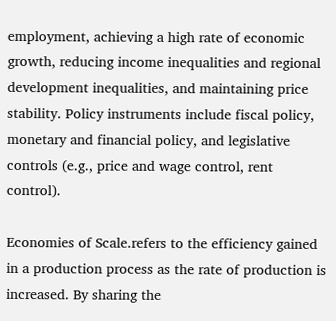employment, achieving a high rate of economic growth, reducing income inequalities and regional development inequalities, and maintaining price stability. Policy instruments include fiscal policy, monetary and financial policy, and legislative controls (e.g., price and wage control, rent control).

Economies of Scale.refers to the efficiency gained in a production process as the rate of production is increased. By sharing the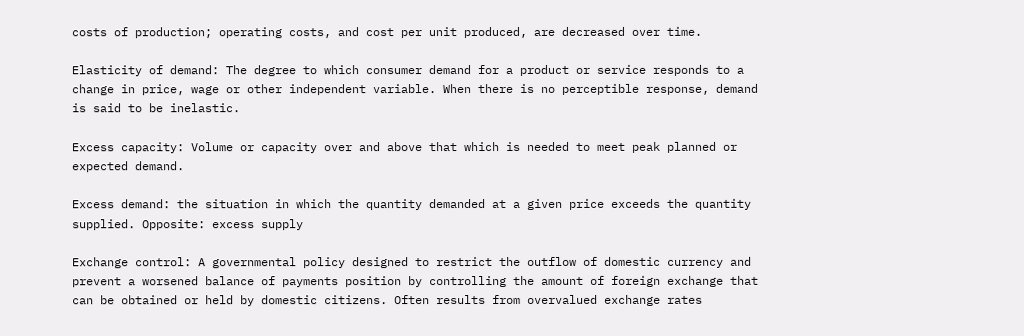costs of production; operating costs, and cost per unit produced, are decreased over time.

Elasticity of demand: The degree to which consumer demand for a product or service responds to a change in price, wage or other independent variable. When there is no perceptible response, demand is said to be inelastic.

Excess capacity: Volume or capacity over and above that which is needed to meet peak planned or expected demand.

Excess demand: the situation in which the quantity demanded at a given price exceeds the quantity supplied. Opposite: excess supply

Exchange control: A governmental policy designed to restrict the outflow of domestic currency and prevent a worsened balance of payments position by controlling the amount of foreign exchange that can be obtained or held by domestic citizens. Often results from overvalued exchange rates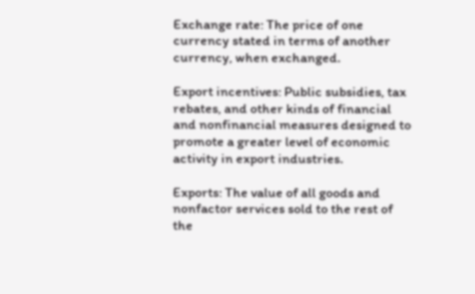Exchange rate: The price of one currency stated in terms of another currency, when exchanged.

Export incentives: Public subsidies, tax rebates, and other kinds of financial and nonfinancial measures designed to promote a greater level of economic activity in export industries.

Exports: The value of all goods and nonfactor services sold to the rest of the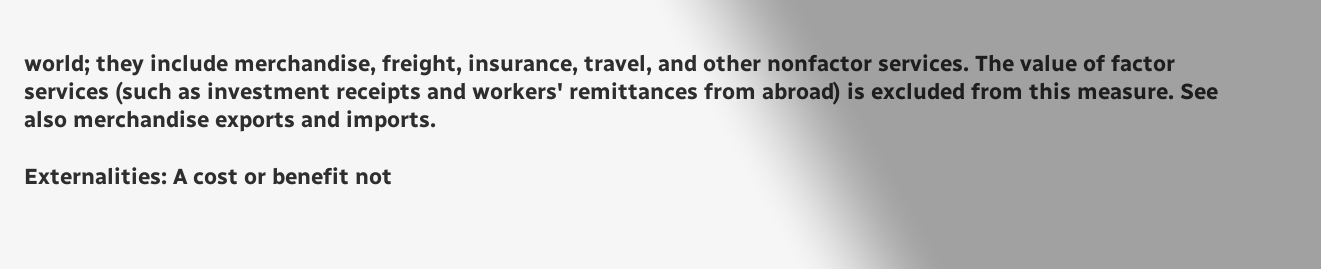world; they include merchandise, freight, insurance, travel, and other nonfactor services. The value of factor services (such as investment receipts and workers' remittances from abroad) is excluded from this measure. See also merchandise exports and imports.

Externalities: A cost or benefit not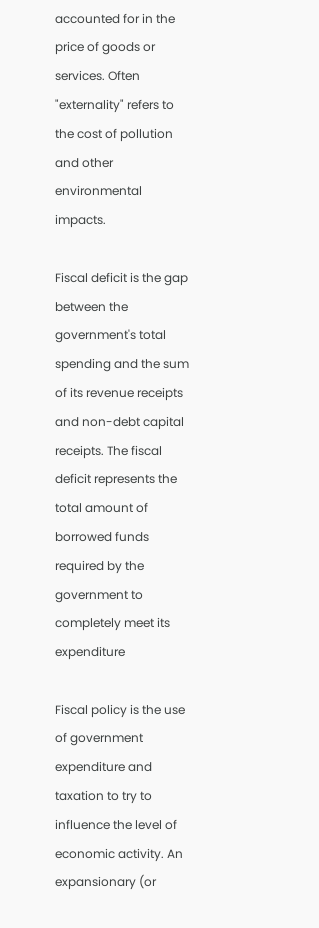accounted for in the price of goods or services. Often "externality" refers to the cost of pollution and other environmental impacts.

Fiscal deficit is the gap between the government's total spending and the sum of its revenue receipts and non-debt capital receipts. The fiscal deficit represents the total amount of borrowed funds required by the government to completely meet its expenditure

Fiscal policy is the use of government expenditure and taxation to try to influence the level of economic activity. An expansionary (or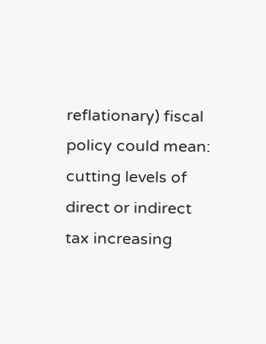reflationary) fiscal policy could mean: cutting levels of direct or indirect tax increasing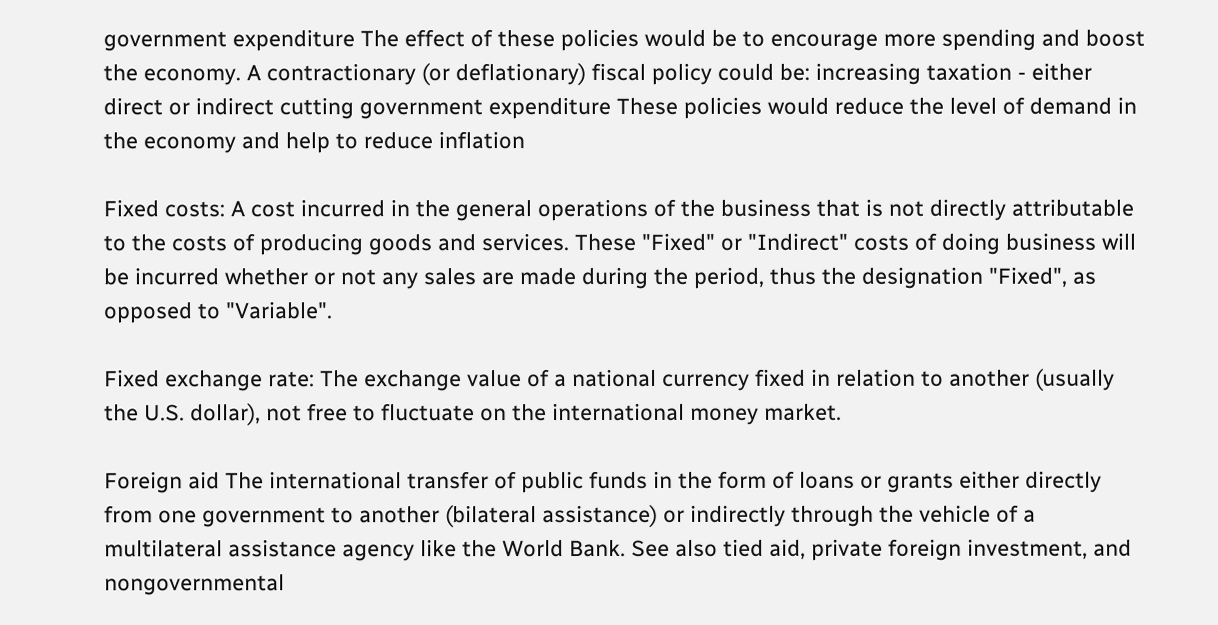government expenditure The effect of these policies would be to encourage more spending and boost the economy. A contractionary (or deflationary) fiscal policy could be: increasing taxation - either direct or indirect cutting government expenditure These policies would reduce the level of demand in the economy and help to reduce inflation

Fixed costs: A cost incurred in the general operations of the business that is not directly attributable to the costs of producing goods and services. These "Fixed" or "Indirect" costs of doing business will be incurred whether or not any sales are made during the period, thus the designation "Fixed", as opposed to "Variable".

Fixed exchange rate: The exchange value of a national currency fixed in relation to another (usually the U.S. dollar), not free to fluctuate on the international money market.

Foreign aid The international transfer of public funds in the form of loans or grants either directly from one government to another (bilateral assistance) or indirectly through the vehicle of a multilateral assistance agency like the World Bank. See also tied aid, private foreign investment, and nongovernmental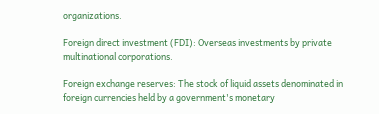organizations.

Foreign direct investment (FDI): Overseas investments by private multinational corporations.

Foreign exchange reserves: The stock of liquid assets denominated in foreign currencies held by a government's monetary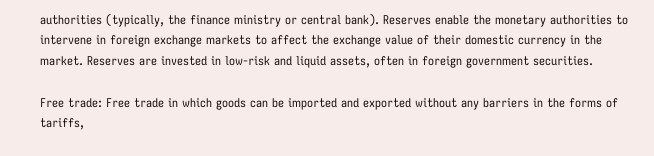authorities (typically, the finance ministry or central bank). Reserves enable the monetary authorities to intervene in foreign exchange markets to affect the exchange value of their domestic currency in the market. Reserves are invested in low-risk and liquid assets, often in foreign government securities.

Free trade: Free trade in which goods can be imported and exported without any barriers in the forms of tariffs,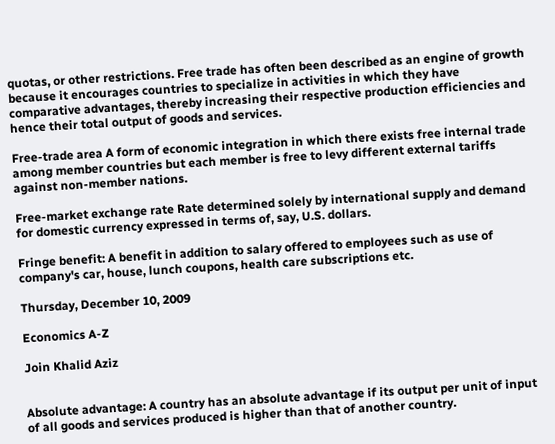quotas, or other restrictions. Free trade has often been described as an engine of growth because it encourages countries to specialize in activities in which they have comparative advantages, thereby increasing their respective production efficiencies and hence their total output of goods and services.

Free-trade area A form of economic integration in which there exists free internal trade among member countries but each member is free to levy different external tariffs against non-member nations.

Free-market exchange rate Rate determined solely by international supply and demand for domestic currency expressed in terms of, say, U.S. dollars.

Fringe benefit: A benefit in addition to salary offered to employees such as use of company's car, house, lunch coupons, health care subscriptions etc.

Thursday, December 10, 2009

Economics A-Z

Join Khalid Aziz


Absolute advantage: A country has an absolute advantage if its output per unit of input of all goods and services produced is higher than that of another country.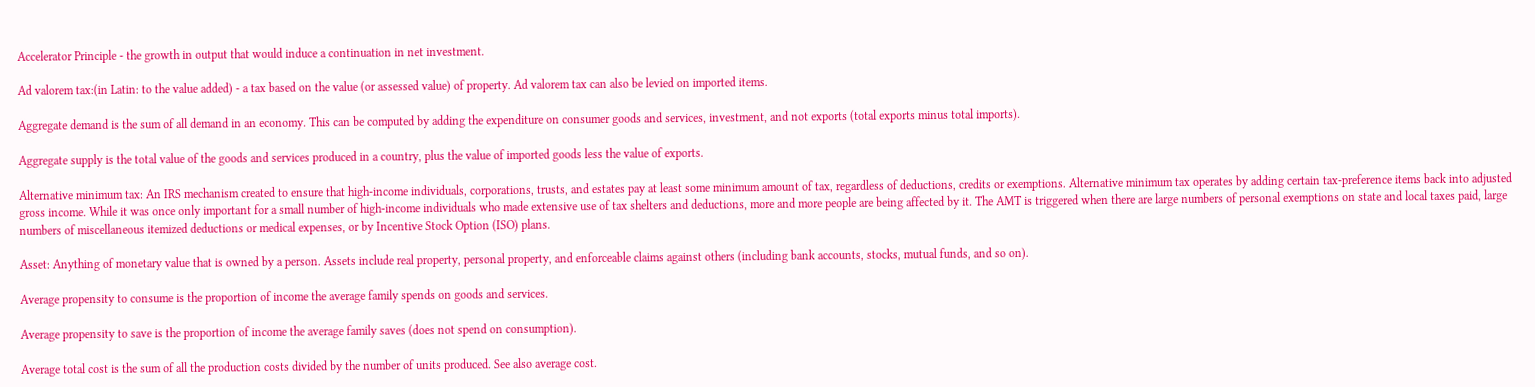Accelerator Principle - the growth in output that would induce a continuation in net investment.

Ad valorem tax:(in Latin: to the value added) - a tax based on the value (or assessed value) of property. Ad valorem tax can also be levied on imported items.

Aggregate demand is the sum of all demand in an economy. This can be computed by adding the expenditure on consumer goods and services, investment, and not exports (total exports minus total imports).

Aggregate supply is the total value of the goods and services produced in a country, plus the value of imported goods less the value of exports.

Alternative minimum tax: An IRS mechanism created to ensure that high-income individuals, corporations, trusts, and estates pay at least some minimum amount of tax, regardless of deductions, credits or exemptions. Alternative minimum tax operates by adding certain tax-preference items back into adjusted gross income. While it was once only important for a small number of high-income individuals who made extensive use of tax shelters and deductions, more and more people are being affected by it. The AMT is triggered when there are large numbers of personal exemptions on state and local taxes paid, large numbers of miscellaneous itemized deductions or medical expenses, or by Incentive Stock Option (ISO) plans.

Asset: Anything of monetary value that is owned by a person. Assets include real property, personal property, and enforceable claims against others (including bank accounts, stocks, mutual funds, and so on).

Average propensity to consume is the proportion of income the average family spends on goods and services.

Average propensity to save is the proportion of income the average family saves (does not spend on consumption).

Average total cost is the sum of all the production costs divided by the number of units produced. See also average cost.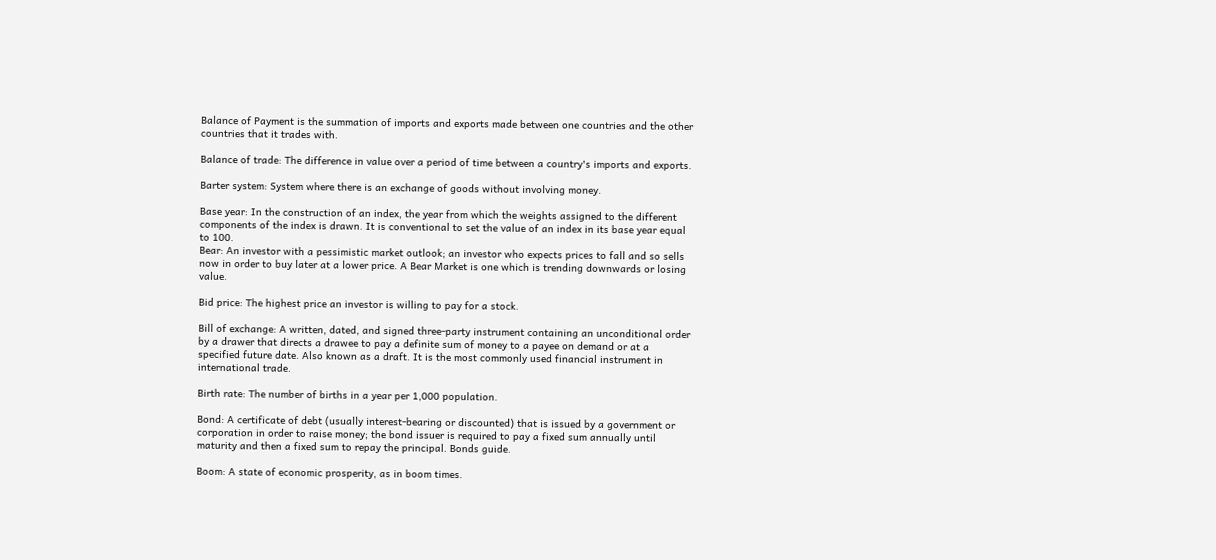Balance of Payment is the summation of imports and exports made between one countries and the other countries that it trades with.

Balance of trade: The difference in value over a period of time between a country's imports and exports.

Barter system: System where there is an exchange of goods without involving money.

Base year: In the construction of an index, the year from which the weights assigned to the different components of the index is drawn. It is conventional to set the value of an index in its base year equal to 100.
Bear: An investor with a pessimistic market outlook; an investor who expects prices to fall and so sells now in order to buy later at a lower price. A Bear Market is one which is trending downwards or losing value.

Bid price: The highest price an investor is willing to pay for a stock.

Bill of exchange: A written, dated, and signed three-party instrument containing an unconditional order by a drawer that directs a drawee to pay a definite sum of money to a payee on demand or at a specified future date. Also known as a draft. It is the most commonly used financial instrument in international trade.

Birth rate: The number of births in a year per 1,000 population.

Bond: A certificate of debt (usually interest-bearing or discounted) that is issued by a government or corporation in order to raise money; the bond issuer is required to pay a fixed sum annually until maturity and then a fixed sum to repay the principal. Bonds guide.

Boom: A state of economic prosperity, as in boom times.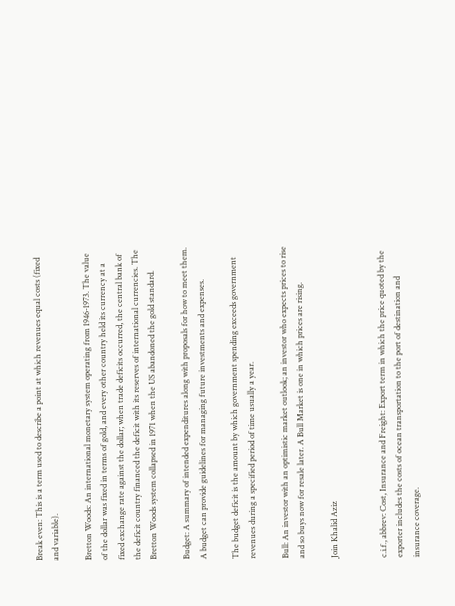Break even: This is a term used to describe a point at which revenues equal costs (fixed and variable).

Bretton Woods: An international monetary system operating from 1946-1973. The value of the dollar was fixed in terms of gold, and every other country held its currency at a fixed exchange rate against the dollar; when trade deficits occurred, the central bank of the deficit country financed the deficit with its reserves of international currencies. The Bretton Woods system collapsed in 1971 when the US abandoned the gold standard.

Budget: A summary of intended expenditures along with proposals for how to meet them. A budget can provide guidelines for managing future investments and expenses.

The budget deficit is the amount by which government spending exceeds government revenues during a specified period of time usually a year.

Bull: An investor with an optimistic market outlook; an investor who expects prices to rise and so buys now for resale later. A Bull Market is one in which prices are rising.

Join Khalid Aziz


c.i.f., abbrev: Cost, Insurance and Freight: Export term in which the price quoted by the exporter includes the costs of ocean transportation to the port of destination and insurance coverage.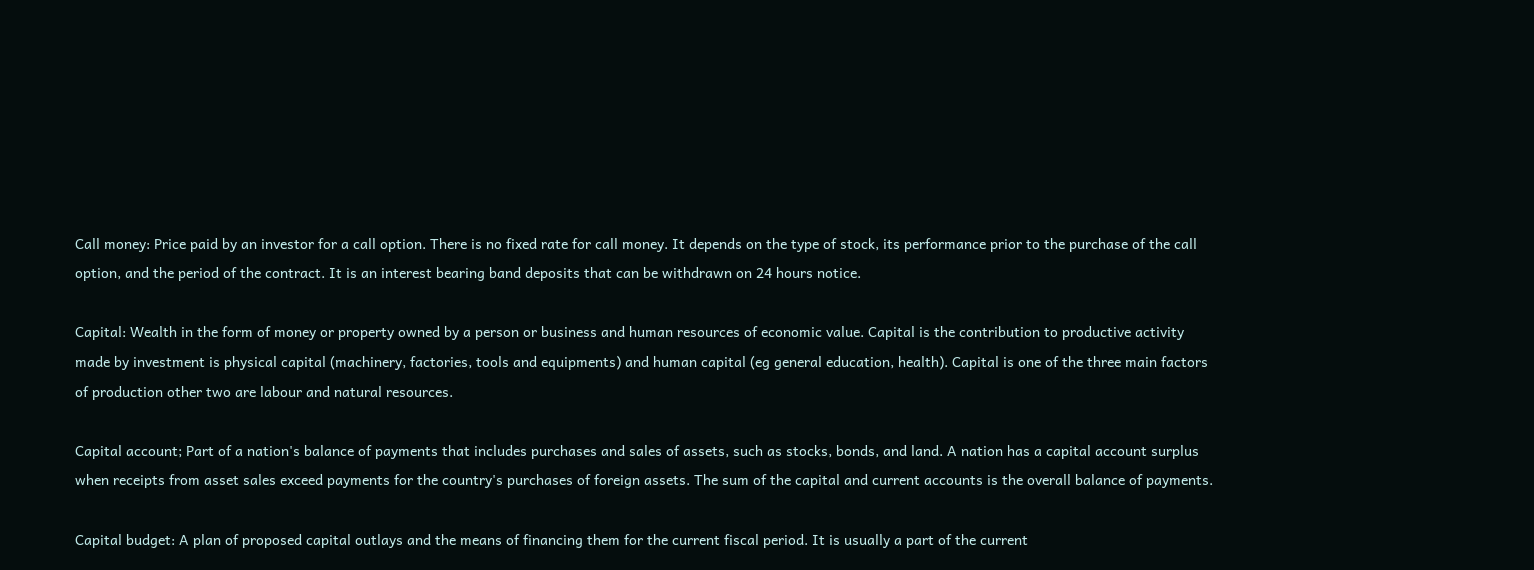Call money: Price paid by an investor for a call option. There is no fixed rate for call money. It depends on the type of stock, its performance prior to the purchase of the call option, and the period of the contract. It is an interest bearing band deposits that can be withdrawn on 24 hours notice.

Capital: Wealth in the form of money or property owned by a person or business and human resources of economic value. Capital is the contribution to productive activity made by investment is physical capital (machinery, factories, tools and equipments) and human capital (eg general education, health). Capital is one of the three main factors of production other two are labour and natural resources.

Capital account; Part of a nation's balance of payments that includes purchases and sales of assets, such as stocks, bonds, and land. A nation has a capital account surplus when receipts from asset sales exceed payments for the country's purchases of foreign assets. The sum of the capital and current accounts is the overall balance of payments.

Capital budget: A plan of proposed capital outlays and the means of financing them for the current fiscal period. It is usually a part of the current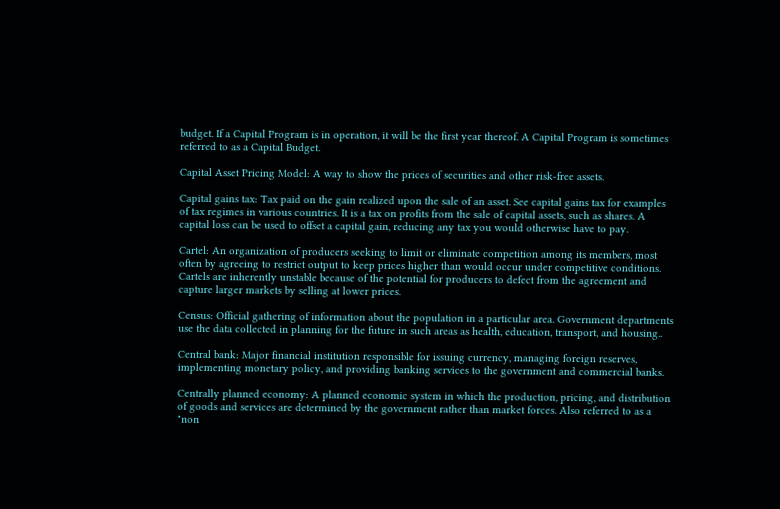budget. If a Capital Program is in operation, it will be the first year thereof. A Capital Program is sometimes referred to as a Capital Budget.

Capital Asset Pricing Model: A way to show the prices of securities and other risk-free assets.

Capital gains tax: Tax paid on the gain realized upon the sale of an asset. See capital gains tax for examples of tax regimes in various countries. It is a tax on profits from the sale of capital assets, such as shares. A capital loss can be used to offset a capital gain, reducing any tax you would otherwise have to pay.

Cartel: An organization of producers seeking to limit or eliminate competition among its members, most often by agreeing to restrict output to keep prices higher than would occur under competitive conditions. Cartels are inherently unstable because of the potential for producers to defect from the agreement and capture larger markets by selling at lower prices.

Census: Official gathering of information about the population in a particular area. Government departments use the data collected in planning for the future in such areas as health, education, transport, and housing..

Central bank: Major financial institution responsible for issuing currency, managing foreign reserves, implementing monetary policy, and providing banking services to the government and commercial banks.

Centrally planned economy: A planned economic system in which the production, pricing, and distribution of goods and services are determined by the government rather than market forces. Also referred to as a "non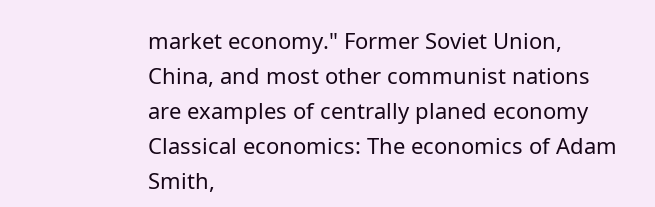market economy." Former Soviet Union, China, and most other communist nations are examples of centrally planed economy Classical economics: The economics of Adam Smith,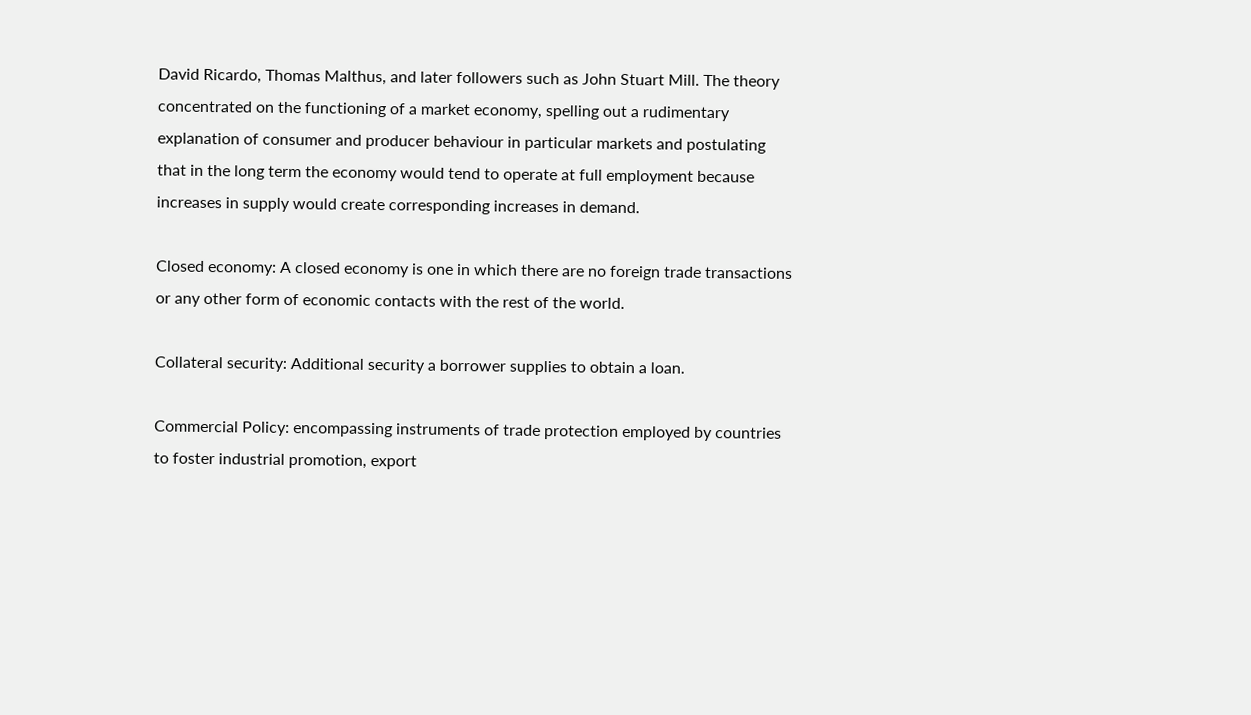David Ricardo, Thomas Malthus, and later followers such as John Stuart Mill. The theory concentrated on the functioning of a market economy, spelling out a rudimentary explanation of consumer and producer behaviour in particular markets and postulating that in the long term the economy would tend to operate at full employment because increases in supply would create corresponding increases in demand.

Closed economy: A closed economy is one in which there are no foreign trade transactions or any other form of economic contacts with the rest of the world.

Collateral security: Additional security a borrower supplies to obtain a loan.

Commercial Policy: encompassing instruments of trade protection employed by countries to foster industrial promotion, export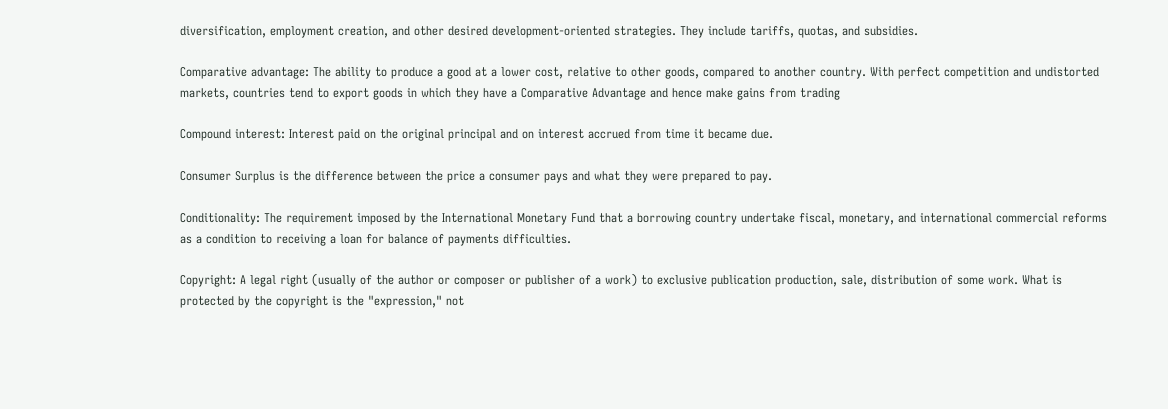diversification, employment creation, and other desired development-oriented strategies. They include tariffs, quotas, and subsidies.

Comparative advantage: The ability to produce a good at a lower cost, relative to other goods, compared to another country. With perfect competition and undistorted markets, countries tend to export goods in which they have a Comparative Advantage and hence make gains from trading

Compound interest: Interest paid on the original principal and on interest accrued from time it became due.

Consumer Surplus is the difference between the price a consumer pays and what they were prepared to pay.

Conditionality: The requirement imposed by the International Monetary Fund that a borrowing country undertake fiscal, monetary, and international commercial reforms as a condition to receiving a loan for balance of payments difficulties.

Copyright: A legal right (usually of the author or composer or publisher of a work) to exclusive publication production, sale, distribution of some work. What is protected by the copyright is the "expression," not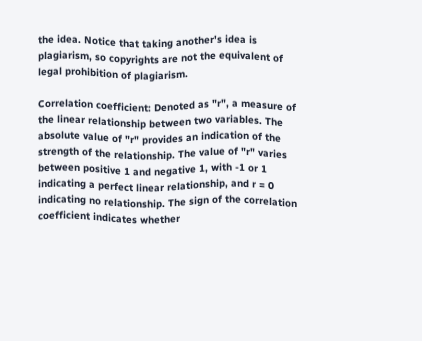the idea. Notice that taking another's idea is plagiarism, so copyrights are not the equivalent of legal prohibition of plagiarism.

Correlation coefficient: Denoted as "r", a measure of the linear relationship between two variables. The absolute value of "r" provides an indication of the strength of the relationship. The value of "r" varies between positive 1 and negative 1, with -1 or 1 indicating a perfect linear relationship, and r = 0 indicating no relationship. The sign of the correlation coefficient indicates whether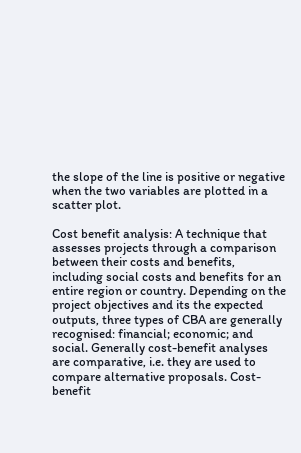the slope of the line is positive or negative when the two variables are plotted in a scatter plot.

Cost benefit analysis: A technique that assesses projects through a comparison between their costs and benefits, including social costs and benefits for an entire region or country. Depending on the project objectives and its the expected outputs, three types of CBA are generally recognised: financial; economic; and social. Generally cost-benefit analyses are comparative, i.e. they are used to compare alternative proposals. Cost-benefit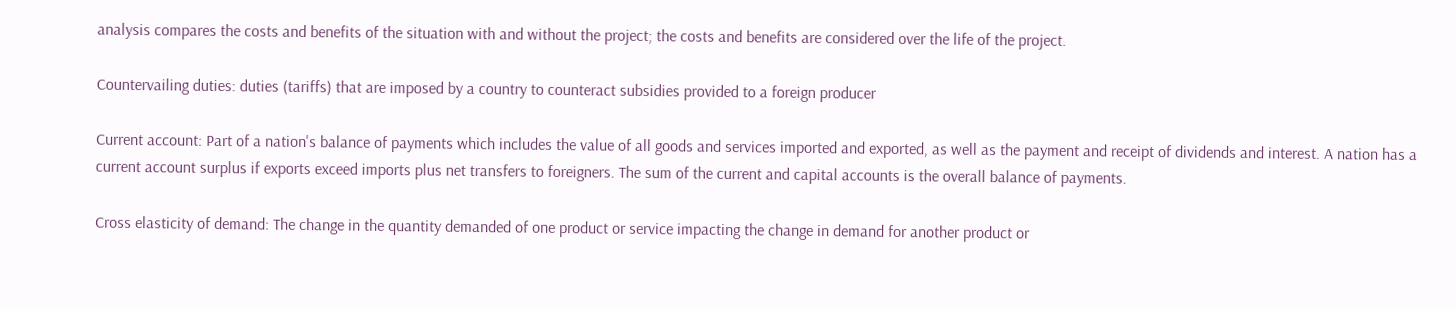analysis compares the costs and benefits of the situation with and without the project; the costs and benefits are considered over the life of the project.

Countervailing duties: duties (tariffs) that are imposed by a country to counteract subsidies provided to a foreign producer

Current account: Part of a nation's balance of payments which includes the value of all goods and services imported and exported, as well as the payment and receipt of dividends and interest. A nation has a current account surplus if exports exceed imports plus net transfers to foreigners. The sum of the current and capital accounts is the overall balance of payments.

Cross elasticity of demand: The change in the quantity demanded of one product or service impacting the change in demand for another product or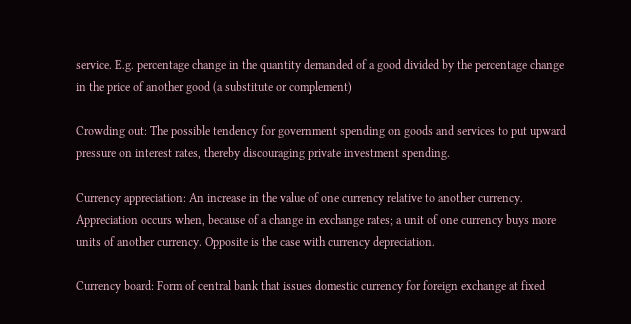service. E.g. percentage change in the quantity demanded of a good divided by the percentage change in the price of another good (a substitute or complement)

Crowding out: The possible tendency for government spending on goods and services to put upward pressure on interest rates, thereby discouraging private investment spending.

Currency appreciation: An increase in the value of one currency relative to another currency. Appreciation occurs when, because of a change in exchange rates; a unit of one currency buys more units of another currency. Opposite is the case with currency depreciation.

Currency board: Form of central bank that issues domestic currency for foreign exchange at fixed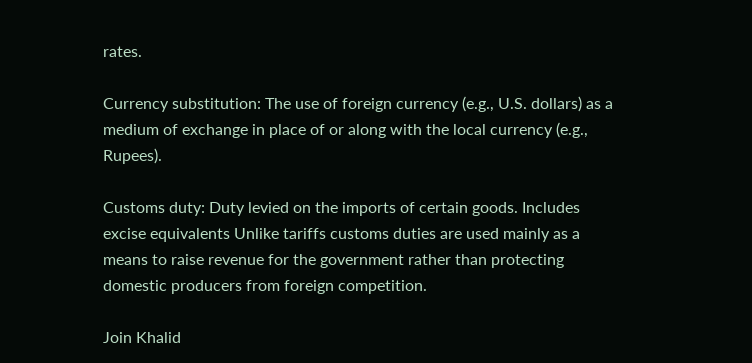rates.

Currency substitution: The use of foreign currency (e.g., U.S. dollars) as a medium of exchange in place of or along with the local currency (e.g., Rupees).

Customs duty: Duty levied on the imports of certain goods. Includes excise equivalents Unlike tariffs customs duties are used mainly as a means to raise revenue for the government rather than protecting domestic producers from foreign competition.

Join Khalid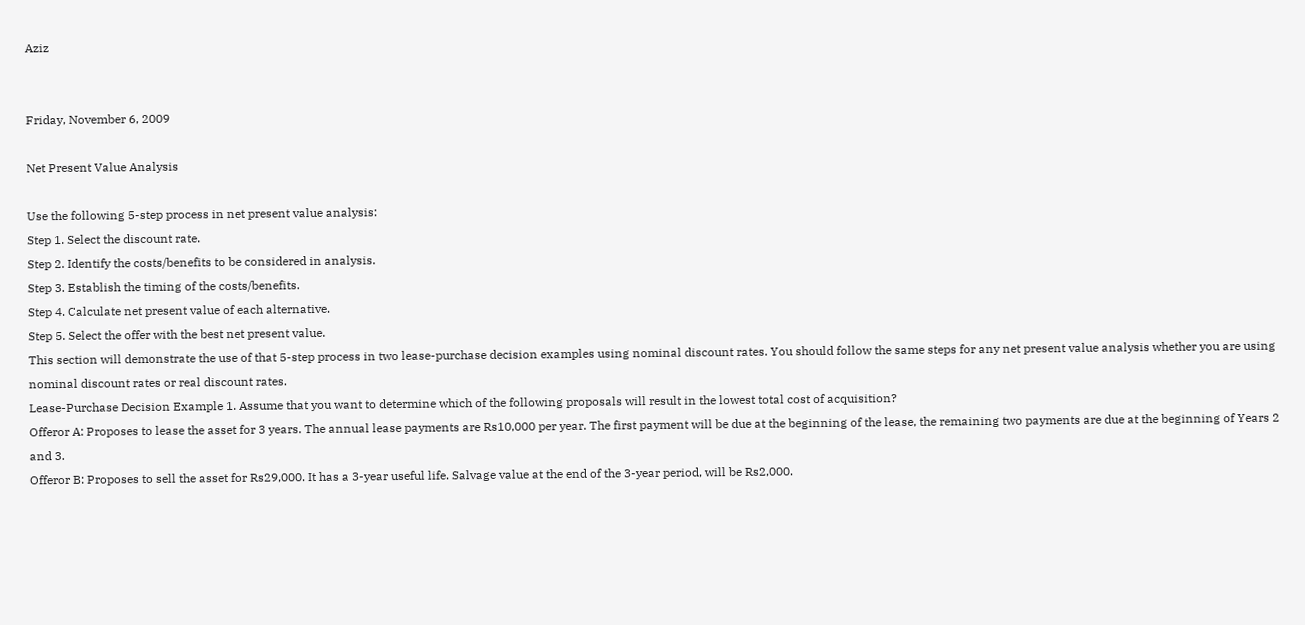Aziz


Friday, November 6, 2009

Net Present Value Analysis

Use the following 5-step process in net present value analysis:
Step 1. Select the discount rate.
Step 2. Identify the costs/benefits to be considered in analysis.
Step 3. Establish the timing of the costs/benefits.
Step 4. Calculate net present value of each alternative.
Step 5. Select the offer with the best net present value.
This section will demonstrate the use of that 5-step process in two lease-purchase decision examples using nominal discount rates. You should follow the same steps for any net present value analysis whether you are using nominal discount rates or real discount rates.
Lease-Purchase Decision Example 1. Assume that you want to determine which of the following proposals will result in the lowest total cost of acquisition?
Offeror A: Proposes to lease the asset for 3 years. The annual lease payments are Rs10,000 per year. The first payment will be due at the beginning of the lease, the remaining two payments are due at the beginning of Years 2 and 3.
Offeror B: Proposes to sell the asset for Rs29,000. It has a 3-year useful life. Salvage value at the end of the 3-year period, will be Rs2,000.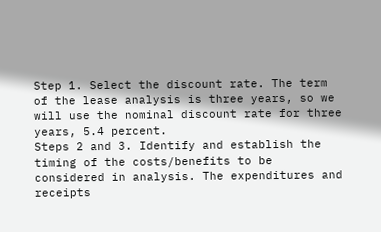Step 1. Select the discount rate. The term of the lease analysis is three years, so we will use the nominal discount rate for three years, 5.4 percent.
Steps 2 and 3. Identify and establish the timing of the costs/benefits to be considered in analysis. The expenditures and receipts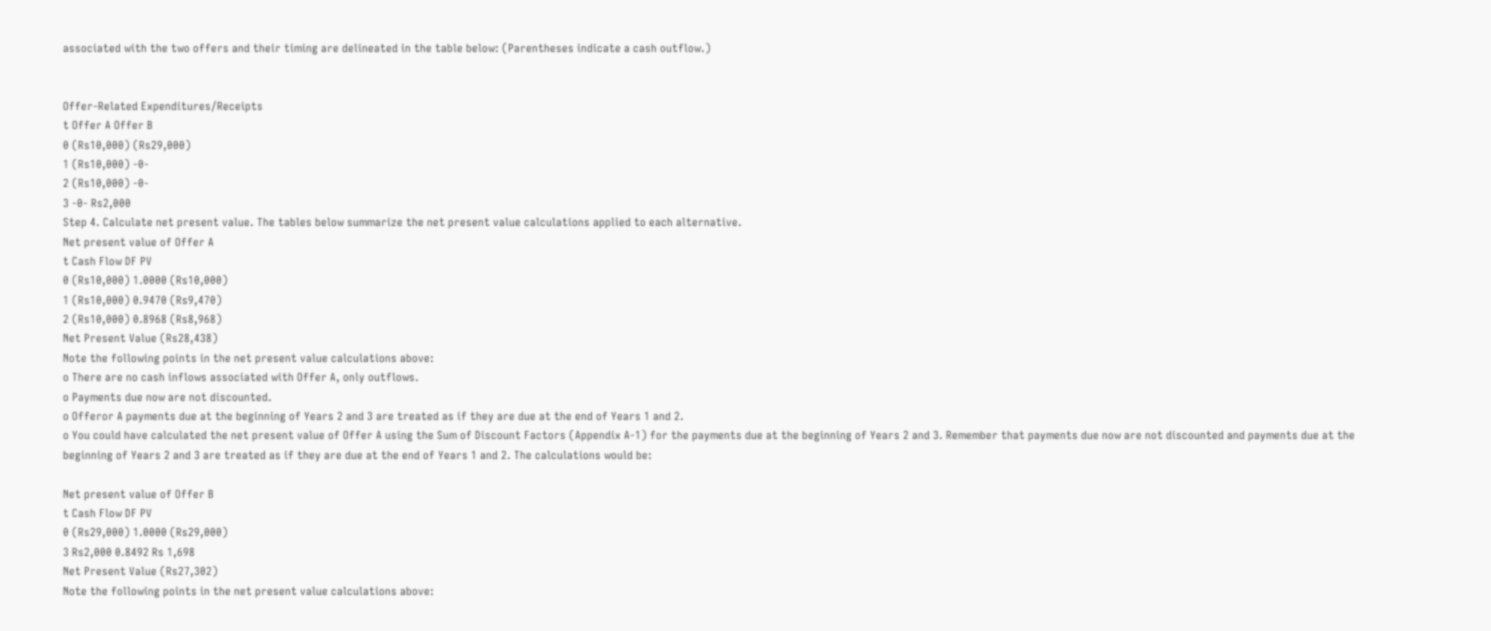associated with the two offers and their timing are delineated in the table below: (Parentheses indicate a cash outflow.)


Offer-Related Expenditures/Receipts
t Offer A Offer B
0 (Rs10,000) (Rs29,000)
1 (Rs10,000) -0-
2 (Rs10,000) -0-
3 -0- Rs2,000
Step 4. Calculate net present value. The tables below summarize the net present value calculations applied to each alternative.
Net present value of Offer A
t Cash Flow DF PV
0 (Rs10,000) 1.0000 (Rs10,000)
1 (Rs10,000) 0.9470 (Rs9,470)
2 (Rs10,000) 0.8968 (Rs8,968)
Net Present Value (Rs28,438)
Note the following points in the net present value calculations above:
o There are no cash inflows associated with Offer A, only outflows.
o Payments due now are not discounted.
o Offeror A payments due at the beginning of Years 2 and 3 are treated as if they are due at the end of Years 1 and 2.
o You could have calculated the net present value of Offer A using the Sum of Discount Factors (Appendix A-1) for the payments due at the beginning of Years 2 and 3. Remember that payments due now are not discounted and payments due at the beginning of Years 2 and 3 are treated as if they are due at the end of Years 1 and 2. The calculations would be:

Net present value of Offer B
t Cash Flow DF PV
0 (Rs29,000) 1.0000 (Rs29,000)
3 Rs2,000 0.8492 Rs 1,698
Net Present Value (Rs27,302)
Note the following points in the net present value calculations above: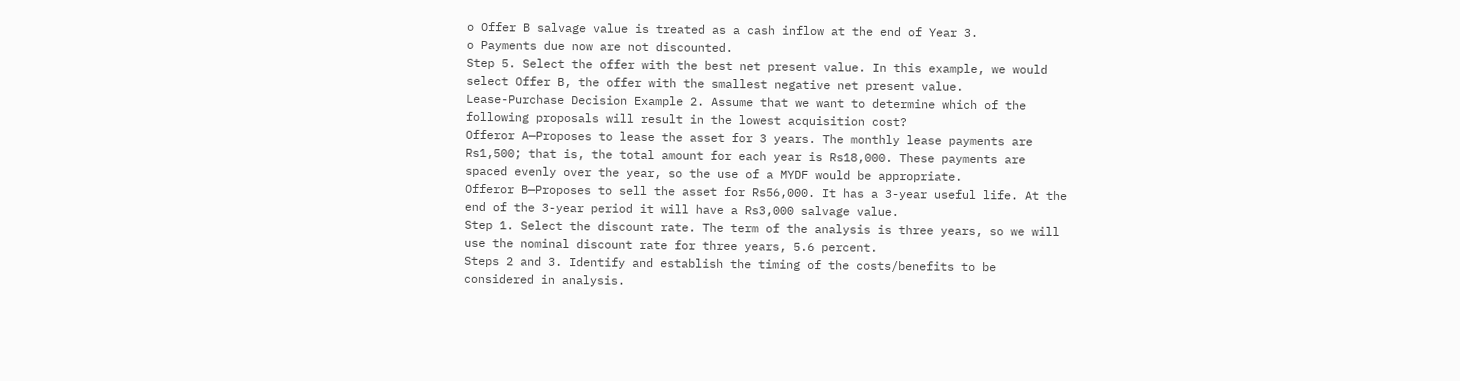o Offer B salvage value is treated as a cash inflow at the end of Year 3.
o Payments due now are not discounted.
Step 5. Select the offer with the best net present value. In this example, we would select Offer B, the offer with the smallest negative net present value.
Lease-Purchase Decision Example 2. Assume that we want to determine which of the following proposals will result in the lowest acquisition cost?
Offeror A—Proposes to lease the asset for 3 years. The monthly lease payments are Rs1,500; that is, the total amount for each year is Rs18,000. These payments are spaced evenly over the year, so the use of a MYDF would be appropriate.
Offeror B—Proposes to sell the asset for Rs56,000. It has a 3-year useful life. At the end of the 3-year period it will have a Rs3,000 salvage value.
Step 1. Select the discount rate. The term of the analysis is three years, so we will use the nominal discount rate for three years, 5.6 percent.
Steps 2 and 3. Identify and establish the timing of the costs/benefits to be considered in analysis.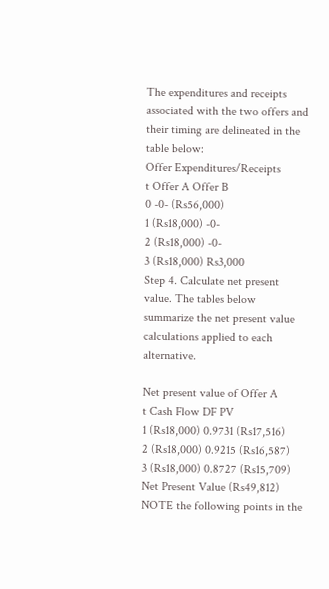The expenditures and receipts associated with the two offers and their timing are delineated in the table below:
Offer Expenditures/Receipts
t Offer A Offer B
0 -0- (Rs56,000)
1 (Rs18,000) -0-
2 (Rs18,000) -0-
3 (Rs18,000) Rs3,000
Step 4. Calculate net present value. The tables below summarize the net present value calculations applied to each alternative.

Net present value of Offer A
t Cash Flow DF PV
1 (Rs18,000) 0.9731 (Rs17,516)
2 (Rs18,000) 0.9215 (Rs16,587)
3 (Rs18,000) 0.8727 (Rs15,709)
Net Present Value (Rs49,812)
NOTE the following points in the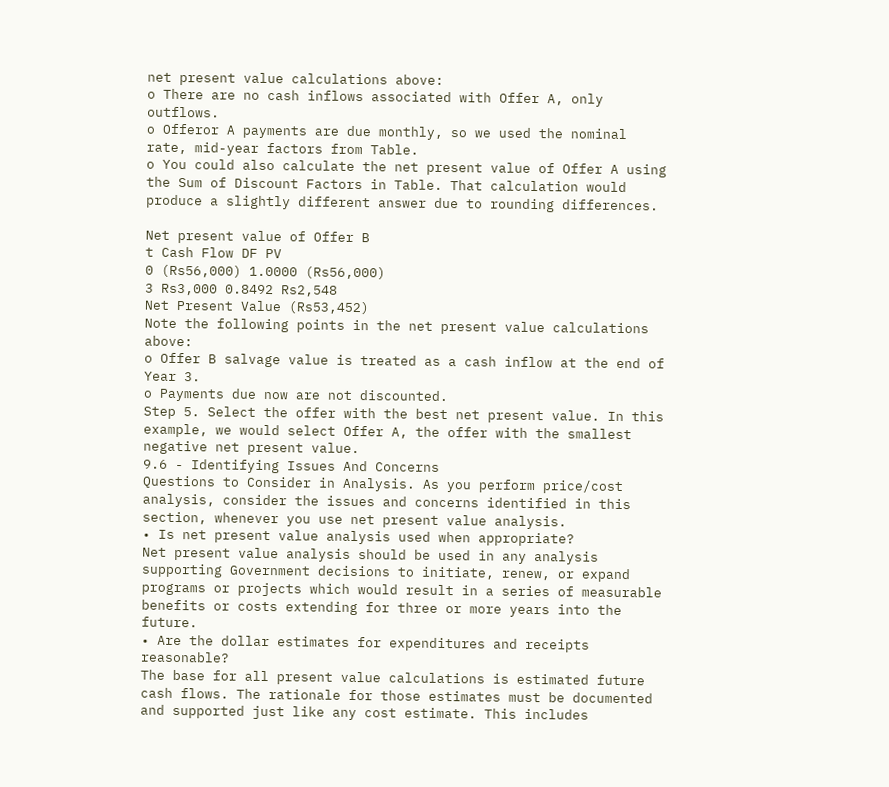net present value calculations above:
o There are no cash inflows associated with Offer A, only outflows.
o Offeror A payments are due monthly, so we used the nominal rate, mid-year factors from Table.
o You could also calculate the net present value of Offer A using the Sum of Discount Factors in Table. That calculation would produce a slightly different answer due to rounding differences.

Net present value of Offer B
t Cash Flow DF PV
0 (Rs56,000) 1.0000 (Rs56,000)
3 Rs3,000 0.8492 Rs2,548
Net Present Value (Rs53,452)
Note the following points in the net present value calculations above:
o Offer B salvage value is treated as a cash inflow at the end of Year 3.
o Payments due now are not discounted.
Step 5. Select the offer with the best net present value. In this example, we would select Offer A, the offer with the smallest negative net present value.
9.6 - Identifying Issues And Concerns
Questions to Consider in Analysis. As you perform price/cost analysis, consider the issues and concerns identified in this section, whenever you use net present value analysis.
• Is net present value analysis used when appropriate?
Net present value analysis should be used in any analysis supporting Government decisions to initiate, renew, or expand programs or projects which would result in a series of measurable benefits or costs extending for three or more years into the future.
• Are the dollar estimates for expenditures and receipts reasonable?
The base for all present value calculations is estimated future cash flows. The rationale for those estimates must be documented and supported just like any cost estimate. This includes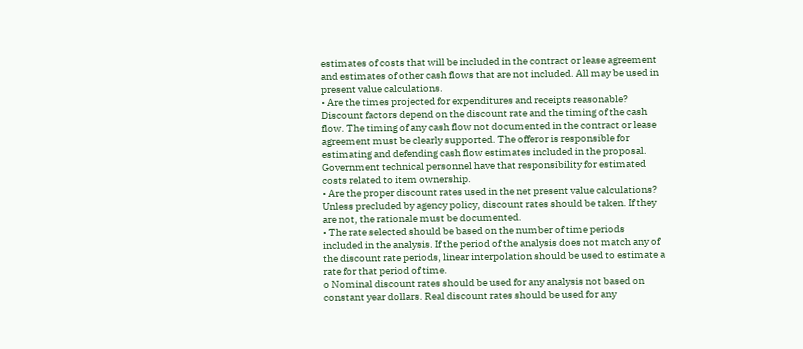estimates of costs that will be included in the contract or lease agreement and estimates of other cash flows that are not included. All may be used in present value calculations.
• Are the times projected for expenditures and receipts reasonable?
Discount factors depend on the discount rate and the timing of the cash flow. The timing of any cash flow not documented in the contract or lease agreement must be clearly supported. The offeror is responsible for estimating and defending cash flow estimates included in the proposal. Government technical personnel have that responsibility for estimated costs related to item ownership.
• Are the proper discount rates used in the net present value calculations?
Unless precluded by agency policy, discount rates should be taken. If they are not, the rationale must be documented.
• The rate selected should be based on the number of time periods included in the analysis. If the period of the analysis does not match any of the discount rate periods, linear interpolation should be used to estimate a rate for that period of time.
o Nominal discount rates should be used for any analysis not based on constant year dollars. Real discount rates should be used for any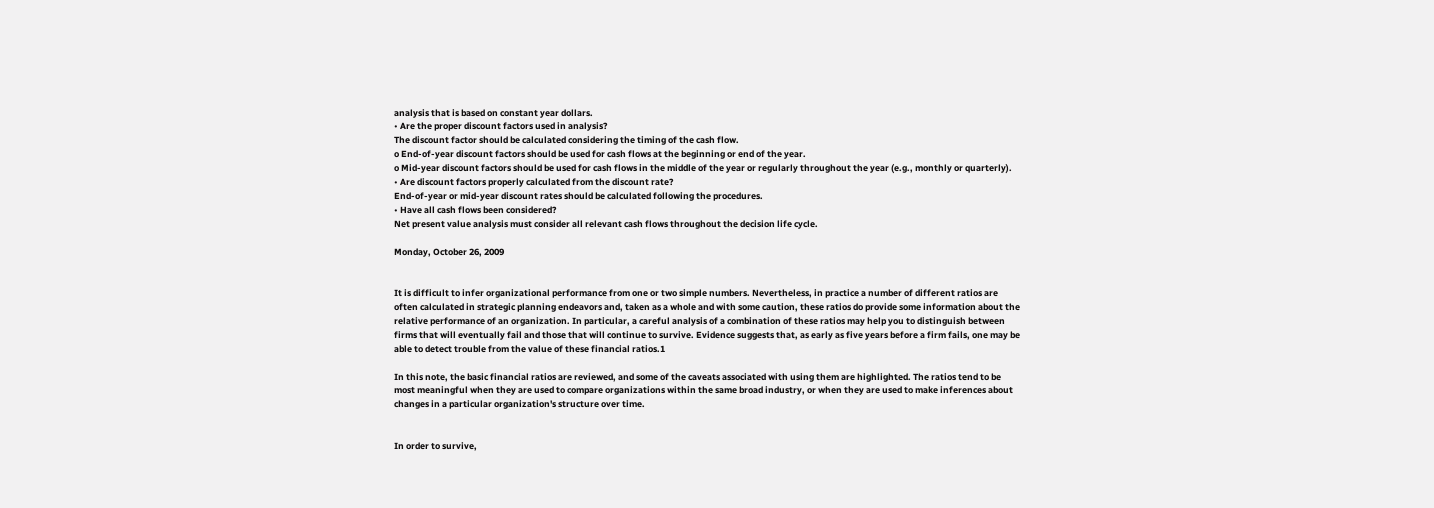analysis that is based on constant year dollars.
• Are the proper discount factors used in analysis?
The discount factor should be calculated considering the timing of the cash flow.
o End-of-year discount factors should be used for cash flows at the beginning or end of the year.
o Mid-year discount factors should be used for cash flows in the middle of the year or regularly throughout the year (e.g., monthly or quarterly).
• Are discount factors properly calculated from the discount rate?
End-of-year or mid-year discount rates should be calculated following the procedures.
• Have all cash flows been considered?
Net present value analysis must consider all relevant cash flows throughout the decision life cycle.

Monday, October 26, 2009


It is difficult to infer organizational performance from one or two simple numbers. Nevertheless, in practice a number of different ratios are often calculated in strategic planning endeavors and, taken as a whole and with some caution, these ratios do provide some information about the relative performance of an organization. In particular, a careful analysis of a combination of these ratios may help you to distinguish between firms that will eventually fail and those that will continue to survive. Evidence suggests that, as early as five years before a firm fails, one may be able to detect trouble from the value of these financial ratios.1

In this note, the basic financial ratios are reviewed, and some of the caveats associated with using them are highlighted. The ratios tend to be most meaningful when they are used to compare organizations within the same broad industry, or when they are used to make inferences about changes in a particular organization's structure over time.


In order to survive,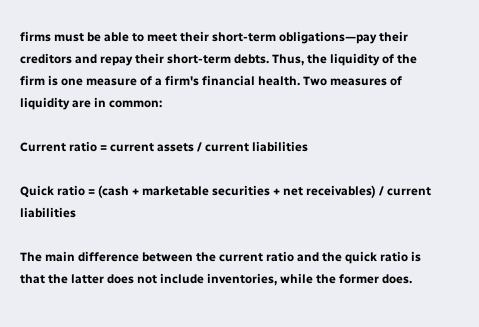firms must be able to meet their short-term obligations—pay their creditors and repay their short-term debts. Thus, the liquidity of the firm is one measure of a firm's financial health. Two measures of liquidity are in common:

Current ratio = current assets / current liabilities

Quick ratio = (cash + marketable securities + net receivables) / current liabilities

The main difference between the current ratio and the quick ratio is that the latter does not include inventories, while the former does.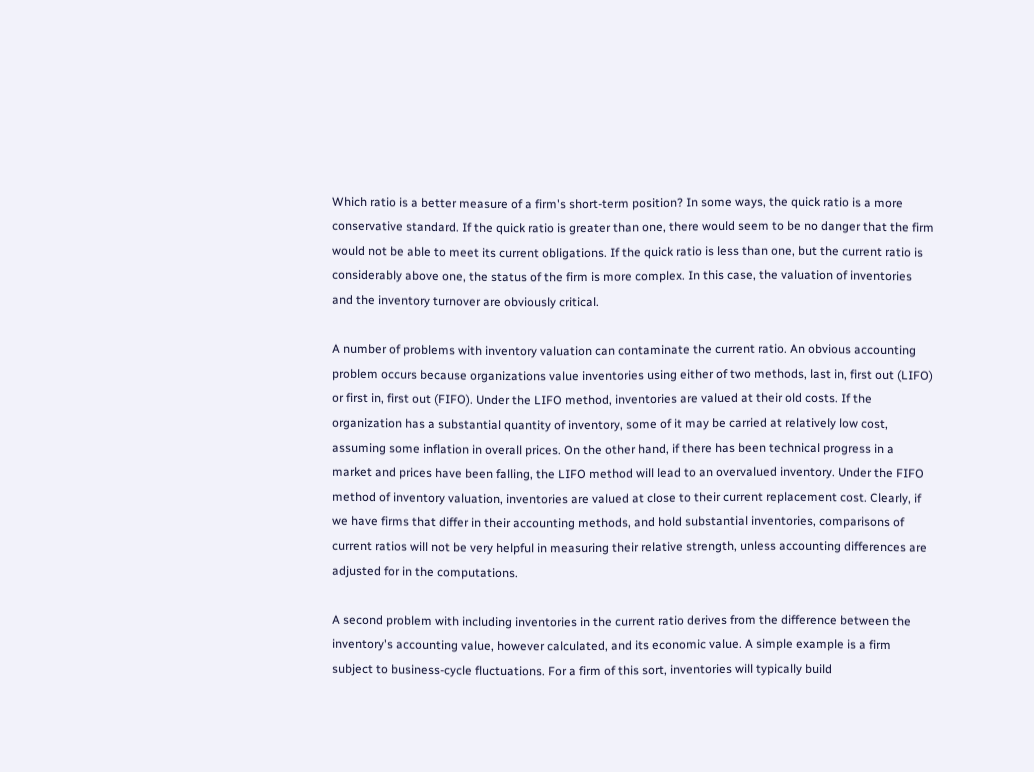Which ratio is a better measure of a firm's short-term position? In some ways, the quick ratio is a more conservative standard. If the quick ratio is greater than one, there would seem to be no danger that the firm would not be able to meet its current obligations. If the quick ratio is less than one, but the current ratio is considerably above one, the status of the firm is more complex. In this case, the valuation of inventories and the inventory turnover are obviously critical.

A number of problems with inventory valuation can contaminate the current ratio. An obvious accounting problem occurs because organizations value inventories using either of two methods, last in, first out (LIFO) or first in, first out (FIFO). Under the LIFO method, inventories are valued at their old costs. If the organization has a substantial quantity of inventory, some of it may be carried at relatively low cost, assuming some inflation in overall prices. On the other hand, if there has been technical progress in a market and prices have been falling, the LIFO method will lead to an overvalued inventory. Under the FIFO method of inventory valuation, inventories are valued at close to their current replacement cost. Clearly, if we have firms that differ in their accounting methods, and hold substantial inventories, comparisons of current ratios will not be very helpful in measuring their relative strength, unless accounting differences are adjusted for in the computations.

A second problem with including inventories in the current ratio derives from the difference between the inventory's accounting value, however calculated, and its economic value. A simple example is a firm subject to business-cycle fluctuations. For a firm of this sort, inventories will typically build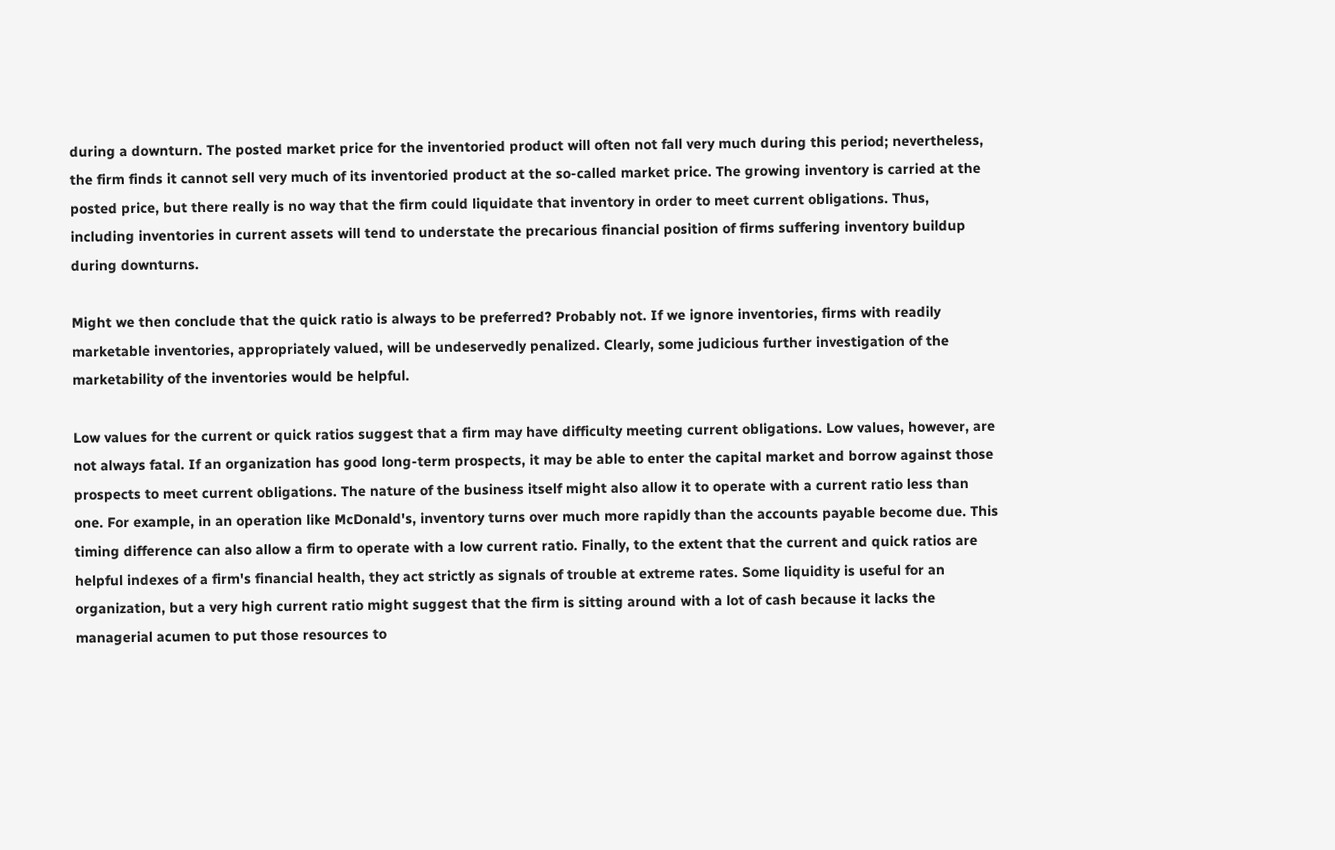during a downturn. The posted market price for the inventoried product will often not fall very much during this period; nevertheless, the firm finds it cannot sell very much of its inventoried product at the so-called market price. The growing inventory is carried at the posted price, but there really is no way that the firm could liquidate that inventory in order to meet current obligations. Thus, including inventories in current assets will tend to understate the precarious financial position of firms suffering inventory buildup during downturns.

Might we then conclude that the quick ratio is always to be preferred? Probably not. If we ignore inventories, firms with readily marketable inventories, appropriately valued, will be undeservedly penalized. Clearly, some judicious further investigation of the marketability of the inventories would be helpful.

Low values for the current or quick ratios suggest that a firm may have difficulty meeting current obligations. Low values, however, are not always fatal. If an organization has good long-term prospects, it may be able to enter the capital market and borrow against those prospects to meet current obligations. The nature of the business itself might also allow it to operate with a current ratio less than one. For example, in an operation like McDonald's, inventory turns over much more rapidly than the accounts payable become due. This timing difference can also allow a firm to operate with a low current ratio. Finally, to the extent that the current and quick ratios are helpful indexes of a firm's financial health, they act strictly as signals of trouble at extreme rates. Some liquidity is useful for an organization, but a very high current ratio might suggest that the firm is sitting around with a lot of cash because it lacks the managerial acumen to put those resources to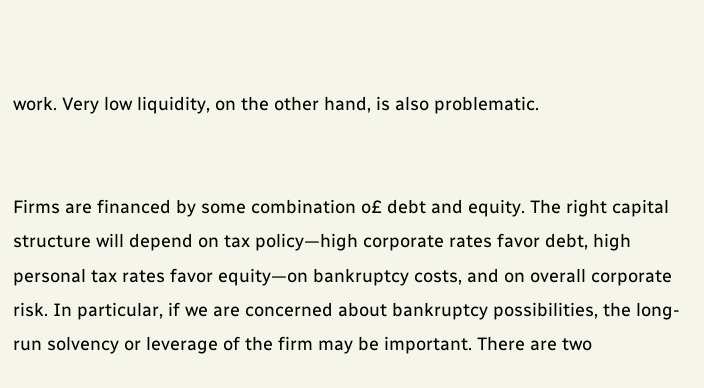work. Very low liquidity, on the other hand, is also problematic.


Firms are financed by some combination o£ debt and equity. The right capital structure will depend on tax policy—high corporate rates favor debt, high personal tax rates favor equity—on bankruptcy costs, and on overall corporate risk. In particular, if we are concerned about bankruptcy possibilities, the long-run solvency or leverage of the firm may be important. There are two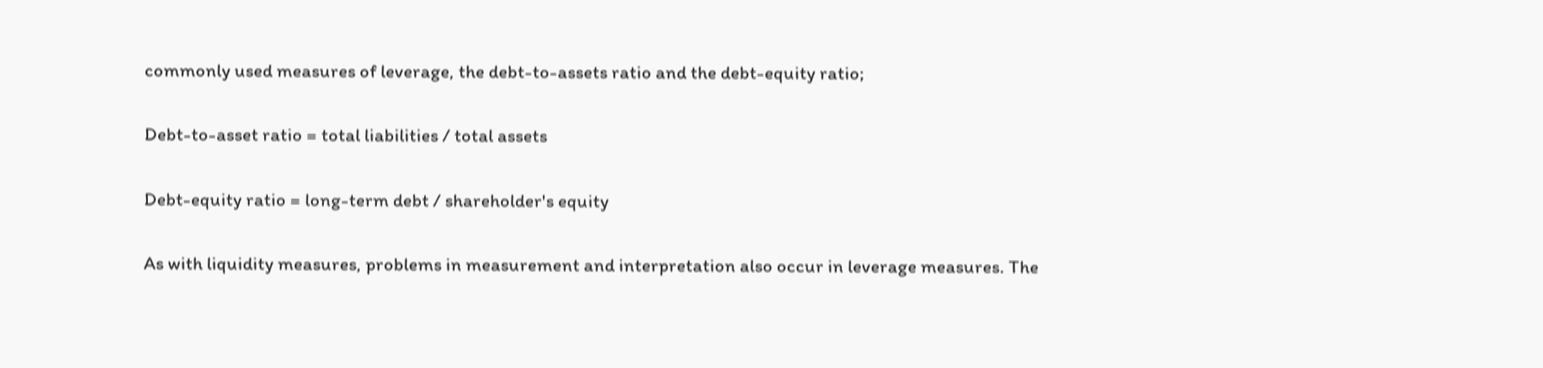commonly used measures of leverage, the debt-to-assets ratio and the debt-equity ratio;

Debt-to-asset ratio = total liabilities / total assets

Debt-equity ratio = long-term debt / shareholder's equity

As with liquidity measures, problems in measurement and interpretation also occur in leverage measures. The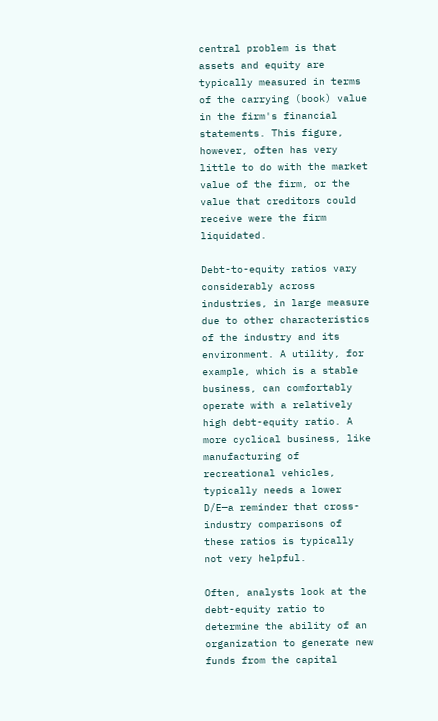central problem is that assets and equity are typically measured in terms of the carrying (book) value in the firm's financial statements. This figure, however, often has very little to do with the market value of the firm, or the value that creditors could receive were the firm liquidated.

Debt-to-equity ratios vary considerably across industries, in large measure due to other characteristics of the industry and its environment. A utility, for example, which is a stable business, can comfortably operate with a relatively high debt-equity ratio. A more cyclical business, like manufacturing of recreational vehicles, typically needs a lower D/E—a reminder that cross-industry comparisons of these ratios is typically not very helpful.

Often, analysts look at the debt-equity ratio to determine the ability of an organization to generate new funds from the capital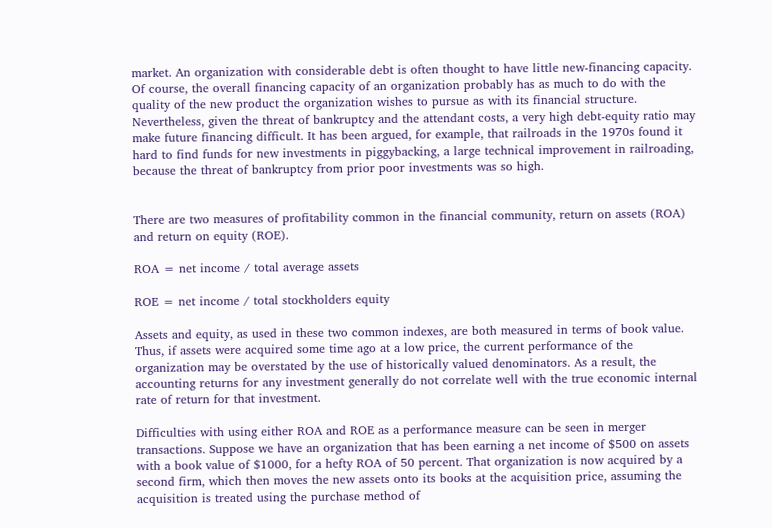market. An organization with considerable debt is often thought to have little new-financing capacity. Of course, the overall financing capacity of an organization probably has as much to do with the quality of the new product the organization wishes to pursue as with its financial structure. Nevertheless, given the threat of bankruptcy and the attendant costs, a very high debt-equity ratio may make future financing difficult. It has been argued, for example, that railroads in the 1970s found it hard to find funds for new investments in piggybacking, a large technical improvement in railroading, because the threat of bankruptcy from prior poor investments was so high.


There are two measures of profitability common in the financial community, return on assets (ROA) and return on equity (ROE).

ROA = net income / total average assets

ROE = net income / total stockholders equity

Assets and equity, as used in these two common indexes, are both measured in terms of book value. Thus, if assets were acquired some time ago at a low price, the current performance of the organization may be overstated by the use of historically valued denominators. As a result, the accounting returns for any investment generally do not correlate well with the true economic internal rate of return for that investment.

Difficulties with using either ROA and ROE as a performance measure can be seen in merger transactions. Suppose we have an organization that has been earning a net income of $500 on assets with a book value of $1000, for a hefty ROA of 50 percent. That organization is now acquired by a second firm, which then moves the new assets onto its books at the acquisition price, assuming the acquisition is treated using the purchase method of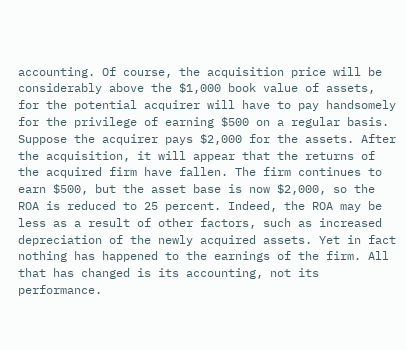accounting. Of course, the acquisition price will be considerably above the $1,000 book value of assets, for the potential acquirer will have to pay handsomely for the privilege of earning $500 on a regular basis. Suppose the acquirer pays $2,000 for the assets. After the acquisition, it will appear that the returns of the acquired firm have fallen. The firm continues to earn $500, but the asset base is now $2,000, so the ROA is reduced to 25 percent. Indeed, the ROA may be less as a result of other factors, such as increased depreciation of the newly acquired assets. Yet in fact nothing has happened to the earnings of the firm. All that has changed is its accounting, not its performance.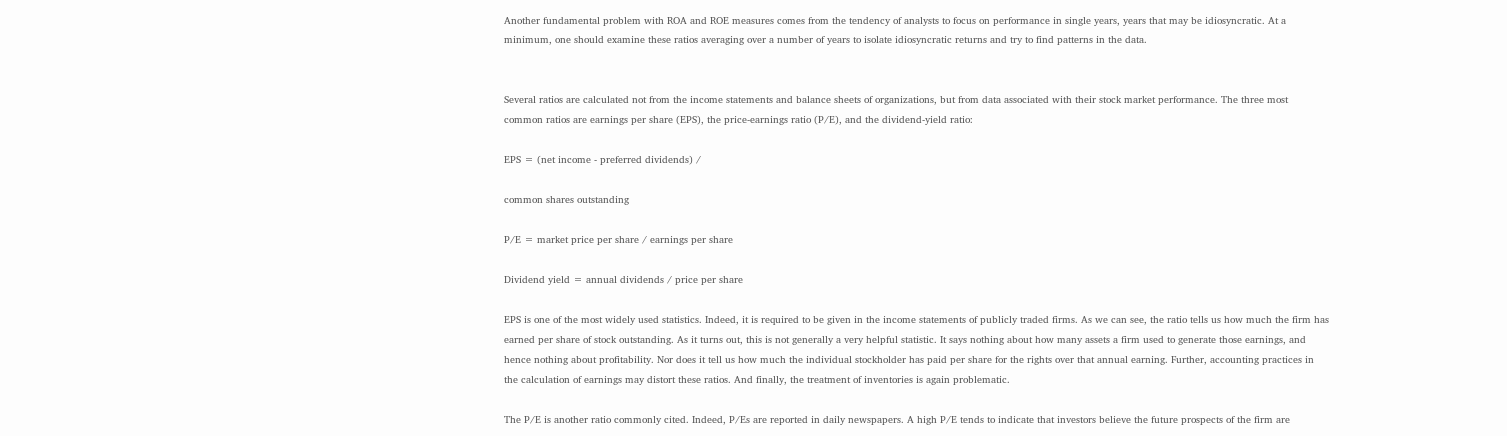Another fundamental problem with ROA and ROE measures comes from the tendency of analysts to focus on performance in single years, years that may be idiosyncratic. At a minimum, one should examine these ratios averaging over a number of years to isolate idiosyncratic returns and try to find patterns in the data.


Several ratios are calculated not from the income statements and balance sheets of organizations, but from data associated with their stock market performance. The three most common ratios are earnings per share (EPS), the price-earnings ratio (P/E), and the dividend-yield ratio:

EPS = (net income - preferred dividends) /

common shares outstanding

P/E = market price per share / earnings per share

Dividend yield = annual dividends / price per share

EPS is one of the most widely used statistics. Indeed, it is required to be given in the income statements of publicly traded firms. As we can see, the ratio tells us how much the firm has earned per share of stock outstanding. As it turns out, this is not generally a very helpful statistic. It says nothing about how many assets a firm used to generate those earnings, and hence nothing about profitability. Nor does it tell us how much the individual stockholder has paid per share for the rights over that annual earning. Further, accounting practices in the calculation of earnings may distort these ratios. And finally, the treatment of inventories is again problematic.

The P/E is another ratio commonly cited. Indeed, P/Es are reported in daily newspapers. A high P/E tends to indicate that investors believe the future prospects of the firm are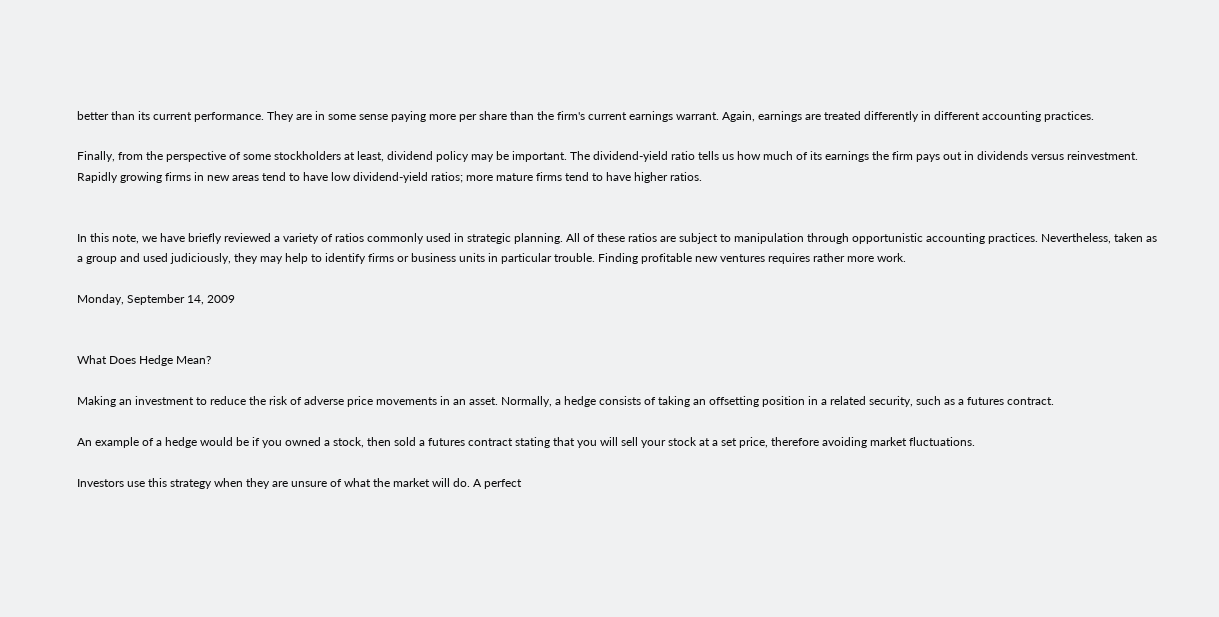better than its current performance. They are in some sense paying more per share than the firm's current earnings warrant. Again, earnings are treated differently in different accounting practices.

Finally, from the perspective of some stockholders at least, dividend policy may be important. The dividend-yield ratio tells us how much of its earnings the firm pays out in dividends versus reinvestment. Rapidly growing firms in new areas tend to have low dividend-yield ratios; more mature firms tend to have higher ratios.


In this note, we have briefly reviewed a variety of ratios commonly used in strategic planning. All of these ratios are subject to manipulation through opportunistic accounting practices. Nevertheless, taken as a group and used judiciously, they may help to identify firms or business units in particular trouble. Finding profitable new ventures requires rather more work.

Monday, September 14, 2009


What Does Hedge Mean?

Making an investment to reduce the risk of adverse price movements in an asset. Normally, a hedge consists of taking an offsetting position in a related security, such as a futures contract.

An example of a hedge would be if you owned a stock, then sold a futures contract stating that you will sell your stock at a set price, therefore avoiding market fluctuations.

Investors use this strategy when they are unsure of what the market will do. A perfect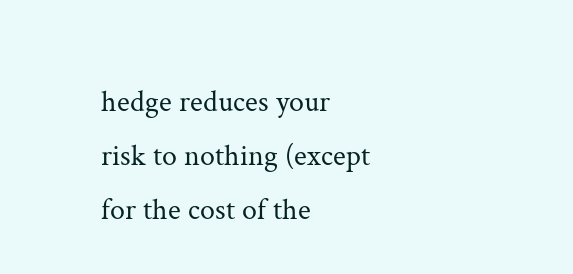hedge reduces your risk to nothing (except for the cost of the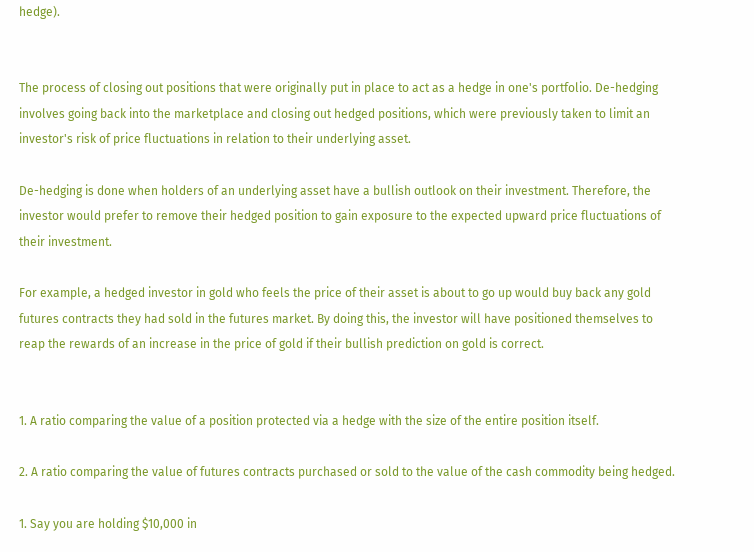hedge).


The process of closing out positions that were originally put in place to act as a hedge in one's portfolio. De-hedging involves going back into the marketplace and closing out hedged positions, which were previously taken to limit an investor's risk of price fluctuations in relation to their underlying asset.

De-hedging is done when holders of an underlying asset have a bullish outlook on their investment. Therefore, the investor would prefer to remove their hedged position to gain exposure to the expected upward price fluctuations of their investment.

For example, a hedged investor in gold who feels the price of their asset is about to go up would buy back any gold futures contracts they had sold in the futures market. By doing this, the investor will have positioned themselves to reap the rewards of an increase in the price of gold if their bullish prediction on gold is correct.


1. A ratio comparing the value of a position protected via a hedge with the size of the entire position itself.

2. A ratio comparing the value of futures contracts purchased or sold to the value of the cash commodity being hedged.

1. Say you are holding $10,000 in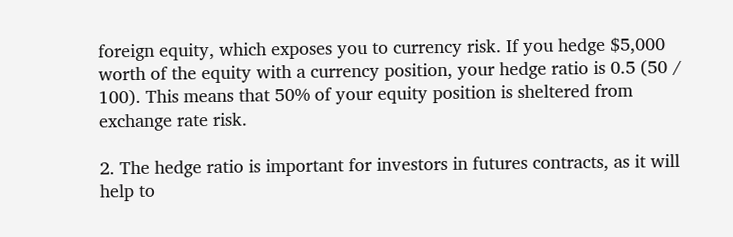foreign equity, which exposes you to currency risk. If you hedge $5,000 worth of the equity with a currency position, your hedge ratio is 0.5 (50 / 100). This means that 50% of your equity position is sheltered from exchange rate risk.

2. The hedge ratio is important for investors in futures contracts, as it will help to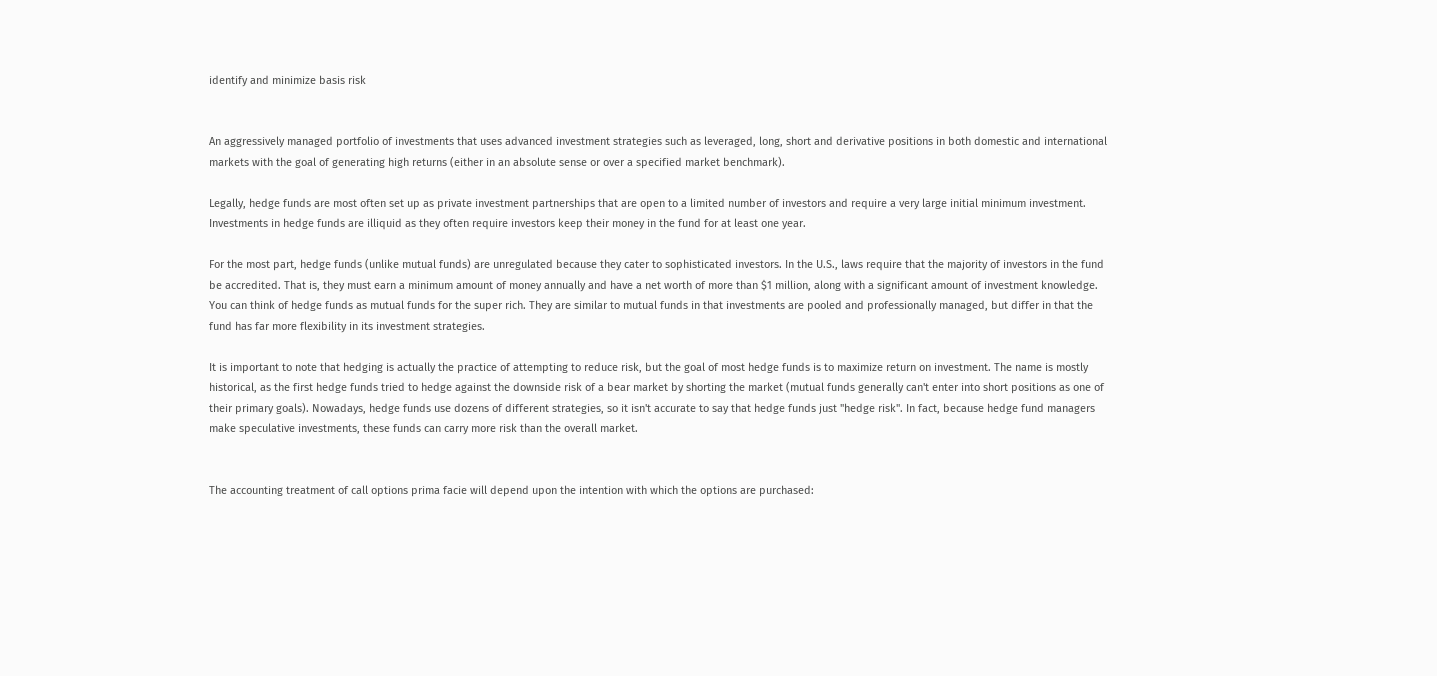identify and minimize basis risk


An aggressively managed portfolio of investments that uses advanced investment strategies such as leveraged, long, short and derivative positions in both domestic and international markets with the goal of generating high returns (either in an absolute sense or over a specified market benchmark).

Legally, hedge funds are most often set up as private investment partnerships that are open to a limited number of investors and require a very large initial minimum investment. Investments in hedge funds are illiquid as they often require investors keep their money in the fund for at least one year.

For the most part, hedge funds (unlike mutual funds) are unregulated because they cater to sophisticated investors. In the U.S., laws require that the majority of investors in the fund be accredited. That is, they must earn a minimum amount of money annually and have a net worth of more than $1 million, along with a significant amount of investment knowledge. You can think of hedge funds as mutual funds for the super rich. They are similar to mutual funds in that investments are pooled and professionally managed, but differ in that the fund has far more flexibility in its investment strategies.

It is important to note that hedging is actually the practice of attempting to reduce risk, but the goal of most hedge funds is to maximize return on investment. The name is mostly historical, as the first hedge funds tried to hedge against the downside risk of a bear market by shorting the market (mutual funds generally can't enter into short positions as one of their primary goals). Nowadays, hedge funds use dozens of different strategies, so it isn't accurate to say that hedge funds just "hedge risk". In fact, because hedge fund managers make speculative investments, these funds can carry more risk than the overall market.


The accounting treatment of call options prima facie will depend upon the intention with which the options are purchased: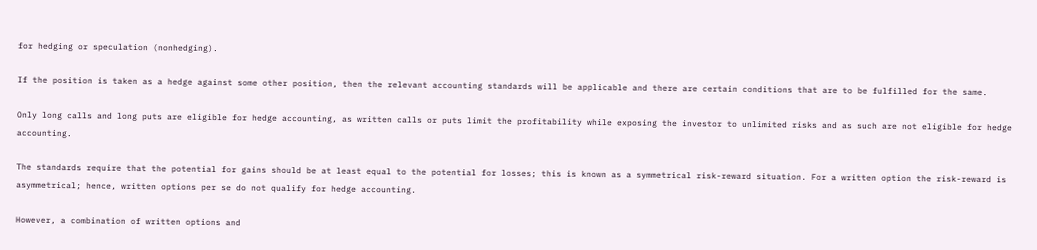for hedging or speculation (nonhedging).

If the position is taken as a hedge against some other position, then the relevant accounting standards will be applicable and there are certain conditions that are to be fulfilled for the same.

Only long calls and long puts are eligible for hedge accounting, as written calls or puts limit the profitability while exposing the investor to unlimited risks and as such are not eligible for hedge accounting.

The standards require that the potential for gains should be at least equal to the potential for losses; this is known as a symmetrical risk-reward situation. For a written option the risk-reward is asymmetrical; hence, written options per se do not qualify for hedge accounting.

However, a combination of written options and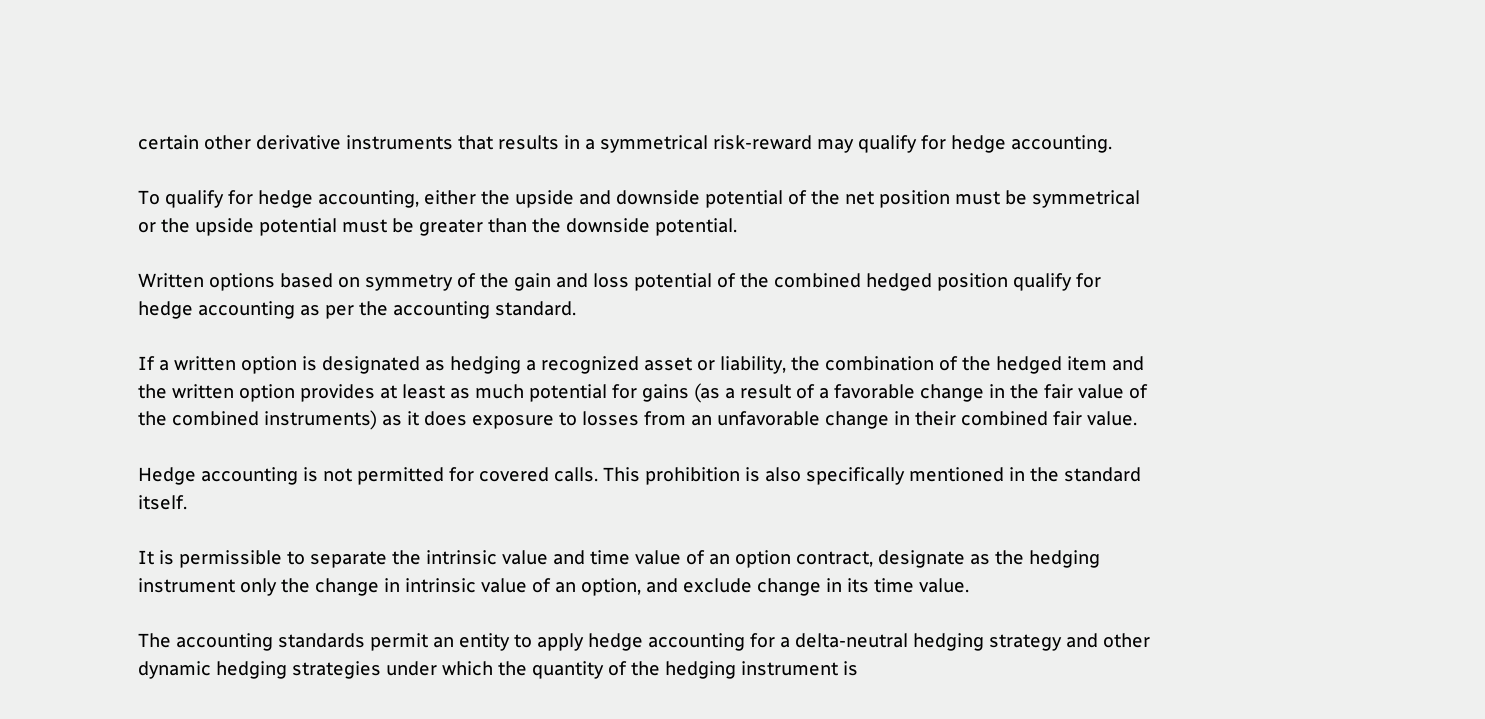certain other derivative instruments that results in a symmetrical risk-reward may qualify for hedge accounting.

To qualify for hedge accounting, either the upside and downside potential of the net position must be symmetrical or the upside potential must be greater than the downside potential.

Written options based on symmetry of the gain and loss potential of the combined hedged position qualify for hedge accounting as per the accounting standard.

If a written option is designated as hedging a recognized asset or liability, the combination of the hedged item and the written option provides at least as much potential for gains (as a result of a favorable change in the fair value of the combined instruments) as it does exposure to losses from an unfavorable change in their combined fair value.

Hedge accounting is not permitted for covered calls. This prohibition is also specifically mentioned in the standard itself.

It is permissible to separate the intrinsic value and time value of an option contract, designate as the hedging instrument only the change in intrinsic value of an option, and exclude change in its time value.

The accounting standards permit an entity to apply hedge accounting for a delta-neutral hedging strategy and other dynamic hedging strategies under which the quantity of the hedging instrument is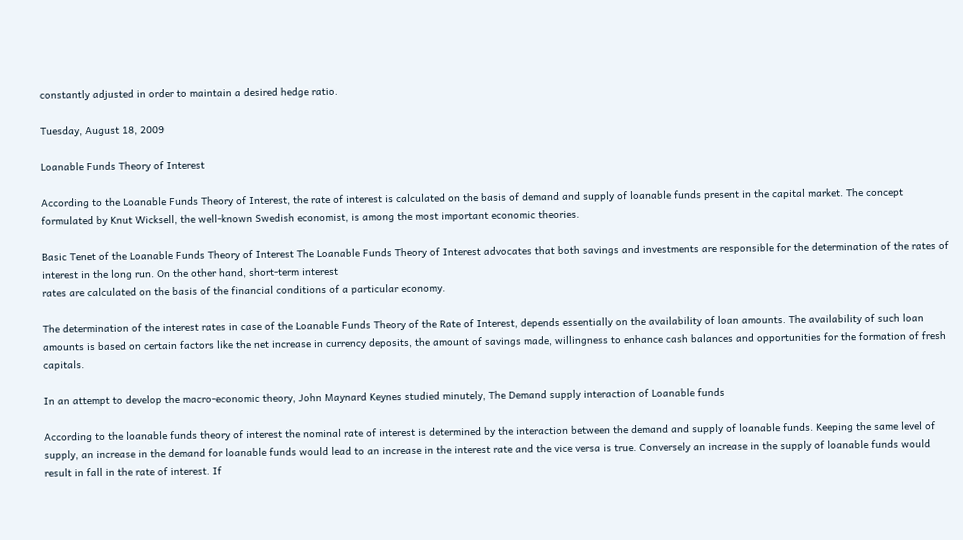constantly adjusted in order to maintain a desired hedge ratio.

Tuesday, August 18, 2009

Loanable Funds Theory of Interest

According to the Loanable Funds Theory of Interest, the rate of interest is calculated on the basis of demand and supply of loanable funds present in the capital market. The concept formulated by Knut Wicksell, the well-known Swedish economist, is among the most important economic theories.

Basic Tenet of the Loanable Funds Theory of Interest The Loanable Funds Theory of Interest advocates that both savings and investments are responsible for the determination of the rates of interest in the long run. On the other hand, short-term interest
rates are calculated on the basis of the financial conditions of a particular economy.

The determination of the interest rates in case of the Loanable Funds Theory of the Rate of Interest, depends essentially on the availability of loan amounts. The availability of such loan amounts is based on certain factors like the net increase in currency deposits, the amount of savings made, willingness to enhance cash balances and opportunities for the formation of fresh capitals.

In an attempt to develop the macro-economic theory, John Maynard Keynes studied minutely, The Demand supply interaction of Loanable funds

According to the loanable funds theory of interest the nominal rate of interest is determined by the interaction between the demand and supply of loanable funds. Keeping the same level of supply, an increase in the demand for loanable funds would lead to an increase in the interest rate and the vice versa is true. Conversely an increase in the supply of loanable funds would result in fall in the rate of interest. If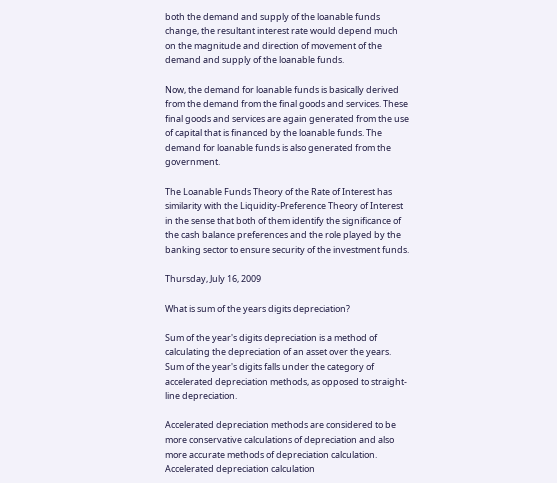both the demand and supply of the loanable funds change, the resultant interest rate would depend much on the magnitude and direction of movement of the demand and supply of the loanable funds.

Now, the demand for loanable funds is basically derived from the demand from the final goods and services. These final goods and services are again generated from the use of capital that is financed by the loanable funds. The demand for loanable funds is also generated from the government.

The Loanable Funds Theory of the Rate of Interest has similarity with the Liquidity-Preference Theory of Interest in the sense that both of them identify the significance of the cash balance preferences and the role played by the banking sector to ensure security of the investment funds.

Thursday, July 16, 2009

What is sum of the years digits depreciation?

Sum of the year's digits depreciation is a method of calculating the depreciation of an asset over the years. Sum of the year's digits falls under the category of accelerated depreciation methods, as opposed to straight-line depreciation.

Accelerated depreciation methods are considered to be more conservative calculations of depreciation and also more accurate methods of depreciation calculation. Accelerated depreciation calculation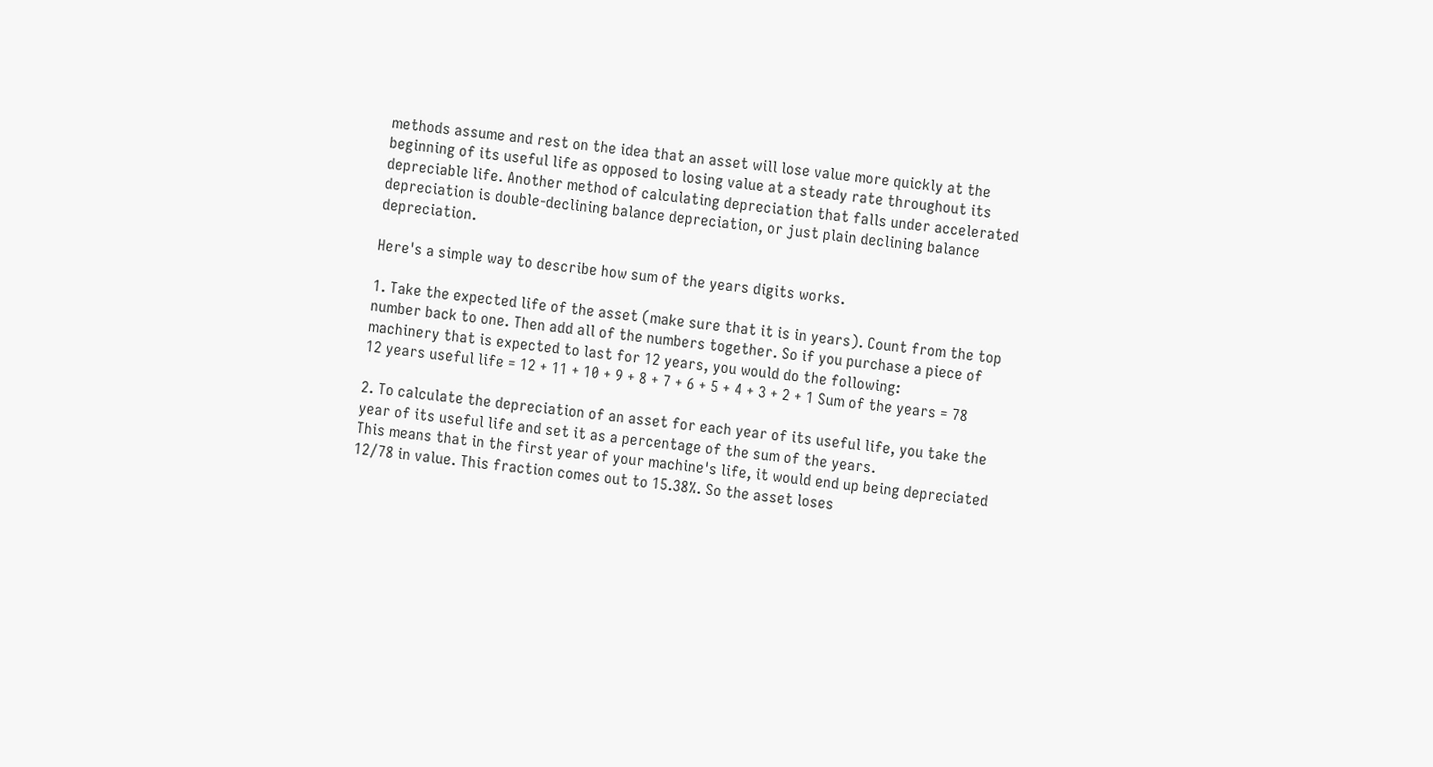methods assume and rest on the idea that an asset will lose value more quickly at the beginning of its useful life as opposed to losing value at a steady rate throughout its depreciable life. Another method of calculating depreciation that falls under accelerated depreciation is double-declining balance depreciation, or just plain declining balance depreciation.

Here's a simple way to describe how sum of the years digits works.

1. Take the expected life of the asset (make sure that it is in years). Count from the top number back to one. Then add all of the numbers together. So if you purchase a piece of machinery that is expected to last for 12 years, you would do the following:
12 years useful life = 12 + 11 + 10 + 9 + 8 + 7 + 6 + 5 + 4 + 3 + 2 + 1 Sum of the years = 78

2. To calculate the depreciation of an asset for each year of its useful life, you take the year of its useful life and set it as a percentage of the sum of the years.
This means that in the first year of your machine's life, it would end up being depreciated 12/78 in value. This fraction comes out to 15.38%. So the asset loses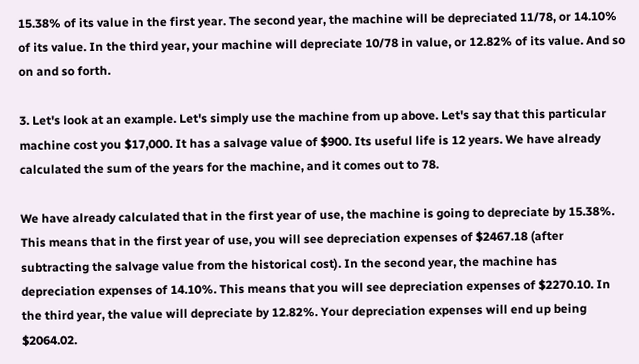15.38% of its value in the first year. The second year, the machine will be depreciated 11/78, or 14.10% of its value. In the third year, your machine will depreciate 10/78 in value, or 12.82% of its value. And so on and so forth.

3. Let's look at an example. Let's simply use the machine from up above. Let's say that this particular machine cost you $17,000. It has a salvage value of $900. Its useful life is 12 years. We have already calculated the sum of the years for the machine, and it comes out to 78.

We have already calculated that in the first year of use, the machine is going to depreciate by 15.38%. This means that in the first year of use, you will see depreciation expenses of $2467.18 (after subtracting the salvage value from the historical cost). In the second year, the machine has depreciation expenses of 14.10%. This means that you will see depreciation expenses of $2270.10. In the third year, the value will depreciate by 12.82%. Your depreciation expenses will end up being $2064.02.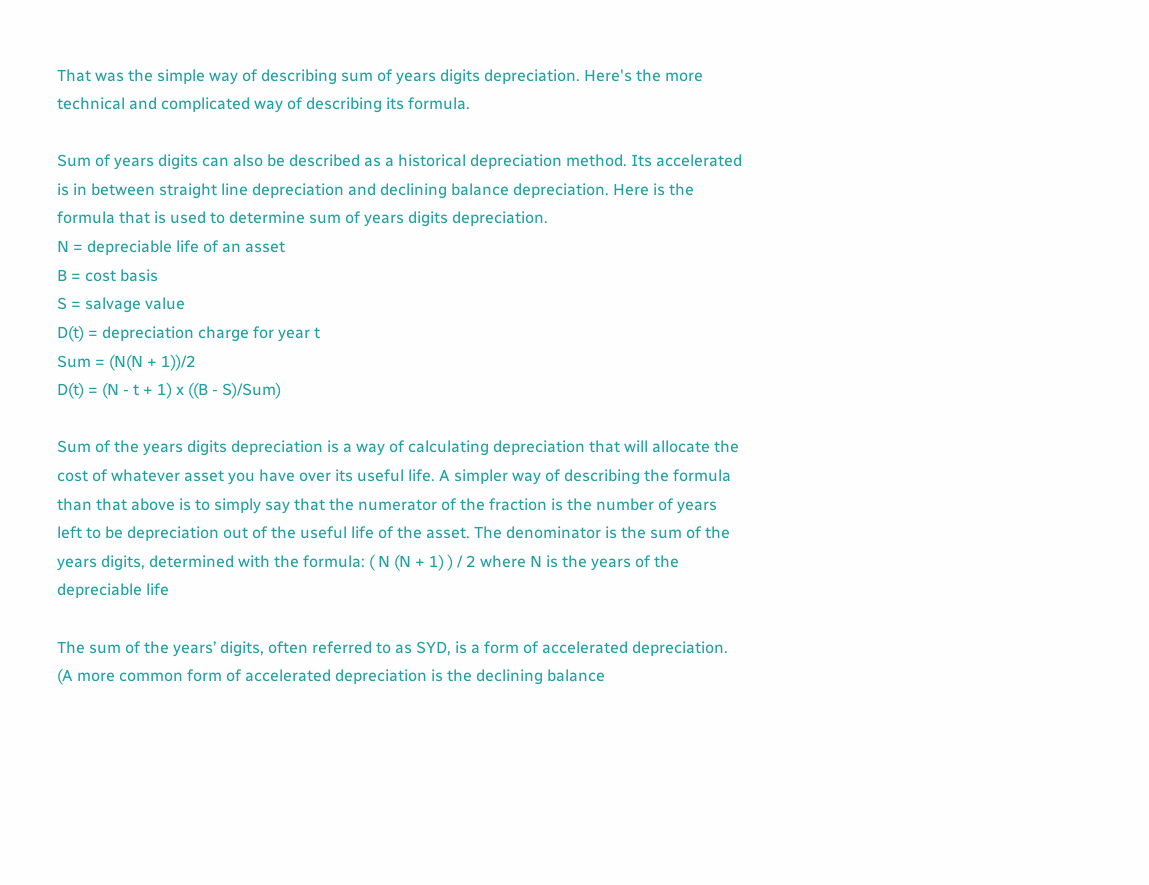That was the simple way of describing sum of years digits depreciation. Here's the more technical and complicated way of describing its formula.

Sum of years digits can also be described as a historical depreciation method. Its accelerated is in between straight line depreciation and declining balance depreciation. Here is the formula that is used to determine sum of years digits depreciation.
N = depreciable life of an asset
B = cost basis
S = salvage value
D(t) = depreciation charge for year t
Sum = (N(N + 1))/2
D(t) = (N - t + 1) x ((B - S)/Sum)

Sum of the years digits depreciation is a way of calculating depreciation that will allocate the cost of whatever asset you have over its useful life. A simpler way of describing the formula than that above is to simply say that the numerator of the fraction is the number of years left to be depreciation out of the useful life of the asset. The denominator is the sum of the years digits, determined with the formula: ( N (N + 1) ) / 2 where N is the years of the depreciable life

The sum of the years’ digits, often referred to as SYD, is a form of accelerated depreciation. (A more common form of accelerated depreciation is the declining balance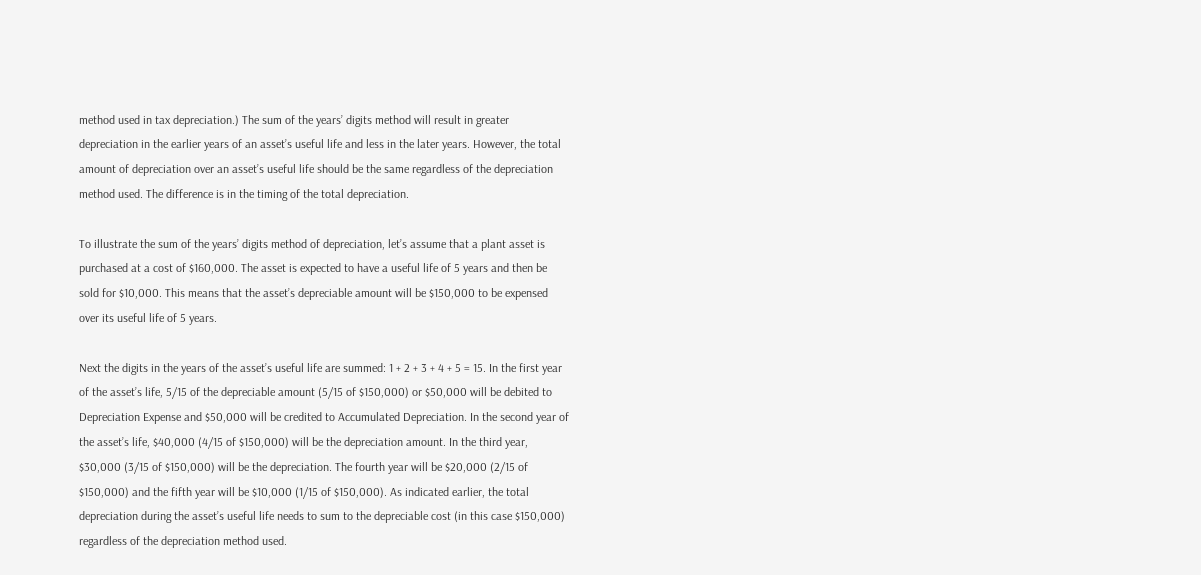method used in tax depreciation.) The sum of the years’ digits method will result in greater depreciation in the earlier years of an asset’s useful life and less in the later years. However, the total amount of depreciation over an asset’s useful life should be the same regardless of the depreciation method used. The difference is in the timing of the total depreciation.

To illustrate the sum of the years’ digits method of depreciation, let’s assume that a plant asset is purchased at a cost of $160,000. The asset is expected to have a useful life of 5 years and then be sold for $10,000. This means that the asset’s depreciable amount will be $150,000 to be expensed over its useful life of 5 years.

Next the digits in the years of the asset’s useful life are summed: 1 + 2 + 3 + 4 + 5 = 15. In the first year of the asset’s life, 5/15 of the depreciable amount (5/15 of $150,000) or $50,000 will be debited to Depreciation Expense and $50,000 will be credited to Accumulated Depreciation. In the second year of the asset’s life, $40,000 (4/15 of $150,000) will be the depreciation amount. In the third year, $30,000 (3/15 of $150,000) will be the depreciation. The fourth year will be $20,000 (2/15 of $150,000) and the fifth year will be $10,000 (1/15 of $150,000). As indicated earlier, the total depreciation during the asset’s useful life needs to sum to the depreciable cost (in this case $150,000) regardless of the depreciation method used.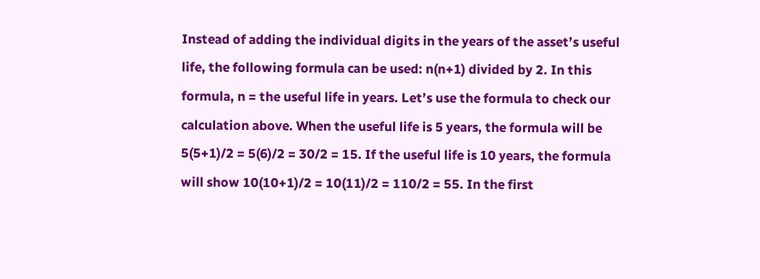Instead of adding the individual digits in the years of the asset’s useful life, the following formula can be used: n(n+1) divided by 2. In this formula, n = the useful life in years. Let’s use the formula to check our calculation above. When the useful life is 5 years, the formula will be 5(5+1)/2 = 5(6)/2 = 30/2 = 15. If the useful life is 10 years, the formula will show 10(10+1)/2 = 10(11)/2 = 110/2 = 55. In the first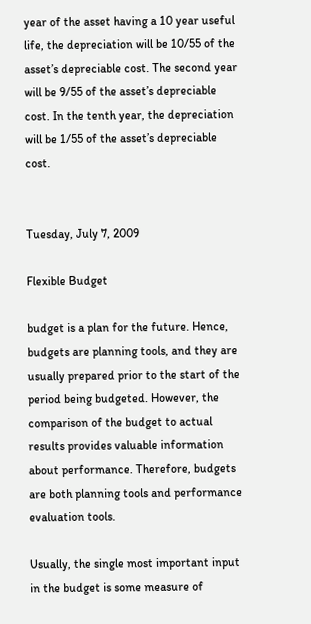year of the asset having a 10 year useful life, the depreciation will be 10/55 of the asset’s depreciable cost. The second year will be 9/55 of the asset’s depreciable cost. In the tenth year, the depreciation will be 1/55 of the asset’s depreciable cost.


Tuesday, July 7, 2009

Flexible Budget

budget is a plan for the future. Hence, budgets are planning tools, and they are usually prepared prior to the start of the period being budgeted. However, the comparison of the budget to actual results provides valuable information about performance. Therefore, budgets are both planning tools and performance evaluation tools.

Usually, the single most important input in the budget is some measure of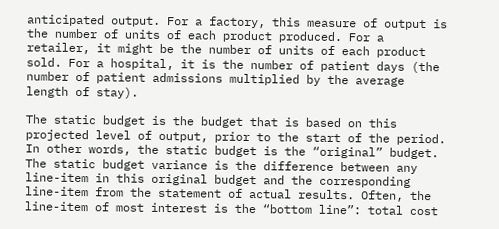anticipated output. For a factory, this measure of output is the number of units of each product produced. For a retailer, it might be the number of units of each product sold. For a hospital, it is the number of patient days (the number of patient admissions multiplied by the average length of stay).

The static budget is the budget that is based on this projected level of output, prior to the start of the period. In other words, the static budget is the “original” budget. The static budget variance is the difference between any line-item in this original budget and the corresponding line-item from the statement of actual results. Often, the line-item of most interest is the “bottom line”: total cost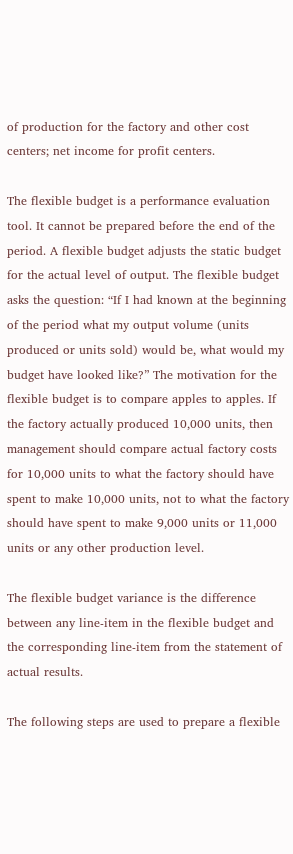of production for the factory and other cost centers; net income for profit centers.

The flexible budget is a performance evaluation tool. It cannot be prepared before the end of the period. A flexible budget adjusts the static budget for the actual level of output. The flexible budget asks the question: “If I had known at the beginning of the period what my output volume (units produced or units sold) would be, what would my budget have looked like?” The motivation for the flexible budget is to compare apples to apples. If the factory actually produced 10,000 units, then management should compare actual factory costs for 10,000 units to what the factory should have spent to make 10,000 units, not to what the factory should have spent to make 9,000 units or 11,000 units or any other production level.

The flexible budget variance is the difference between any line-item in the flexible budget and the corresponding line-item from the statement of actual results.

The following steps are used to prepare a flexible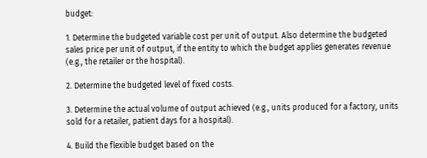budget:

1. Determine the budgeted variable cost per unit of output. Also determine the budgeted sales price per unit of output, if the entity to which the budget applies generates revenue (e.g., the retailer or the hospital).

2. Determine the budgeted level of fixed costs.

3. Determine the actual volume of output achieved (e.g., units produced for a factory, units sold for a retailer, patient days for a hospital).

4. Build the flexible budget based on the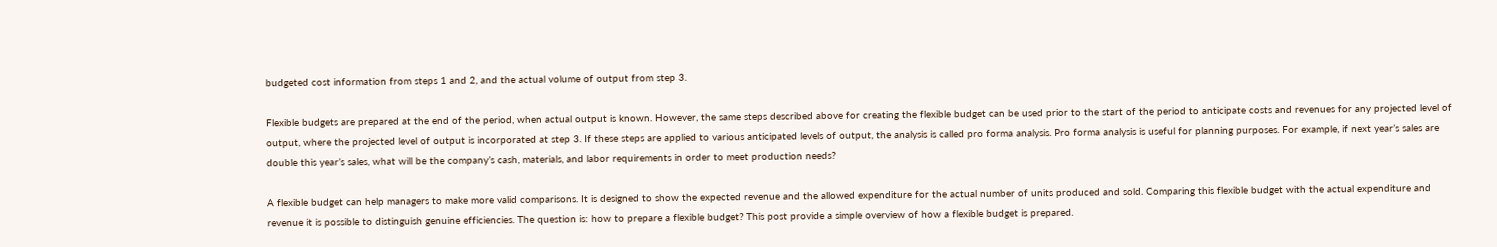budgeted cost information from steps 1 and 2, and the actual volume of output from step 3.

Flexible budgets are prepared at the end of the period, when actual output is known. However, the same steps described above for creating the flexible budget can be used prior to the start of the period to anticipate costs and revenues for any projected level of output, where the projected level of output is incorporated at step 3. If these steps are applied to various anticipated levels of output, the analysis is called pro forma analysis. Pro forma analysis is useful for planning purposes. For example, if next year’s sales are double this year’s sales, what will be the company’s cash, materials, and labor requirements in order to meet production needs?

A flexible budget can help managers to make more valid comparisons. It is designed to show the expected revenue and the allowed expenditure for the actual number of units produced and sold. Comparing this flexible budget with the actual expenditure and revenue it is possible to distinguish genuine efficiencies. The question is: how to prepare a flexible budget? This post provide a simple overview of how a flexible budget is prepared.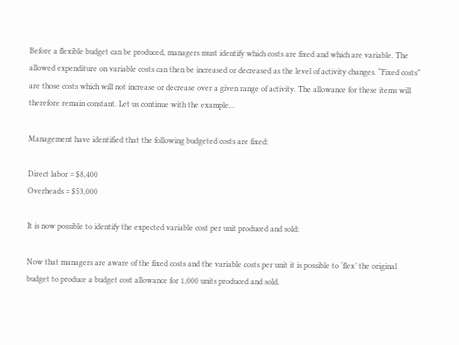Before a flexible budget can be produced, managers must identify which costs are fixed and which are variable. The allowed expenditure on variable costs can then be increased or decreased as the level of activity changes. “Fixed costs” are those costs which will not increase or decrease over a given range of activity. The allowance for these items will therefore remain constant. Let us continue with the example…

Management have identified that the following budgeted costs are fixed:

Direct labor = $8,400
Overheads = $53,000

It is now possible to identify the expected variable cost per unit produced and sold:

Now that managers are aware of the fixed costs and the variable costs per unit it is possible to ‘flex’ the original budget to produce a budget cost allowance for 1,000 units produced and sold.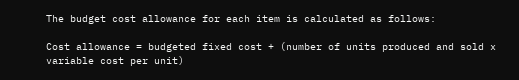The budget cost allowance for each item is calculated as follows:

Cost allowance = budgeted fixed cost + (number of units produced and sold x variable cost per unit)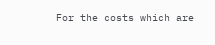For the costs which are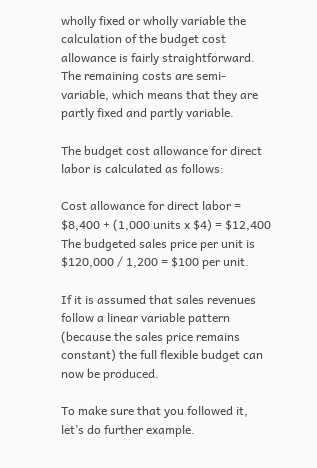wholly fixed or wholly variable the calculation of the budget cost allowance is fairly straightforward. The remaining costs are semi-variable, which means that they are partly fixed and partly variable.

The budget cost allowance for direct labor is calculated as follows:

Cost allowance for direct labor = $8,400 + (1,000 units x $4) = $12,400
The budgeted sales price per unit is $120,000 / 1,200 = $100 per unit.

If it is assumed that sales revenues follow a linear variable pattern (because the sales price remains constant) the full flexible budget can now be produced.

To make sure that you followed it, let’s do further example.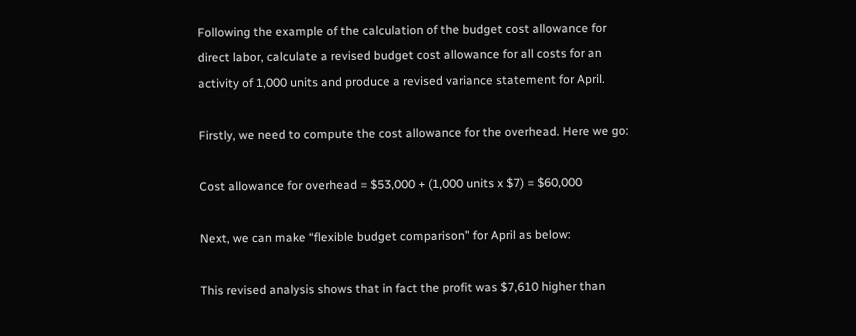Following the example of the calculation of the budget cost allowance for direct labor, calculate a revised budget cost allowance for all costs for an activity of 1,000 units and produce a revised variance statement for April.

Firstly, we need to compute the cost allowance for the overhead. Here we go:

Cost allowance for overhead = $53,000 + (1,000 units x $7) = $60,000

Next, we can make “flexible budget comparison” for April as below:

This revised analysis shows that in fact the profit was $7,610 higher than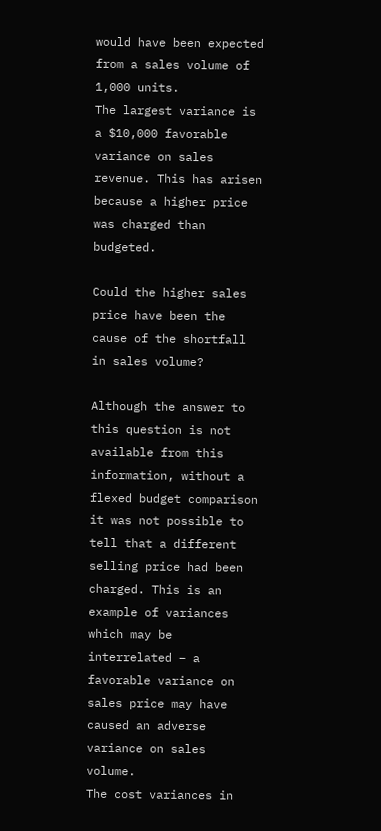would have been expected from a sales volume of 1,000 units.
The largest variance is a $10,000 favorable variance on sales revenue. This has arisen because a higher price was charged than budgeted.

Could the higher sales price have been the cause of the shortfall in sales volume?

Although the answer to this question is not available from this information, without a flexed budget comparison it was not possible to tell that a different selling price had been charged. This is an example of variances which may be interrelated – a favorable variance on sales price may have caused an adverse variance on sales volume.
The cost variances in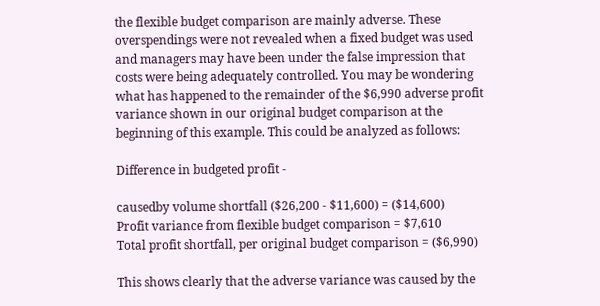the flexible budget comparison are mainly adverse. These overspendings were not revealed when a fixed budget was used and managers may have been under the false impression that costs were being adequately controlled. You may be wondering what has happened to the remainder of the $6,990 adverse profit variance shown in our original budget comparison at the beginning of this example. This could be analyzed as follows:

Difference in budgeted profit -

causedby volume shortfall ($26,200 - $11,600) = ($14,600)
Profit variance from flexible budget comparison = $7,610
Total profit shortfall, per original budget comparison = ($6,990)

This shows clearly that the adverse variance was caused by the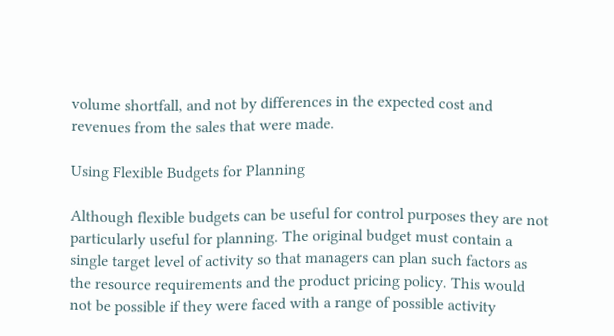volume shortfall, and not by differences in the expected cost and revenues from the sales that were made.

Using Flexible Budgets for Planning

Although flexible budgets can be useful for control purposes they are not particularly useful for planning. The original budget must contain a single target level of activity so that managers can plan such factors as the resource requirements and the product pricing policy. This would not be possible if they were faced with a range of possible activity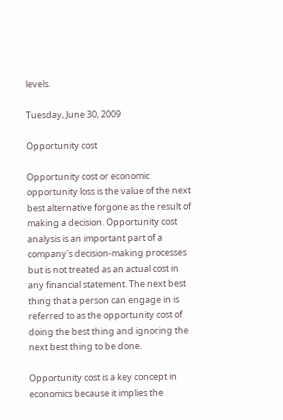levels.

Tuesday, June 30, 2009

Opportunity cost

Opportunity cost or economic opportunity loss is the value of the next best alternative forgone as the result of making a decision. Opportunity cost analysis is an important part of a company's decision-making processes but is not treated as an actual cost in any financial statement. The next best thing that a person can engage in is referred to as the opportunity cost of doing the best thing and ignoring the next best thing to be done.

Opportunity cost is a key concept in economics because it implies the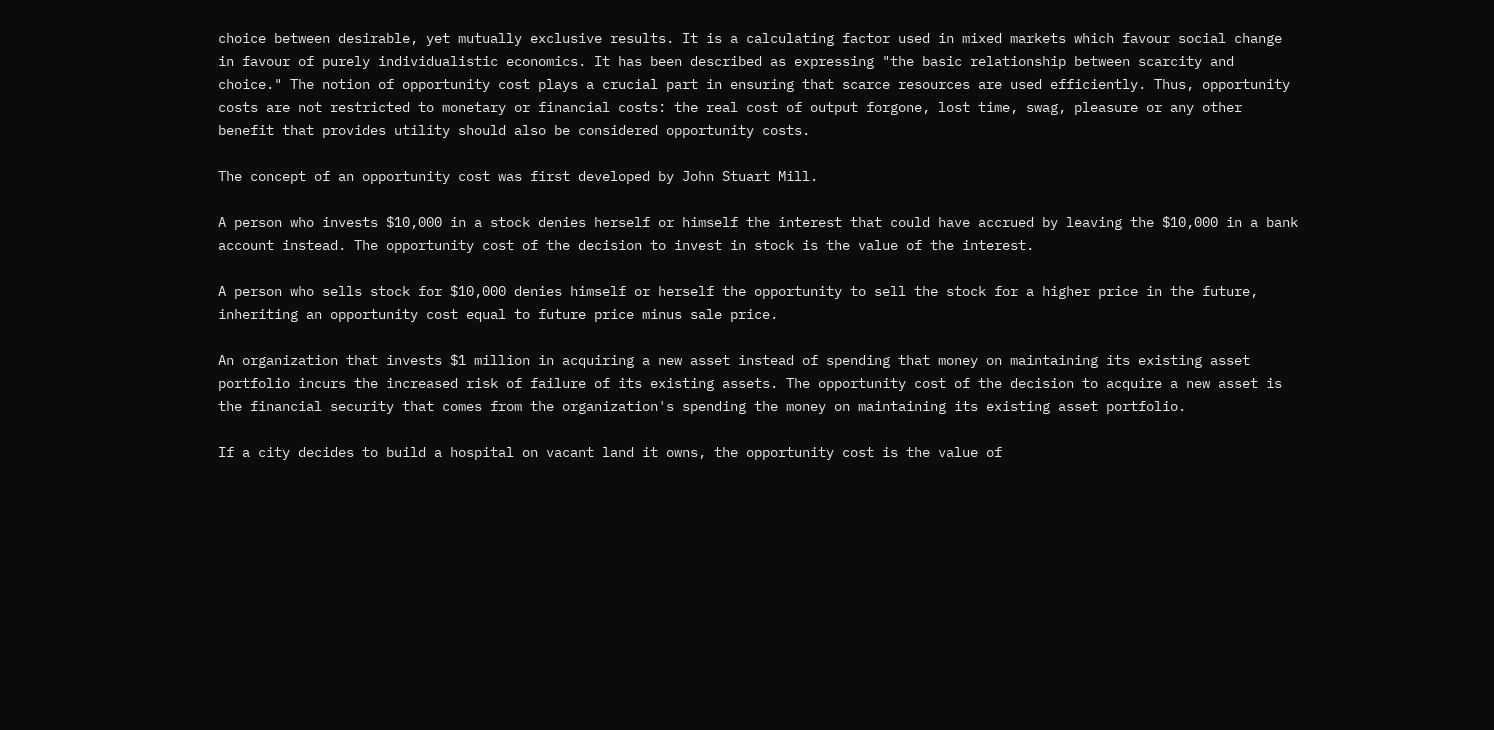choice between desirable, yet mutually exclusive results. It is a calculating factor used in mixed markets which favour social change in favour of purely individualistic economics. It has been described as expressing "the basic relationship between scarcity and choice." The notion of opportunity cost plays a crucial part in ensuring that scarce resources are used efficiently. Thus, opportunity costs are not restricted to monetary or financial costs: the real cost of output forgone, lost time, swag, pleasure or any other benefit that provides utility should also be considered opportunity costs.

The concept of an opportunity cost was first developed by John Stuart Mill.

A person who invests $10,000 in a stock denies herself or himself the interest that could have accrued by leaving the $10,000 in a bank account instead. The opportunity cost of the decision to invest in stock is the value of the interest.

A person who sells stock for $10,000 denies himself or herself the opportunity to sell the stock for a higher price in the future, inheriting an opportunity cost equal to future price minus sale price.

An organization that invests $1 million in acquiring a new asset instead of spending that money on maintaining its existing asset portfolio incurs the increased risk of failure of its existing assets. The opportunity cost of the decision to acquire a new asset is the financial security that comes from the organization's spending the money on maintaining its existing asset portfolio.

If a city decides to build a hospital on vacant land it owns, the opportunity cost is the value of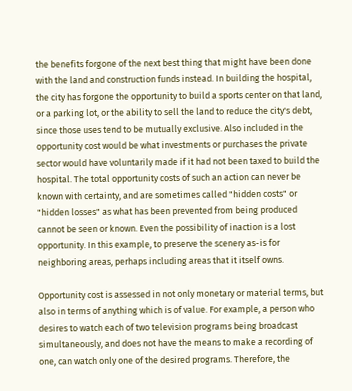the benefits forgone of the next best thing that might have been done with the land and construction funds instead. In building the hospital, the city has forgone the opportunity to build a sports center on that land, or a parking lot, or the ability to sell the land to reduce the city's debt, since those uses tend to be mutually exclusive. Also included in the opportunity cost would be what investments or purchases the private sector would have voluntarily made if it had not been taxed to build the hospital. The total opportunity costs of such an action can never be known with certainty, and are sometimes called "hidden costs" or "hidden losses" as what has been prevented from being produced cannot be seen or known. Even the possibility of inaction is a lost opportunity. In this example, to preserve the scenery as-is for neighboring areas, perhaps including areas that it itself owns.

Opportunity cost is assessed in not only monetary or material terms, but also in terms of anything which is of value. For example, a person who desires to watch each of two television programs being broadcast simultaneously, and does not have the means to make a recording of one, can watch only one of the desired programs. Therefore, the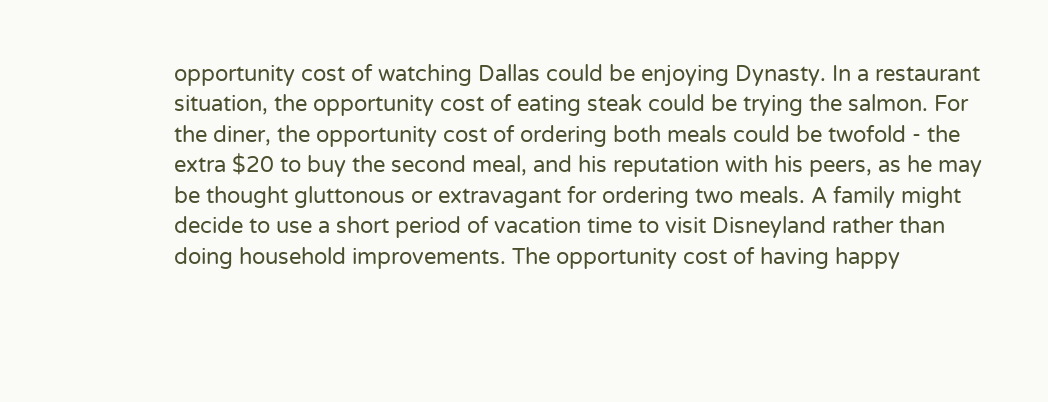opportunity cost of watching Dallas could be enjoying Dynasty. In a restaurant situation, the opportunity cost of eating steak could be trying the salmon. For the diner, the opportunity cost of ordering both meals could be twofold - the extra $20 to buy the second meal, and his reputation with his peers, as he may be thought gluttonous or extravagant for ordering two meals. A family might decide to use a short period of vacation time to visit Disneyland rather than doing household improvements. The opportunity cost of having happy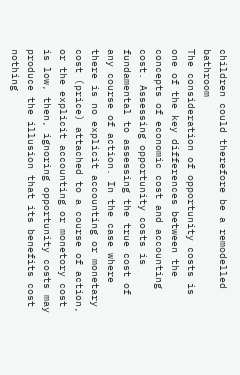children could therefore be a remodelled bathroom
The consideration of opportunity costs is one of the key differences between the concepts of economic cost and accounting cost. Assessing opportunity costs is fundamental to assessing the true cost of any course of action. In the case where there is no explicit accounting or monetary cost (price) attached to a course of action, or the explicit accounting or monetory cost is low, then, ignoring opportunity costs may produce the illusion that its benefits cost nothing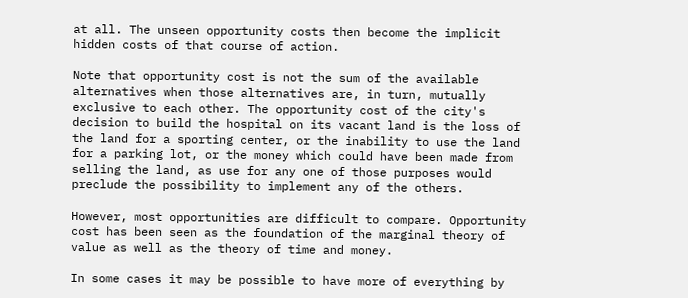at all. The unseen opportunity costs then become the implicit hidden costs of that course of action.

Note that opportunity cost is not the sum of the available alternatives when those alternatives are, in turn, mutually exclusive to each other. The opportunity cost of the city's decision to build the hospital on its vacant land is the loss of the land for a sporting center, or the inability to use the land for a parking lot, or the money which could have been made from selling the land, as use for any one of those purposes would preclude the possibility to implement any of the others.

However, most opportunities are difficult to compare. Opportunity cost has been seen as the foundation of the marginal theory of value as well as the theory of time and money.

In some cases it may be possible to have more of everything by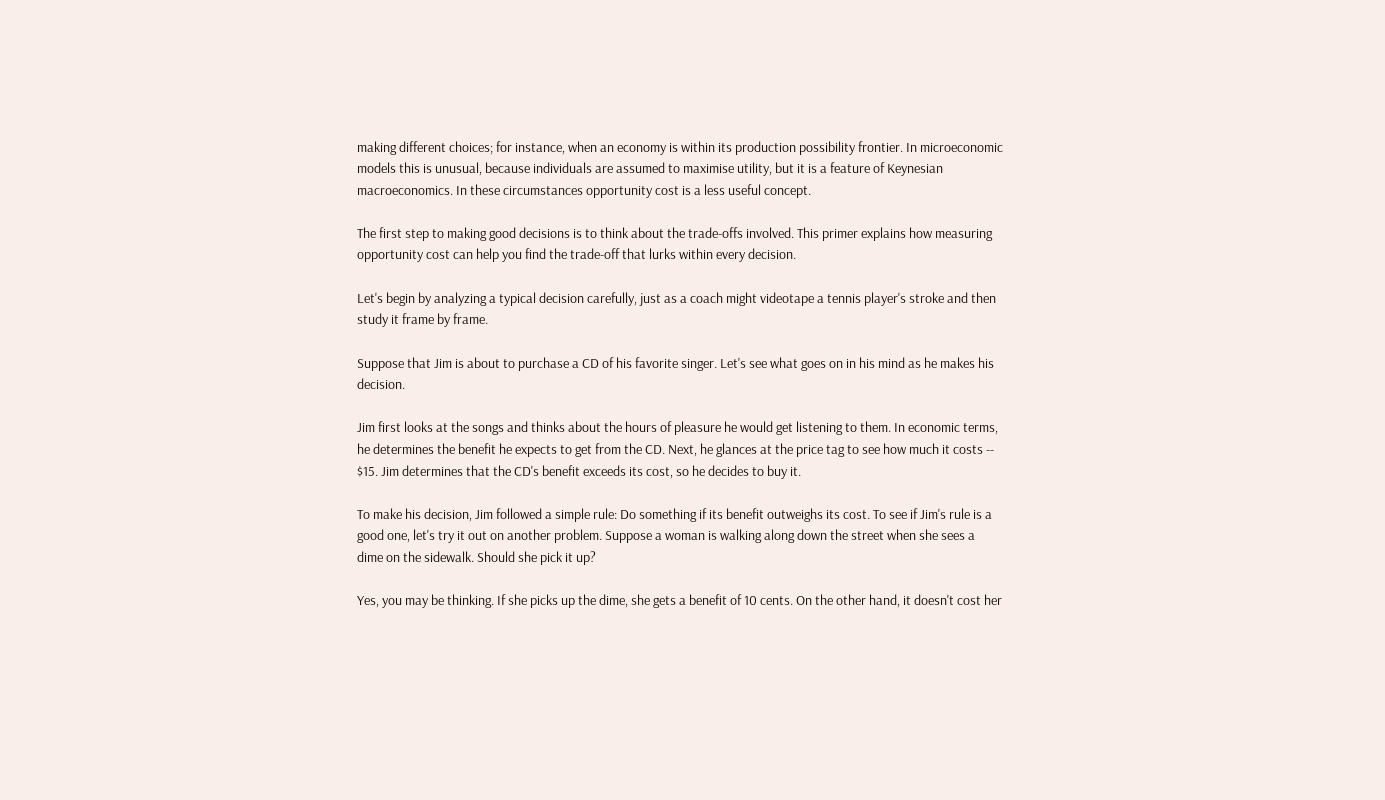making different choices; for instance, when an economy is within its production possibility frontier. In microeconomic models this is unusual, because individuals are assumed to maximise utility, but it is a feature of Keynesian macroeconomics. In these circumstances opportunity cost is a less useful concept.

The first step to making good decisions is to think about the trade-offs involved. This primer explains how measuring opportunity cost can help you find the trade-off that lurks within every decision.

Let's begin by analyzing a typical decision carefully, just as a coach might videotape a tennis player's stroke and then study it frame by frame.

Suppose that Jim is about to purchase a CD of his favorite singer. Let's see what goes on in his mind as he makes his decision.

Jim first looks at the songs and thinks about the hours of pleasure he would get listening to them. In economic terms, he determines the benefit he expects to get from the CD. Next, he glances at the price tag to see how much it costs -- $15. Jim determines that the CD's benefit exceeds its cost, so he decides to buy it.

To make his decision, Jim followed a simple rule: Do something if its benefit outweighs its cost. To see if Jim's rule is a good one, let's try it out on another problem. Suppose a woman is walking along down the street when she sees a dime on the sidewalk. Should she pick it up?

Yes, you may be thinking. If she picks up the dime, she gets a benefit of 10 cents. On the other hand, it doesn't cost her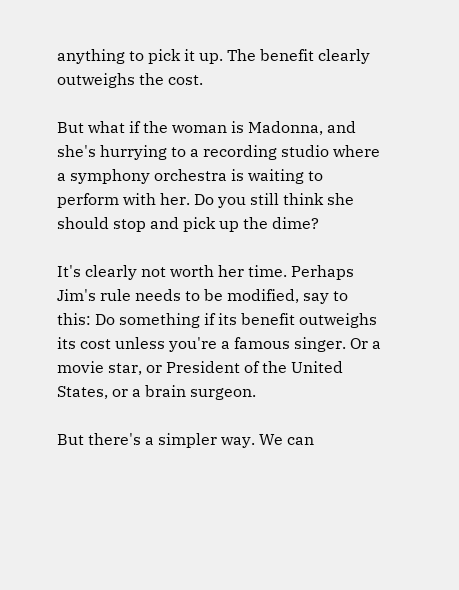anything to pick it up. The benefit clearly outweighs the cost.

But what if the woman is Madonna, and she's hurrying to a recording studio where a symphony orchestra is waiting to perform with her. Do you still think she should stop and pick up the dime?

It's clearly not worth her time. Perhaps Jim's rule needs to be modified, say to this: Do something if its benefit outweighs its cost unless you're a famous singer. Or a movie star, or President of the United States, or a brain surgeon.

But there's a simpler way. We can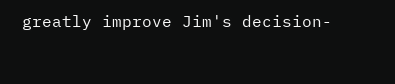greatly improve Jim's decision-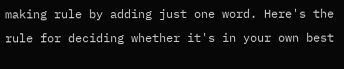making rule by adding just one word. Here's the rule for deciding whether it's in your own best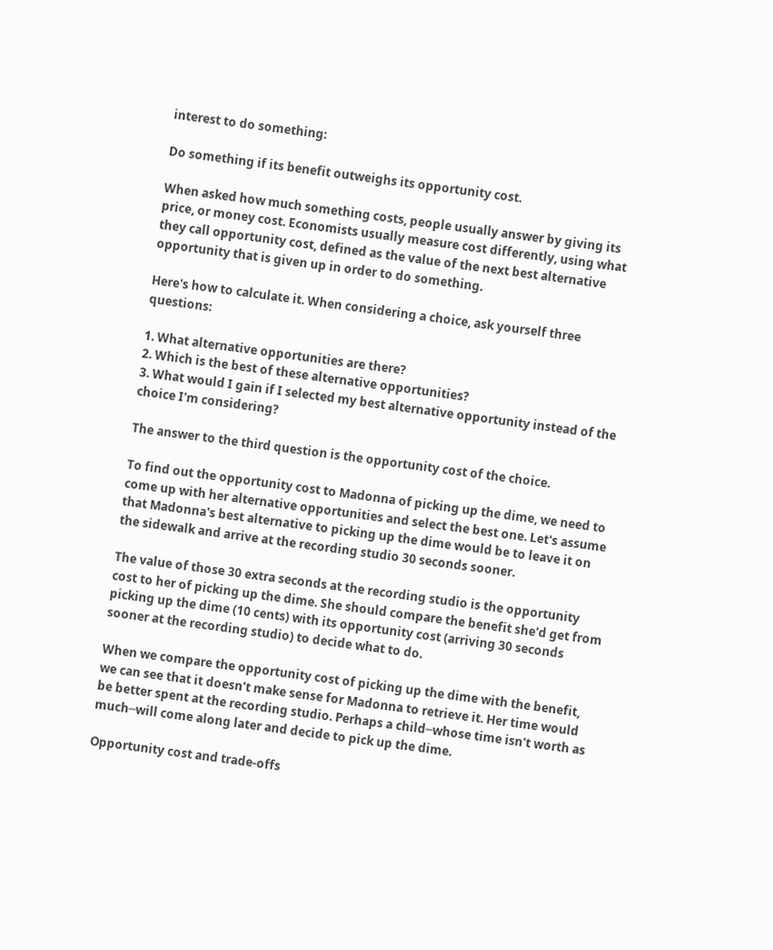interest to do something:

Do something if its benefit outweighs its opportunity cost.

When asked how much something costs, people usually answer by giving its price, or money cost. Economists usually measure cost differently, using what they call opportunity cost, defined as the value of the next best alternative opportunity that is given up in order to do something.

Here's how to calculate it. When considering a choice, ask yourself three questions:

1. What alternative opportunities are there?
2. Which is the best of these alternative opportunities?
3. What would I gain if I selected my best alternative opportunity instead of the choice I'm considering?

The answer to the third question is the opportunity cost of the choice.

To find out the opportunity cost to Madonna of picking up the dime, we need to come up with her alternative opportunities and select the best one. Let's assume that Madonna's best alternative to picking up the dime would be to leave it on the sidewalk and arrive at the recording studio 30 seconds sooner.

The value of those 30 extra seconds at the recording studio is the opportunity cost to her of picking up the dime. She should compare the benefit she'd get from picking up the dime (10 cents) with its opportunity cost (arriving 30 seconds sooner at the recording studio) to decide what to do.

When we compare the opportunity cost of picking up the dime with the benefit, we can see that it doesn't make sense for Madonna to retrieve it. Her time would be better spent at the recording studio. Perhaps a child─whose time isn't worth as much─will come along later and decide to pick up the dime.

Opportunity cost and trade-offs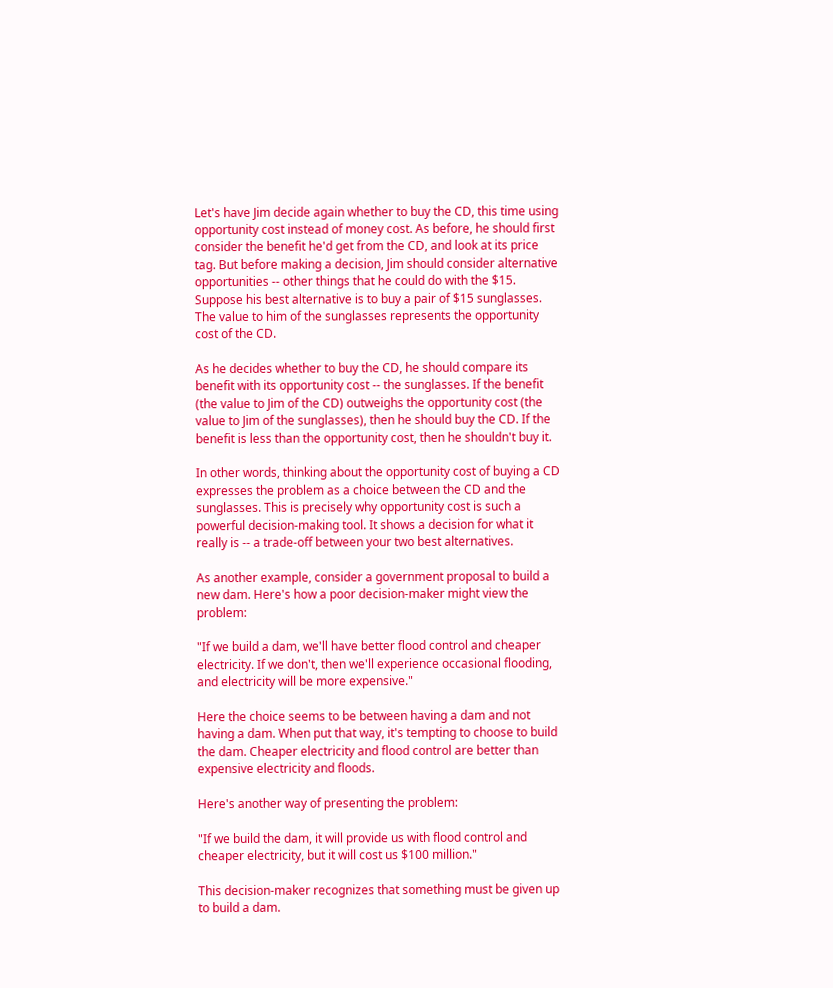Let's have Jim decide again whether to buy the CD, this time using opportunity cost instead of money cost. As before, he should first consider the benefit he'd get from the CD, and look at its price tag. But before making a decision, Jim should consider alternative opportunities -- other things that he could do with the $15. Suppose his best alternative is to buy a pair of $15 sunglasses. The value to him of the sunglasses represents the opportunity cost of the CD.

As he decides whether to buy the CD, he should compare its benefit with its opportunity cost -- the sunglasses. If the benefit (the value to Jim of the CD) outweighs the opportunity cost (the value to Jim of the sunglasses), then he should buy the CD. If the benefit is less than the opportunity cost, then he shouldn't buy it.

In other words, thinking about the opportunity cost of buying a CD expresses the problem as a choice between the CD and the sunglasses. This is precisely why opportunity cost is such a powerful decision-making tool. It shows a decision for what it really is -- a trade-off between your two best alternatives.

As another example, consider a government proposal to build a new dam. Here's how a poor decision-maker might view the problem:

"If we build a dam, we'll have better flood control and cheaper electricity. If we don't, then we'll experience occasional flooding, and electricity will be more expensive."

Here the choice seems to be between having a dam and not having a dam. When put that way, it's tempting to choose to build the dam. Cheaper electricity and flood control are better than expensive electricity and floods.

Here's another way of presenting the problem:

"If we build the dam, it will provide us with flood control and cheaper electricity, but it will cost us $100 million."

This decision-maker recognizes that something must be given up to build a dam.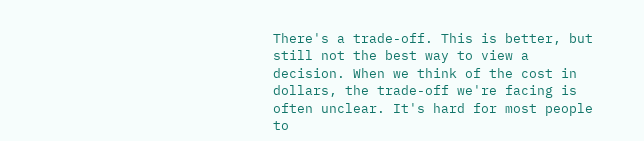There's a trade-off. This is better, but still not the best way to view a decision. When we think of the cost in dollars, the trade-off we're facing is often unclear. It's hard for most people to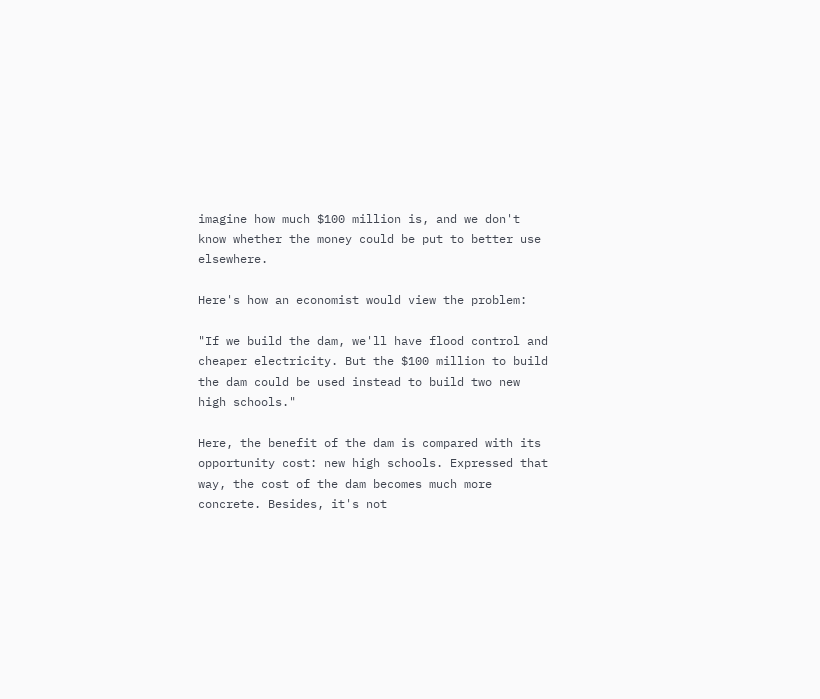imagine how much $100 million is, and we don't know whether the money could be put to better use elsewhere.

Here's how an economist would view the problem:

"If we build the dam, we'll have flood control and cheaper electricity. But the $100 million to build the dam could be used instead to build two new high schools."

Here, the benefit of the dam is compared with its opportunity cost: new high schools. Expressed that way, the cost of the dam becomes much more concrete. Besides, it's not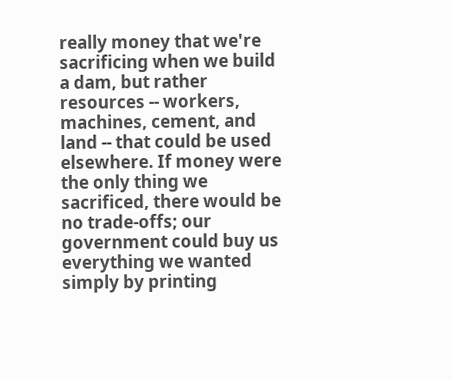really money that we're sacrificing when we build a dam, but rather resources -- workers, machines, cement, and land -- that could be used elsewhere. If money were the only thing we sacrificed, there would be no trade-offs; our government could buy us everything we wanted simply by printing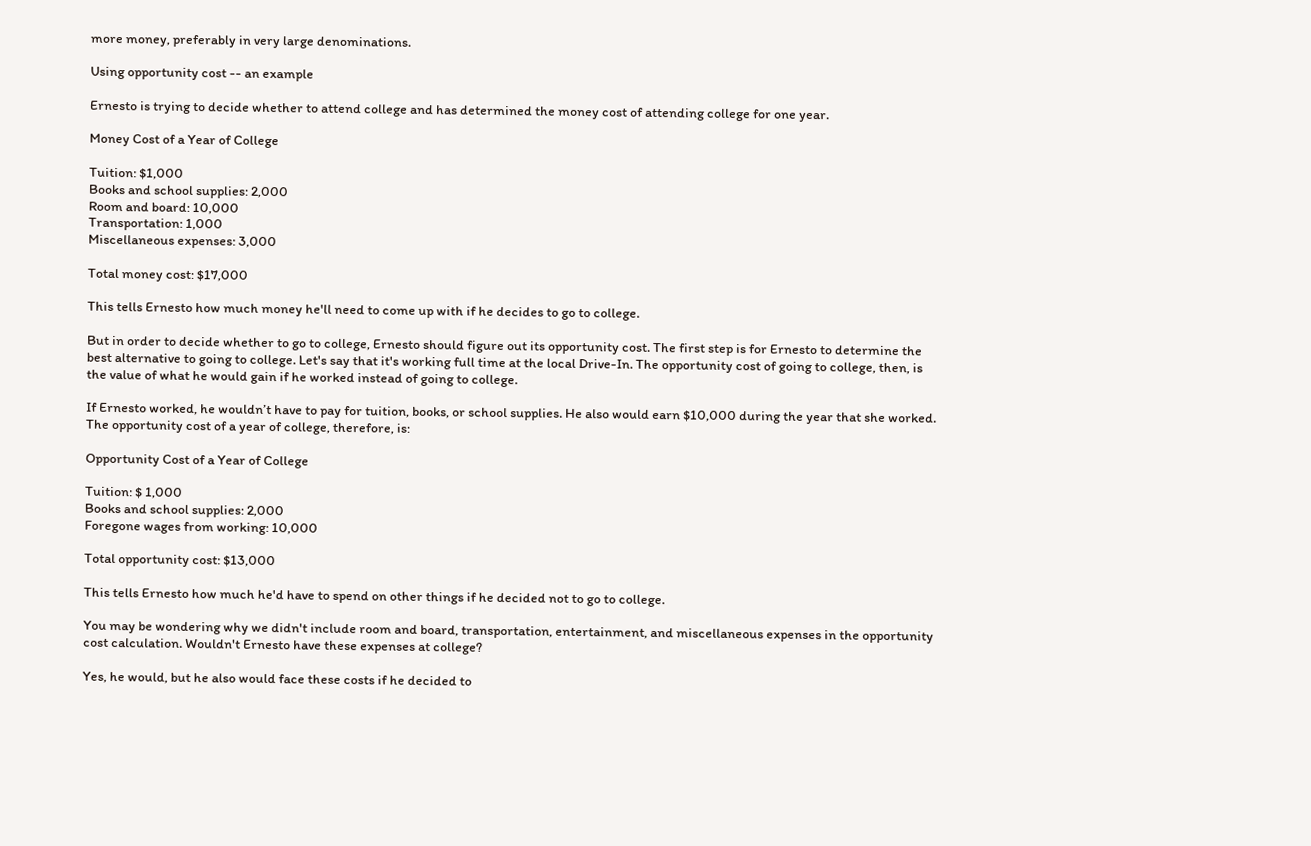more money, preferably in very large denominations.

Using opportunity cost -- an example

Ernesto is trying to decide whether to attend college and has determined the money cost of attending college for one year.

Money Cost of a Year of College

Tuition: $1,000
Books and school supplies: 2,000
Room and board: 10,000
Transportation: 1,000
Miscellaneous expenses: 3,000

Total money cost: $17,000

This tells Ernesto how much money he'll need to come up with if he decides to go to college.

But in order to decide whether to go to college, Ernesto should figure out its opportunity cost. The first step is for Ernesto to determine the best alternative to going to college. Let's say that it's working full time at the local Drive-In. The opportunity cost of going to college, then, is the value of what he would gain if he worked instead of going to college.

If Ernesto worked, he wouldn’t have to pay for tuition, books, or school supplies. He also would earn $10,000 during the year that she worked. The opportunity cost of a year of college, therefore, is:

Opportunity Cost of a Year of College

Tuition: $ 1,000
Books and school supplies: 2,000
Foregone wages from working: 10,000

Total opportunity cost: $13,000

This tells Ernesto how much he'd have to spend on other things if he decided not to go to college.

You may be wondering why we didn't include room and board, transportation, entertainment, and miscellaneous expenses in the opportunity cost calculation. Wouldn't Ernesto have these expenses at college?

Yes, he would, but he also would face these costs if he decided to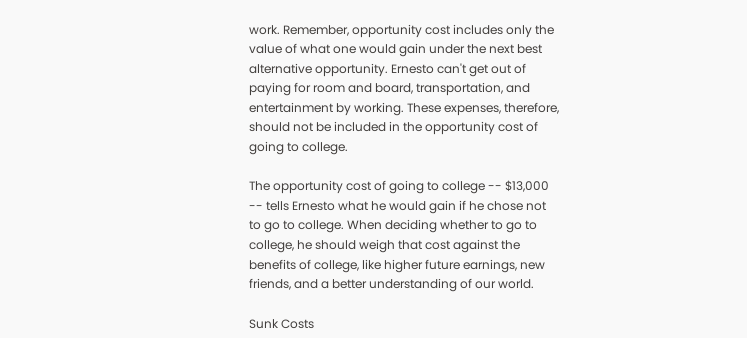work. Remember, opportunity cost includes only the value of what one would gain under the next best alternative opportunity. Ernesto can't get out of paying for room and board, transportation, and entertainment by working. These expenses, therefore, should not be included in the opportunity cost of going to college.

The opportunity cost of going to college -- $13,000 -- tells Ernesto what he would gain if he chose not to go to college. When deciding whether to go to college, he should weigh that cost against the benefits of college, like higher future earnings, new friends, and a better understanding of our world.

Sunk Costs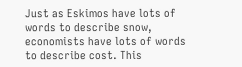Just as Eskimos have lots of words to describe snow, economists have lots of words to describe cost. This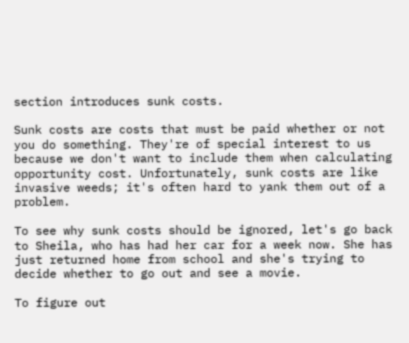section introduces sunk costs.

Sunk costs are costs that must be paid whether or not you do something. They're of special interest to us because we don't want to include them when calculating opportunity cost. Unfortunately, sunk costs are like invasive weeds; it's often hard to yank them out of a problem.

To see why sunk costs should be ignored, let's go back to Sheila, who has had her car for a week now. She has just returned home from school and she's trying to decide whether to go out and see a movie.

To figure out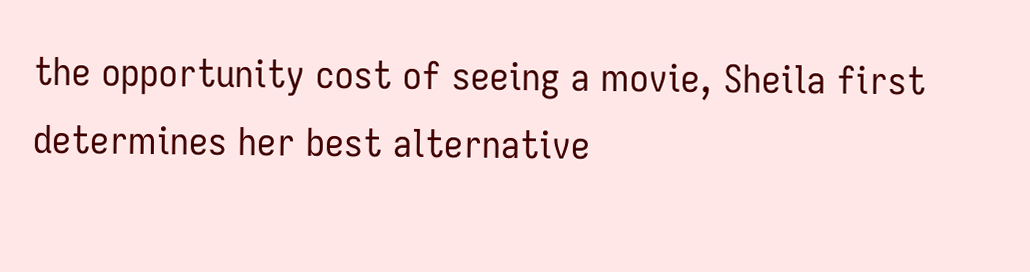the opportunity cost of seeing a movie, Sheila first determines her best alternative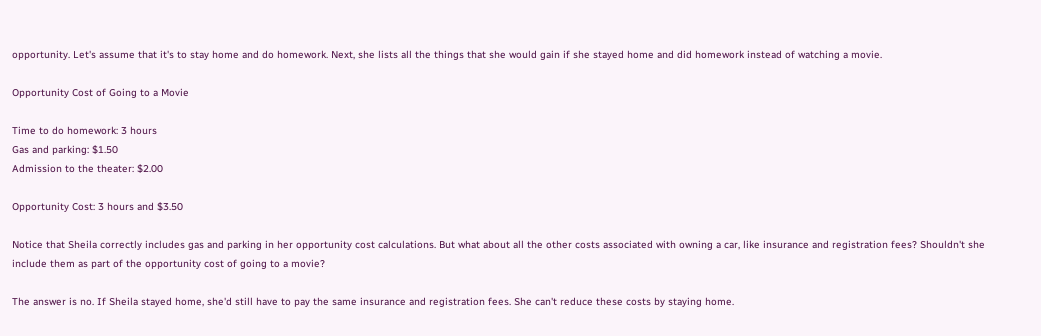opportunity. Let's assume that it's to stay home and do homework. Next, she lists all the things that she would gain if she stayed home and did homework instead of watching a movie.

Opportunity Cost of Going to a Movie

Time to do homework: 3 hours
Gas and parking: $1.50
Admission to the theater: $2.00

Opportunity Cost: 3 hours and $3.50

Notice that Sheila correctly includes gas and parking in her opportunity cost calculations. But what about all the other costs associated with owning a car, like insurance and registration fees? Shouldn't she include them as part of the opportunity cost of going to a movie?

The answer is no. If Sheila stayed home, she'd still have to pay the same insurance and registration fees. She can't reduce these costs by staying home.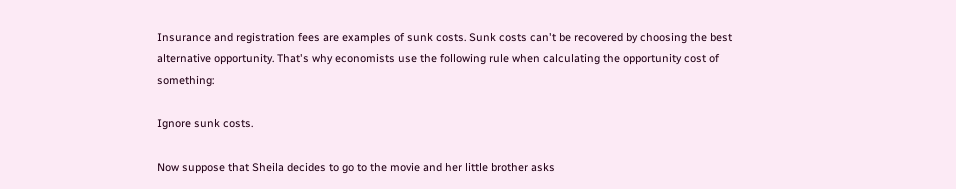Insurance and registration fees are examples of sunk costs. Sunk costs can't be recovered by choosing the best alternative opportunity. That's why economists use the following rule when calculating the opportunity cost of something:

Ignore sunk costs.

Now suppose that Sheila decides to go to the movie and her little brother asks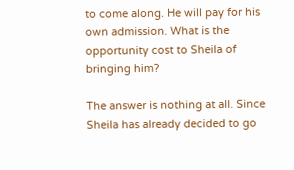to come along. He will pay for his own admission. What is the opportunity cost to Sheila of bringing him?

The answer is nothing at all. Since Sheila has already decided to go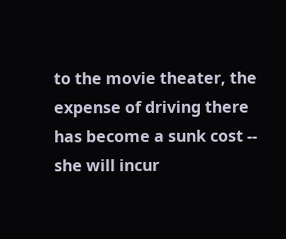to the movie theater, the expense of driving there has become a sunk cost -- she will incur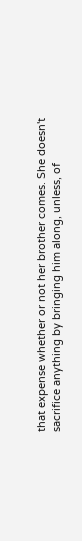that expense whether or not her brother comes. She doesn't sacrifice anything by bringing him along, unless, of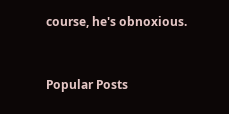course, he's obnoxious.


Popular Posts